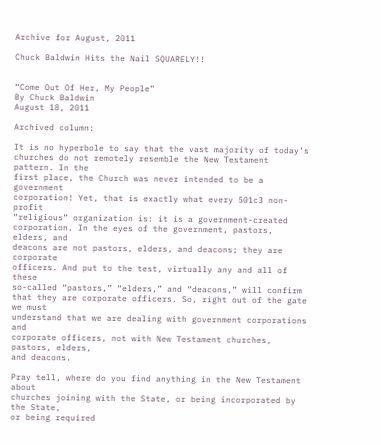Archive for August, 2011

Chuck Baldwin Hits the Nail SQUARELY!!


“Come Out Of Her, My People”
By Chuck Baldwin
August 18, 2011

Archived column:

It is no hyperbole to say that the vast majority of today’s
churches do not remotely resemble the New Testament pattern. In the
first place, the Church was never intended to be a government
corporation! Yet, that is exactly what every 501c3 non-profit
“religious” organization is: it is a government-created
corporation. In the eyes of the government, pastors, elders, and
deacons are not pastors, elders, and deacons; they are corporate
officers. And put to the test, virtually any and all of these
so-called “pastors,” “elders,” and “deacons,” will confirm
that they are corporate officers. So, right out of the gate we must
understand that we are dealing with government corporations and
corporate officers, not with New Testament churches, pastors, elders,
and deacons.

Pray tell, where do you find anything in the New Testament about
churches joining with the State, or being incorporated by the State,
or being required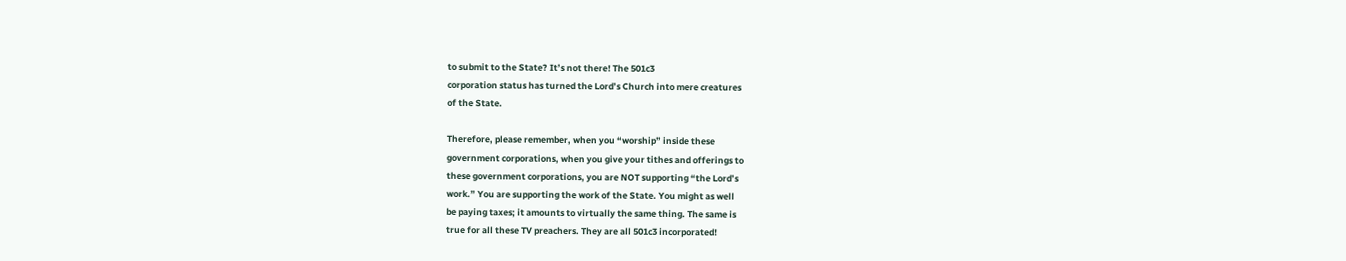to submit to the State? It’s not there! The 501c3
corporation status has turned the Lord’s Church into mere creatures
of the State.

Therefore, please remember, when you “worship” inside these
government corporations, when you give your tithes and offerings to
these government corporations, you are NOT supporting “the Lord’s
work.” You are supporting the work of the State. You might as well
be paying taxes; it amounts to virtually the same thing. The same is
true for all these TV preachers. They are all 501c3 incorporated!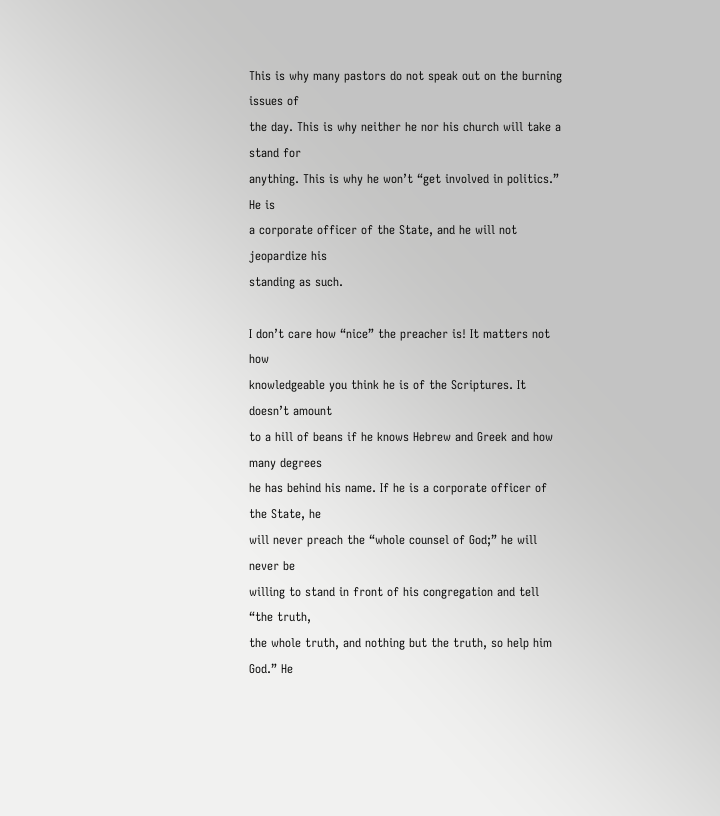This is why many pastors do not speak out on the burning issues of
the day. This is why neither he nor his church will take a stand for
anything. This is why he won’t “get involved in politics.” He is
a corporate officer of the State, and he will not jeopardize his
standing as such.

I don’t care how “nice” the preacher is! It matters not how
knowledgeable you think he is of the Scriptures. It doesn’t amount
to a hill of beans if he knows Hebrew and Greek and how many degrees
he has behind his name. If he is a corporate officer of the State, he
will never preach the “whole counsel of God;” he will never be
willing to stand in front of his congregation and tell “the truth,
the whole truth, and nothing but the truth, so help him God.” He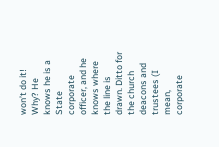won’t do it! Why? He knows he is a State corporate officer, and he
knows where the line is drawn. Ditto for the church deacons and
trustees (I mean, corporate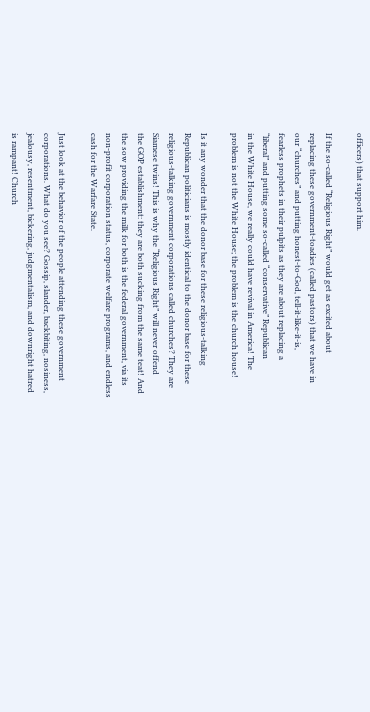officers) that support him.

If the so-called “Religious Right” would get as excited about
replacing these government-toadies (called pastors) that we have in
our “churches” and putting honest-to-God, tell-it-like-it-is,
fearless prophets in their pulpits as they are about replacing a
“liberal” and putting some so-called “conservative” Republican
in the White House, we really could have revival in America! The
problem is not the White House; the problem is the church house!

Is it any wonder that the donor base for these religious-talking
Republican politicians is mostly identical to the donor base for these
religious-talking government corporations called churches? They are
Siamese twins! This is why the “Religious Right” will never offend
the GOP establishment: they are both sucking from the same teat! And
the sow providing the milk for both is the federal government, via its
non-profit corporation status, corporate welfare programs, and endless
cash for the Warfare State.

Just look at the behavior of the people attending these government
corporations. What do you see? Gossip, slander, backbiting, nosiness,
jealousy, resentment, bickering, judgmentalism, and downright hatred
is rampant! Church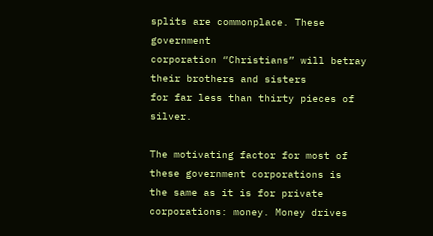splits are commonplace. These government
corporation “Christians” will betray their brothers and sisters
for far less than thirty pieces of silver.

The motivating factor for most of these government corporations is
the same as it is for private corporations: money. Money drives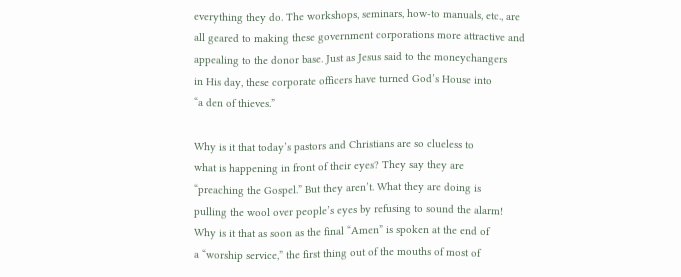everything they do. The workshops, seminars, how-to manuals, etc., are
all geared to making these government corporations more attractive and
appealing to the donor base. Just as Jesus said to the moneychangers
in His day, these corporate officers have turned God’s House into
“a den of thieves.”

Why is it that today’s pastors and Christians are so clueless to
what is happening in front of their eyes? They say they are
“preaching the Gospel.” But they aren’t. What they are doing is
pulling the wool over people’s eyes by refusing to sound the alarm!
Why is it that as soon as the final “Amen” is spoken at the end of
a “worship service,” the first thing out of the mouths of most of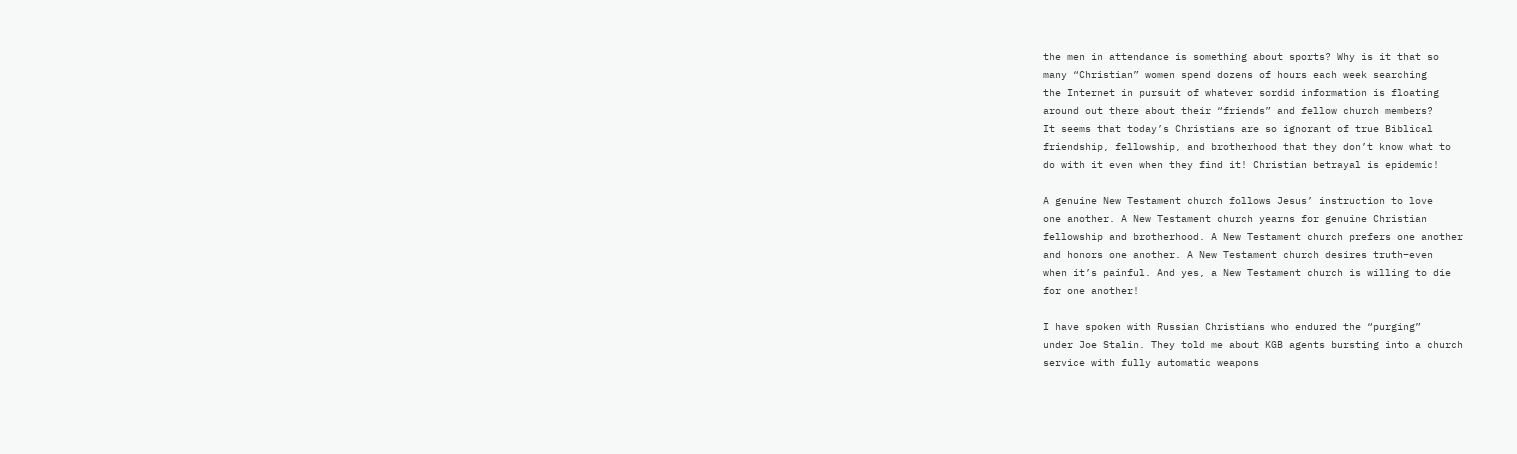the men in attendance is something about sports? Why is it that so
many “Christian” women spend dozens of hours each week searching
the Internet in pursuit of whatever sordid information is floating
around out there about their “friends” and fellow church members?
It seems that today’s Christians are so ignorant of true Biblical
friendship, fellowship, and brotherhood that they don’t know what to
do with it even when they find it! Christian betrayal is epidemic!

A genuine New Testament church follows Jesus’ instruction to love
one another. A New Testament church yearns for genuine Christian
fellowship and brotherhood. A New Testament church prefers one another
and honors one another. A New Testament church desires truth–even
when it’s painful. And yes, a New Testament church is willing to die
for one another!

I have spoken with Russian Christians who endured the “purging”
under Joe Stalin. They told me about KGB agents bursting into a church
service with fully automatic weapons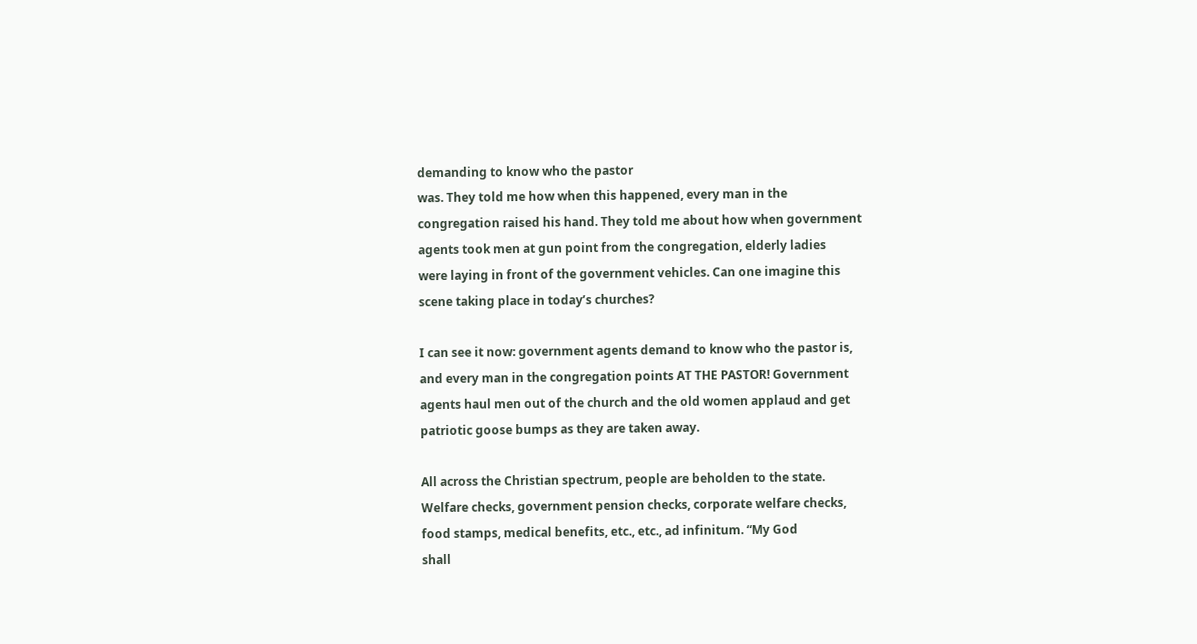demanding to know who the pastor
was. They told me how when this happened, every man in the
congregation raised his hand. They told me about how when government
agents took men at gun point from the congregation, elderly ladies
were laying in front of the government vehicles. Can one imagine this
scene taking place in today’s churches?

I can see it now: government agents demand to know who the pastor is,
and every man in the congregation points AT THE PASTOR! Government
agents haul men out of the church and the old women applaud and get
patriotic goose bumps as they are taken away.

All across the Christian spectrum, people are beholden to the state.
Welfare checks, government pension checks, corporate welfare checks,
food stamps, medical benefits, etc., etc., ad infinitum. “My God
shall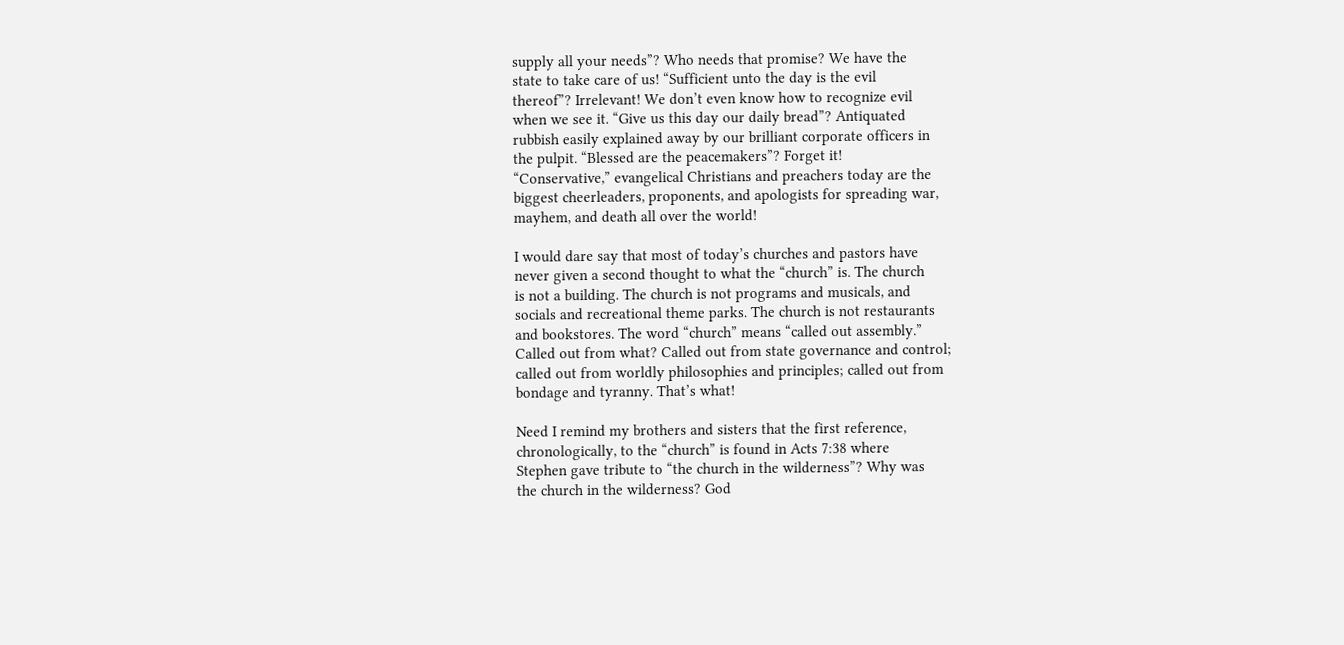supply all your needs”? Who needs that promise? We have the
state to take care of us! “Sufficient unto the day is the evil
thereof”? Irrelevant! We don’t even know how to recognize evil
when we see it. “Give us this day our daily bread”? Antiquated
rubbish easily explained away by our brilliant corporate officers in
the pulpit. “Blessed are the peacemakers”? Forget it!
“Conservative,” evangelical Christians and preachers today are the
biggest cheerleaders, proponents, and apologists for spreading war,
mayhem, and death all over the world!

I would dare say that most of today’s churches and pastors have
never given a second thought to what the “church” is. The church
is not a building. The church is not programs and musicals, and
socials and recreational theme parks. The church is not restaurants
and bookstores. The word “church” means “called out assembly.”
Called out from what? Called out from state governance and control;
called out from worldly philosophies and principles; called out from
bondage and tyranny. That’s what!

Need I remind my brothers and sisters that the first reference,
chronologically, to the “church” is found in Acts 7:38 where
Stephen gave tribute to “the church in the wilderness”? Why was
the church in the wilderness? God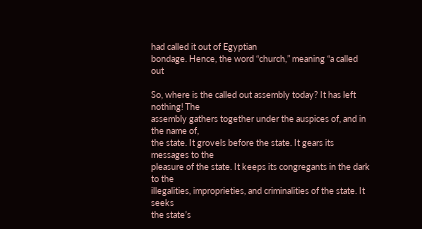had called it out of Egyptian
bondage. Hence, the word “church,” meaning “a called out

So, where is the called out assembly today? It has left nothing! The
assembly gathers together under the auspices of, and in the name of,
the state. It grovels before the state. It gears its messages to the
pleasure of the state. It keeps its congregants in the dark to the
illegalities, improprieties, and criminalities of the state. It seeks
the state’s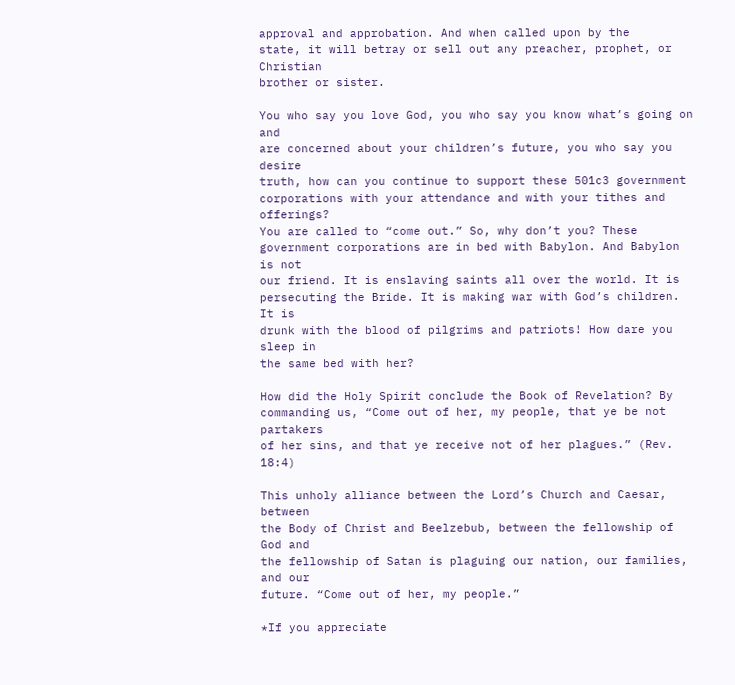approval and approbation. And when called upon by the
state, it will betray or sell out any preacher, prophet, or Christian
brother or sister.

You who say you love God, you who say you know what’s going on and
are concerned about your children’s future, you who say you desire
truth, how can you continue to support these 501c3 government
corporations with your attendance and with your tithes and offerings?
You are called to “come out.” So, why don’t you? These
government corporations are in bed with Babylon. And Babylon is not
our friend. It is enslaving saints all over the world. It is
persecuting the Bride. It is making war with God’s children. It is
drunk with the blood of pilgrims and patriots! How dare you sleep in
the same bed with her?

How did the Holy Spirit conclude the Book of Revelation? By
commanding us, “Come out of her, my people, that ye be not partakers
of her sins, and that ye receive not of her plagues.” (Rev. 18:4)

This unholy alliance between the Lord’s Church and Caesar, between
the Body of Christ and Beelzebub, between the fellowship of God and
the fellowship of Satan is plaguing our nation, our families, and our
future. “Come out of her, my people.”

*If you appreciate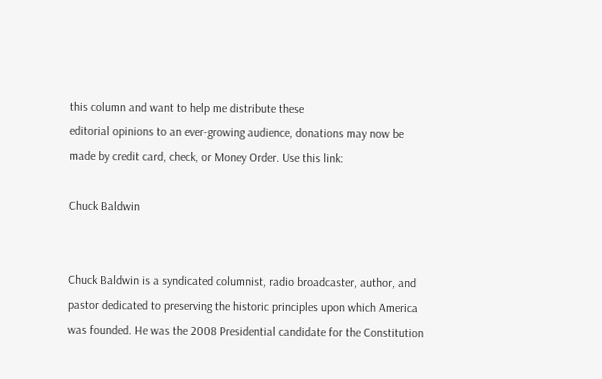this column and want to help me distribute these
editorial opinions to an ever-growing audience, donations may now be
made by credit card, check, or Money Order. Use this link:

Chuck Baldwin


Chuck Baldwin is a syndicated columnist, radio broadcaster, author, and
pastor dedicated to preserving the historic principles upon which America
was founded. He was the 2008 Presidential candidate for the Constitution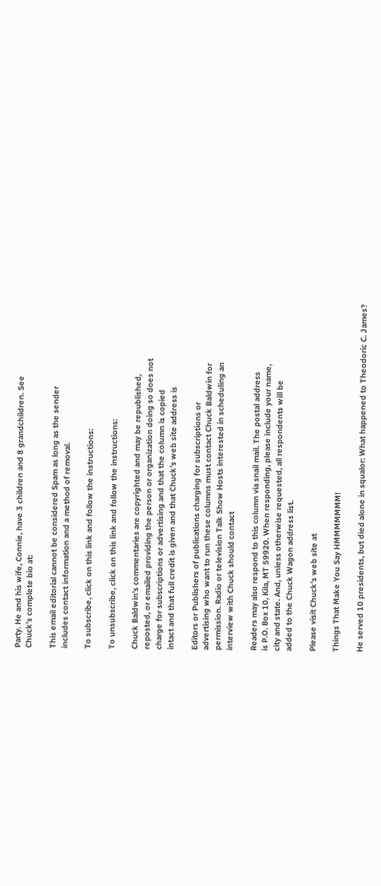Party. He and his wife, Connie, have 3 children and 8 grandchildren. See
Chuck’s complete bio at:

This email editorial cannot be considered Spam as long as the sender
includes contact information and a method of removal.

To subscribe, click on this link and follow the instructions:

To unsubscribe, click on this link and follow the instructions:

Chuck Baldwin’s commentaries are copyrighted and may be republished,
reposted, or emailed providing the person or organization doing so does not
charge for subscriptions or advertising and that the column is copied
intact and that full credit is given and that Chuck’s web site address is

Editors or Publishers of publications charging for subscriptions or
advertising who want to run these columns must contact Chuck Baldwin for
permission. Radio or television Talk Show Hosts interested in scheduling an
interview with Chuck should contact

Readers may also respond to this column via snail mail. The postal address
is P.O. Box 10, Kila, MT 59920. When responding, please include your name,
city and state. And, unless otherwise requested, all respondents will be
added to the Chuck Wagon address list.

Please visit Chuck’s web site at

Things That Make You Say HMMMMMMM!

He served 10 presidents, but died alone in squalor: What happened to Theodoric C. James?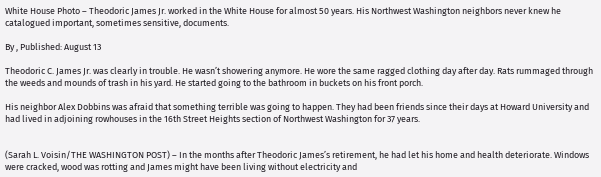White House Photo – Theodoric James Jr. worked in the White House for almost 50 years. His Northwest Washington neighbors never knew he catalogued important, sometimes sensitive, documents.

By , Published: August 13

Theodoric C. James Jr. was clearly in trouble. He wasn’t showering anymore. He wore the same ragged clothing day after day. Rats rummaged through the weeds and mounds of trash in his yard. He started going to the bathroom in buckets on his front porch.

His neighbor Alex Dobbins was afraid that something terrible was going to happen. They had been friends since their days at Howard University and had lived in adjoining rowhouses in the 16th Street Heights section of Northwest Washington for 37 years.


(Sarah L. Voisin/THE WASHINGTON POST) – In the months after Theodoric James’s retirement, he had let his home and health deteriorate. Windows were cracked, wood was rotting and James might have been living without electricity and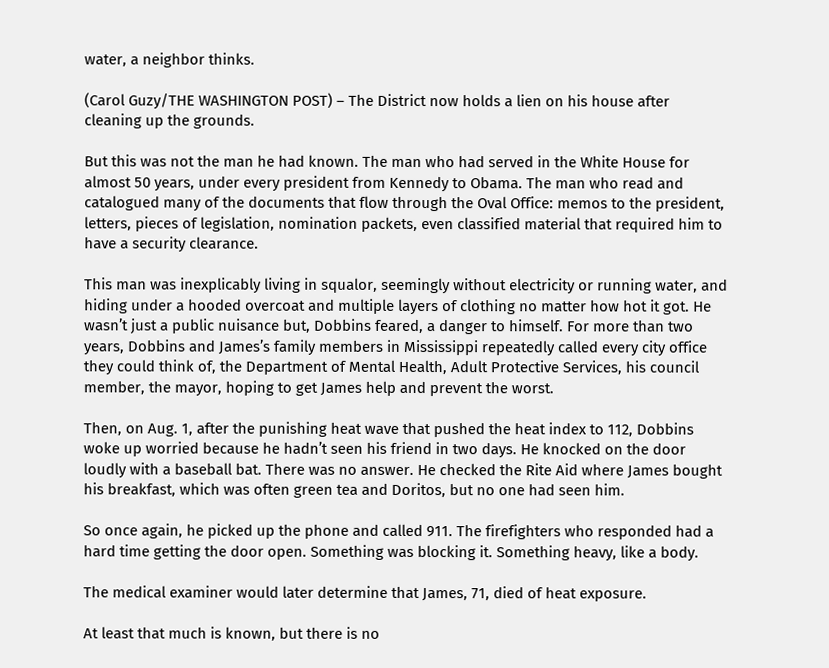water, a neighbor thinks.

(Carol Guzy/THE WASHINGTON POST) – The District now holds a lien on his house after cleaning up the grounds.

But this was not the man he had known. The man who had served in the White House for almost 50 years, under every president from Kennedy to Obama. The man who read and catalogued many of the documents that flow through the Oval Office: memos to the president, letters, pieces of legislation, nomination packets, even classified material that required him to have a security clearance.

This man was inexplicably living in squalor, seemingly without electricity or running water, and hiding under a hooded overcoat and multiple layers of clothing no matter how hot it got. He wasn’t just a public nuisance but, Dobbins feared, a danger to himself. For more than two years, Dobbins and James’s family members in Mississippi repeatedly called every city office they could think of, the Department of Mental Health, Adult Protective Services, his council member, the mayor, hoping to get James help and prevent the worst.

Then, on Aug. 1, after the punishing heat wave that pushed the heat index to 112, Dobbins woke up worried because he hadn’t seen his friend in two days. He knocked on the door loudly with a baseball bat. There was no answer. He checked the Rite Aid where James bought his breakfast, which was often green tea and Doritos, but no one had seen him.

So once again, he picked up the phone and called 911. The firefighters who responded had a hard time getting the door open. Something was blocking it. Something heavy, like a body.

The medical examiner would later determine that James, 71, died of heat exposure.

At least that much is known, but there is no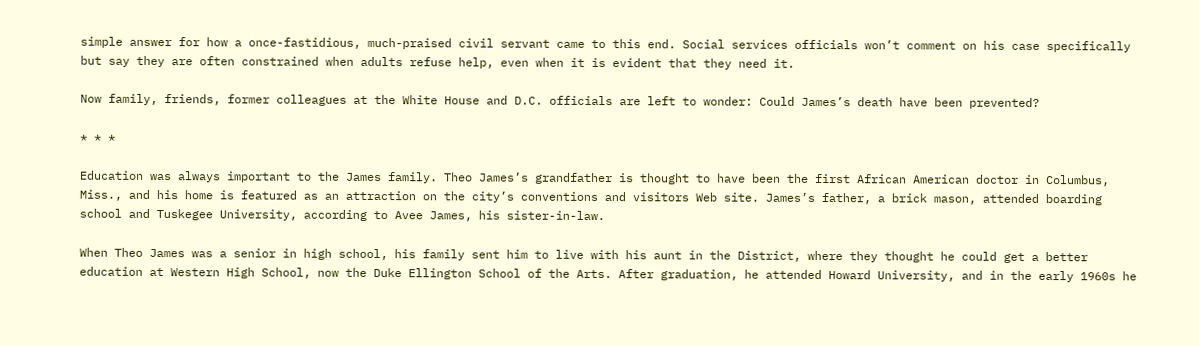simple answer for how a once-fastidious, much-praised civil servant came to this end. Social services officials won’t comment on his case specifically but say they are often constrained when adults refuse help, even when it is evident that they need it.

Now family, friends, former colleagues at the White House and D.C. officials are left to wonder: Could James’s death have been prevented?

* * *

Education was always important to the James family. Theo James’s grandfather is thought to have been the first African American doctor in Columbus, Miss., and his home is featured as an attraction on the city’s conventions and visitors Web site. James’s father, a brick mason, attended boarding school and Tuskegee University, according to Avee James, his sister-in-law.

When Theo James was a senior in high school, his family sent him to live with his aunt in the District, where they thought he could get a better education at Western High School, now the Duke Ellington School of the Arts. After graduation, he attended Howard University, and in the early 1960s he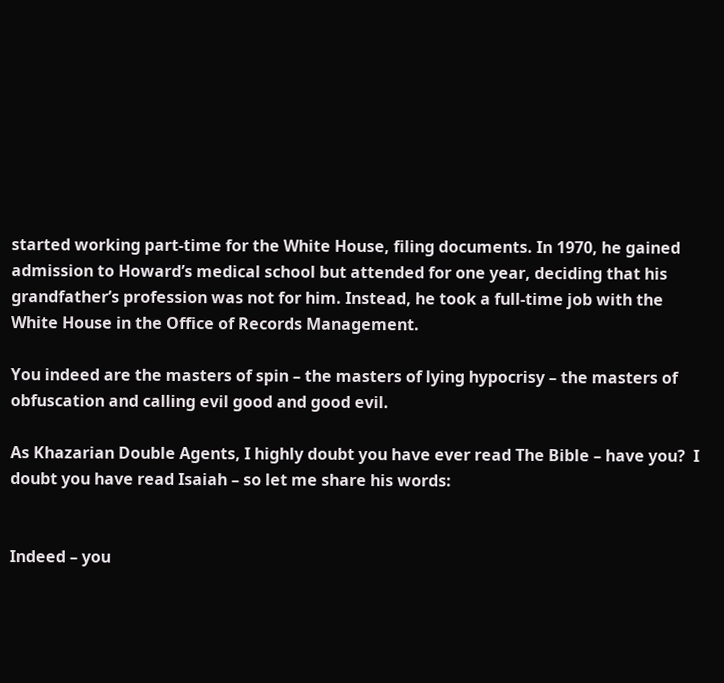started working part-time for the White House, filing documents. In 1970, he gained admission to Howard’s medical school but attended for one year, deciding that his grandfather’s profession was not for him. Instead, he took a full-time job with the White House in the Office of Records Management.

You indeed are the masters of spin – the masters of lying hypocrisy – the masters of obfuscation and calling evil good and good evil.

As Khazarian Double Agents, I highly doubt you have ever read The Bible – have you?  I doubt you have read Isaiah – so let me share his words:


Indeed – you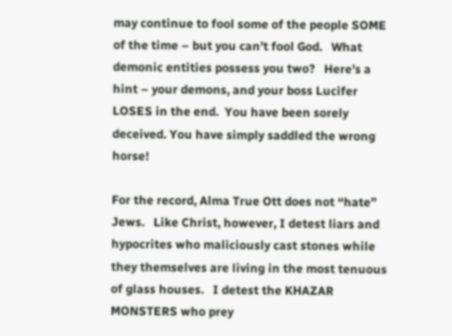may continue to fool some of the people SOME of the time – but you can’t fool God.   What demonic entities possess you two?   Here’s a hint – your demons, and your boss Lucifer LOSES in the end.  You have been sorely deceived. You have simply saddled the wrong horse!

For the record, Alma True Ott does not “hate” Jews.   Like Christ, however, I detest liars and hypocrites who maliciously cast stones while they themselves are living in the most tenuous of glass houses.   I detest the KHAZAR MONSTERS who prey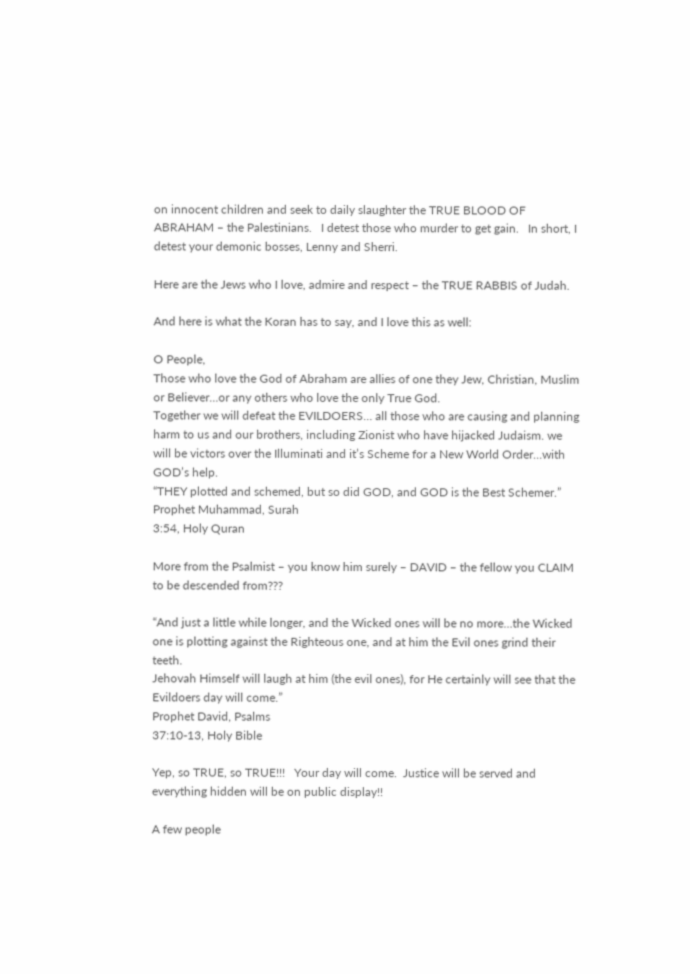on innocent children and seek to daily slaughter the TRUE BLOOD OF ABRAHAM – the Palestinians.   I detest those who murder to get gain.   In short, I detest your demonic bosses, Lenny and Sherri.

Here are the Jews who I love, admire and respect – the TRUE RABBIS of Judah.

And here is what the Koran has to say, and I love this as well:

O People,
Those who love the God of Abraham are allies of one they Jew, Christian, Muslim or Believer…or any others who love the only True God.
Together we will defeat the EVILDOERS… all those who are causing and planning harm to us and our brothers, including Zionist who have hijacked Judaism. we will be victors over the Illuminati and it’s Scheme for a New World Order…with GOD’s help.
“THEY plotted and schemed, but so did GOD, and GOD is the Best Schemer.”
Prophet Muhammad, Surah
3:54, Holy Quran

More from the Psalmist – you know him surely – DAVID – the fellow you CLAIM to be descended from???

“And just a little while longer, and the Wicked ones will be no more…the Wicked one is plotting against the Righteous one, and at him the Evil ones grind their teeth.
Jehovah Himself will laugh at him (the evil ones), for He certainly will see that the Evildoers day will come.”
Prophet David, Psalms
37:10-13, Holy Bible

Yep, so TRUE, so TRUE!!!   Your day will come.  Justice will be served and everything hidden will be on public display!!

A few people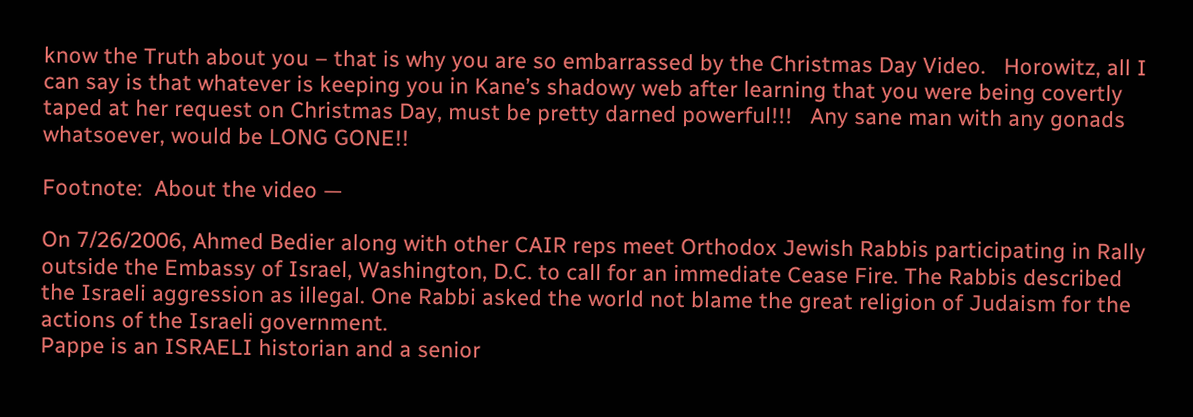know the Truth about you – that is why you are so embarrassed by the Christmas Day Video.   Horowitz, all I can say is that whatever is keeping you in Kane’s shadowy web after learning that you were being covertly taped at her request on Christmas Day, must be pretty darned powerful!!!   Any sane man with any gonads whatsoever, would be LONG GONE!!

Footnote:  About the video —

On 7/26/2006, Ahmed Bedier along with other CAIR reps meet Orthodox Jewish Rabbis participating in Rally outside the Embassy of Israel, Washington, D.C. to call for an immediate Cease Fire. The Rabbis described the Israeli aggression as illegal. One Rabbi asked the world not blame the great religion of Judaism for the actions of the Israeli government.
Pappe is an ISRAELI historian and a senior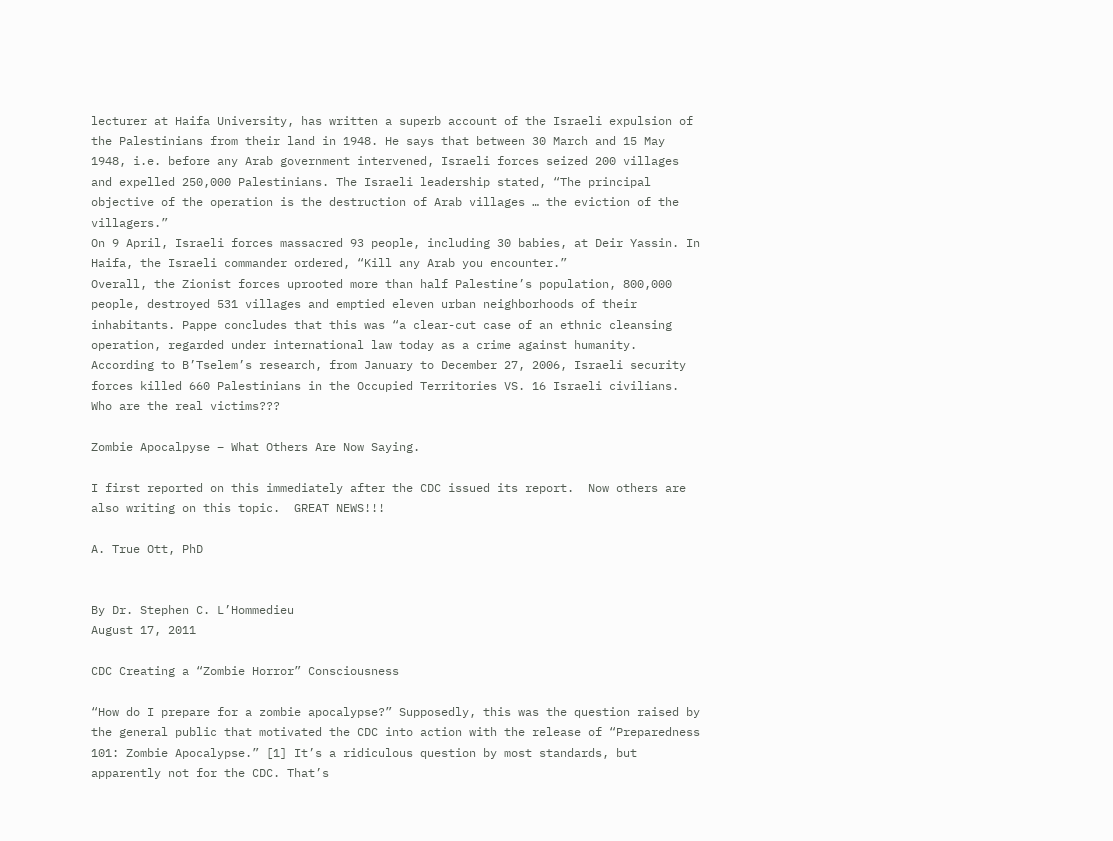lecturer at Haifa University, has written a superb account of the Israeli expulsion of the Palestinians from their land in 1948. He says that between 30 March and 15 May 1948, i.e. before any Arab government intervened, Israeli forces seized 200 villages and expelled 250,000 Palestinians. The Israeli leadership stated, “The principal objective of the operation is the destruction of Arab villages … the eviction of the villagers.”
On 9 April, Israeli forces massacred 93 people, including 30 babies, at Deir Yassin. In Haifa, the Israeli commander ordered, “Kill any Arab you encounter.”
Overall, the Zionist forces uprooted more than half Palestine’s population, 800,000 people, destroyed 531 villages and emptied eleven urban neighborhoods of their inhabitants. Pappe concludes that this was “a clear-cut case of an ethnic cleansing operation, regarded under international law today as a crime against humanity.
According to B’Tselem’s research, from January to December 27, 2006, Israeli security forces killed 660 Palestinians in the Occupied Territories VS. 16 Israeli civilians.
Who are the real victims???

Zombie Apocalpyse – What Others Are Now Saying.

I first reported on this immediately after the CDC issued its report.  Now others are also writing on this topic.  GREAT NEWS!!!

A. True Ott, PhD


By Dr. Stephen C. L’Hommedieu
August 17, 2011

CDC Creating a “Zombie Horror” Consciousness

“How do I prepare for a zombie apocalypse?” Supposedly, this was the question raised by the general public that motivated the CDC into action with the release of “Preparedness 101: Zombie Apocalypse.” [1] It’s a ridiculous question by most standards, but apparently not for the CDC. That’s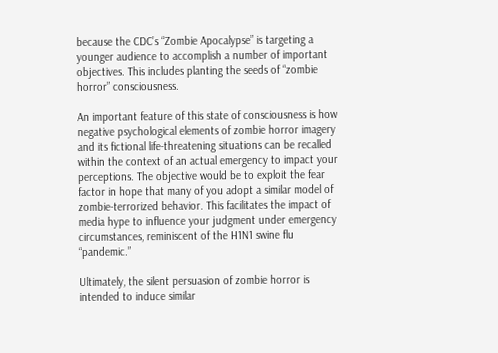because the CDC’s “Zombie Apocalypse” is targeting a younger audience to accomplish a number of important objectives. This includes planting the seeds of “zombie horror” consciousness.

An important feature of this state of consciousness is how negative psychological elements of zombie horror imagery and its fictional life-threatening situations can be recalled within the context of an actual emergency to impact your perceptions. The objective would be to exploit the fear factor in hope that many of you adopt a similar model of zombie-terrorized behavior. This facilitates the impact of media hype to influence your judgment under emergency circumstances, reminiscent of the H1N1 swine flu “pandemic.”

Ultimately, the silent persuasion of zombie horror is intended to induce similar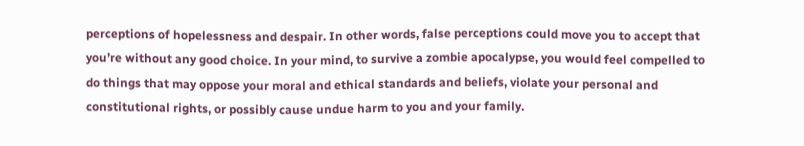perceptions of hopelessness and despair. In other words, false perceptions could move you to accept that you’re without any good choice. In your mind, to survive a zombie apocalypse, you would feel compelled to do things that may oppose your moral and ethical standards and beliefs, violate your personal and constitutional rights, or possibly cause undue harm to you and your family.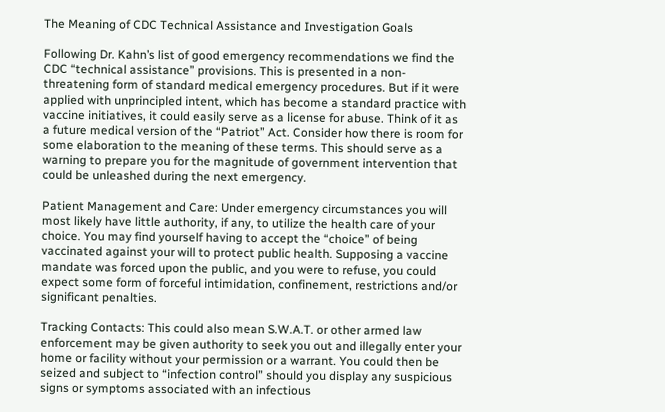The Meaning of CDC Technical Assistance and Investigation Goals

Following Dr. Kahn’s list of good emergency recommendations we find the CDC “technical assistance” provisions. This is presented in a non-threatening form of standard medical emergency procedures. But if it were applied with unprincipled intent, which has become a standard practice with vaccine initiatives, it could easily serve as a license for abuse. Think of it as a future medical version of the “Patriot” Act. Consider how there is room for some elaboration to the meaning of these terms. This should serve as a warning to prepare you for the magnitude of government intervention that could be unleashed during the next emergency.

Patient Management and Care: Under emergency circumstances you will most likely have little authority, if any, to utilize the health care of your choice. You may find yourself having to accept the “choice” of being vaccinated against your will to protect public health. Supposing a vaccine mandate was forced upon the public, and you were to refuse, you could expect some form of forceful intimidation, confinement, restrictions and/or significant penalties.

Tracking Contacts: This could also mean S.W.A.T. or other armed law enforcement may be given authority to seek you out and illegally enter your home or facility without your permission or a warrant. You could then be seized and subject to “infection control” should you display any suspicious signs or symptoms associated with an infectious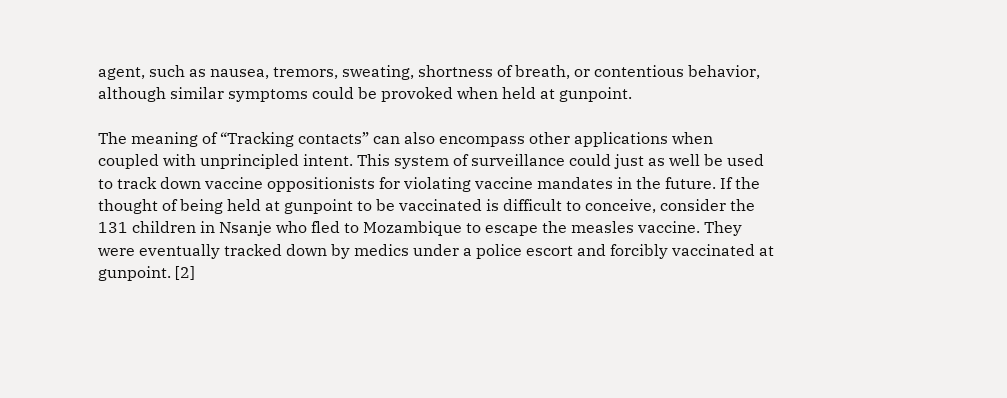agent, such as nausea, tremors, sweating, shortness of breath, or contentious behavior, although similar symptoms could be provoked when held at gunpoint.

The meaning of “Tracking contacts” can also encompass other applications when coupled with unprincipled intent. This system of surveillance could just as well be used to track down vaccine oppositionists for violating vaccine mandates in the future. If the thought of being held at gunpoint to be vaccinated is difficult to conceive, consider the 131 children in Nsanje who fled to Mozambique to escape the measles vaccine. They were eventually tracked down by medics under a police escort and forcibly vaccinated at gunpoint. [2]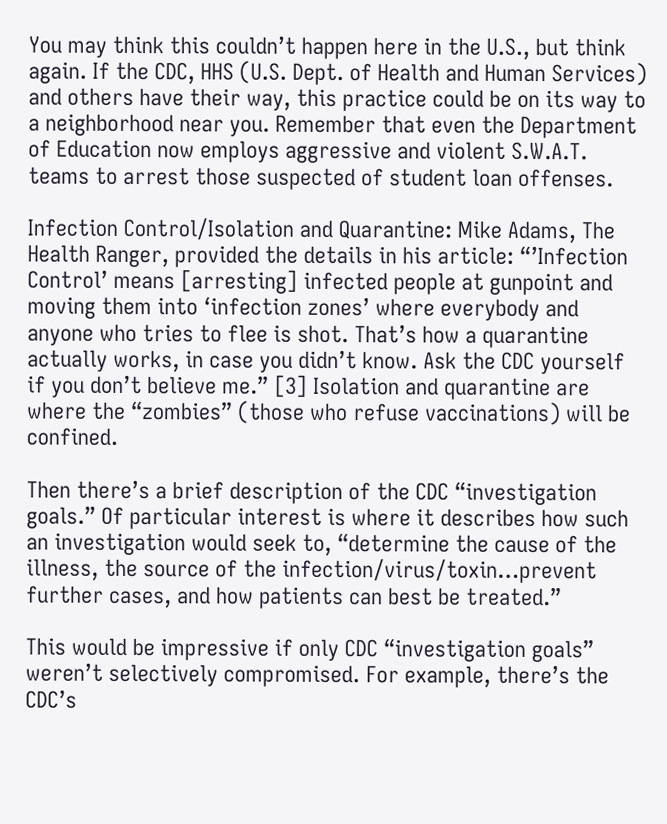You may think this couldn’t happen here in the U.S., but think again. If the CDC, HHS (U.S. Dept. of Health and Human Services) and others have their way, this practice could be on its way to a neighborhood near you. Remember that even the Department of Education now employs aggressive and violent S.W.A.T. teams to arrest those suspected of student loan offenses.

Infection Control/Isolation and Quarantine: Mike Adams, The Health Ranger, provided the details in his article: “’Infection Control’ means [arresting] infected people at gunpoint and moving them into ‘infection zones’ where everybody and anyone who tries to flee is shot. That’s how a quarantine actually works, in case you didn’t know. Ask the CDC yourself if you don’t believe me.” [3] Isolation and quarantine are where the “zombies” (those who refuse vaccinations) will be confined.

Then there’s a brief description of the CDC “investigation goals.” Of particular interest is where it describes how such an investigation would seek to, “determine the cause of the illness, the source of the infection/virus/toxin…prevent further cases, and how patients can best be treated.”

This would be impressive if only CDC “investigation goals” weren’t selectively compromised. For example, there’s the CDC’s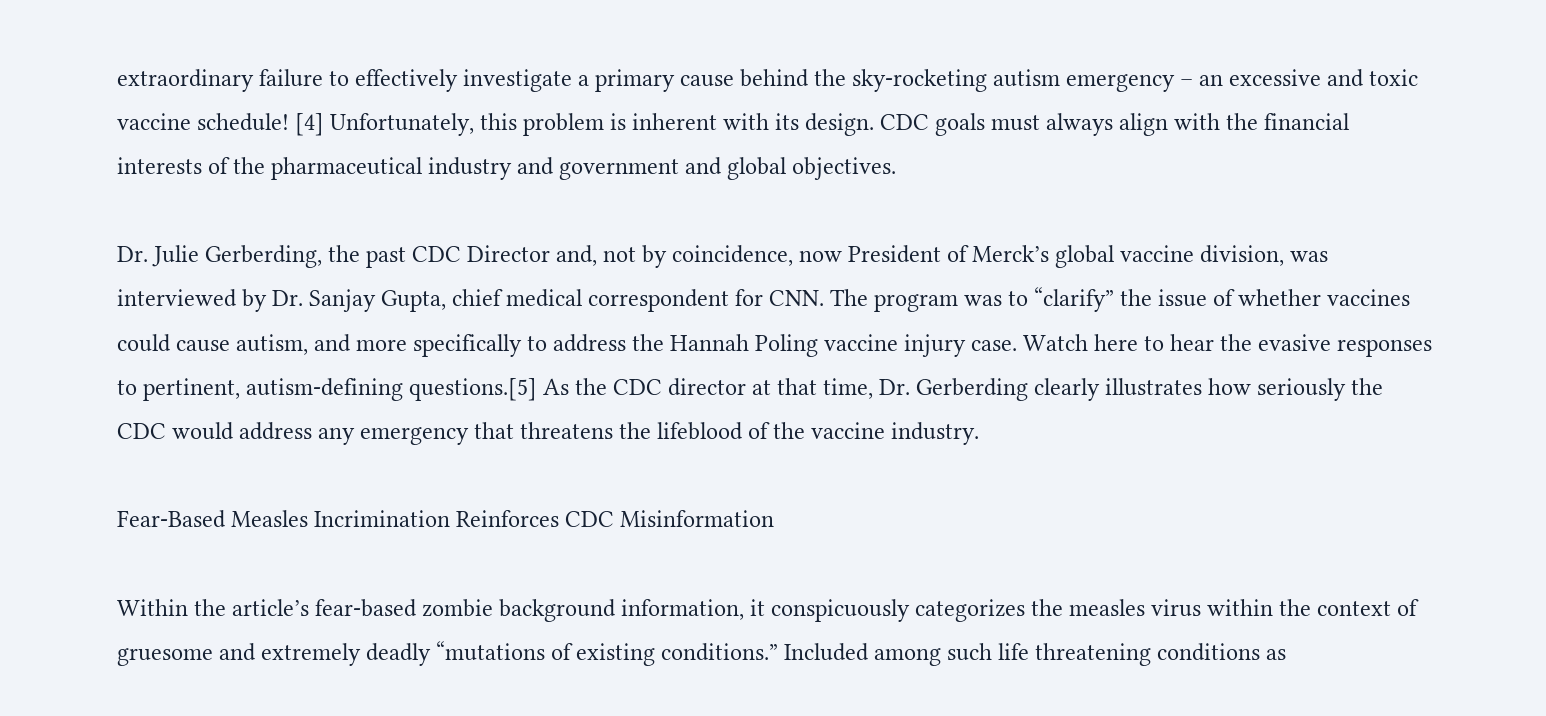extraordinary failure to effectively investigate a primary cause behind the sky-rocketing autism emergency – an excessive and toxic vaccine schedule! [4] Unfortunately, this problem is inherent with its design. CDC goals must always align with the financial interests of the pharmaceutical industry and government and global objectives.

Dr. Julie Gerberding, the past CDC Director and, not by coincidence, now President of Merck’s global vaccine division, was interviewed by Dr. Sanjay Gupta, chief medical correspondent for CNN. The program was to “clarify” the issue of whether vaccines could cause autism, and more specifically to address the Hannah Poling vaccine injury case. Watch here to hear the evasive responses to pertinent, autism-defining questions.[5] As the CDC director at that time, Dr. Gerberding clearly illustrates how seriously the CDC would address any emergency that threatens the lifeblood of the vaccine industry.

Fear-Based Measles Incrimination Reinforces CDC Misinformation

Within the article’s fear-based zombie background information, it conspicuously categorizes the measles virus within the context of gruesome and extremely deadly “mutations of existing conditions.” Included among such life threatening conditions as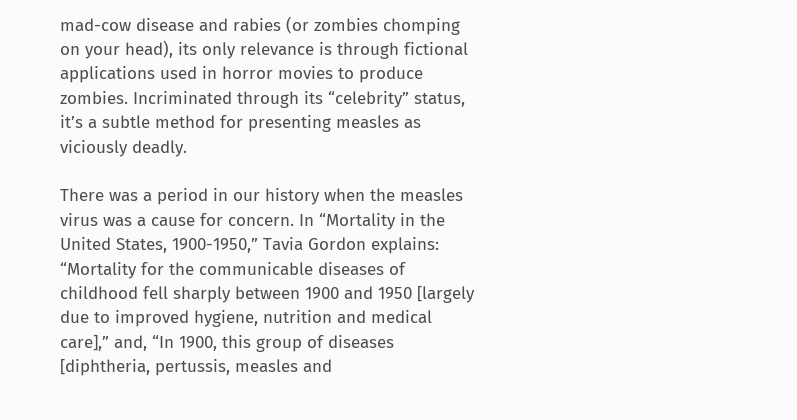mad-cow disease and rabies (or zombies chomping on your head), its only relevance is through fictional applications used in horror movies to produce zombies. Incriminated through its “celebrity” status, it’s a subtle method for presenting measles as viciously deadly.

There was a period in our history when the measles virus was a cause for concern. In “Mortality in the United States, 1900-1950,” Tavia Gordon explains: “Mortality for the communicable diseases of childhood fell sharply between 1900 and 1950 [largely due to improved hygiene, nutrition and medical care],” and, “In 1900, this group of diseases [diphtheria, pertussis, measles and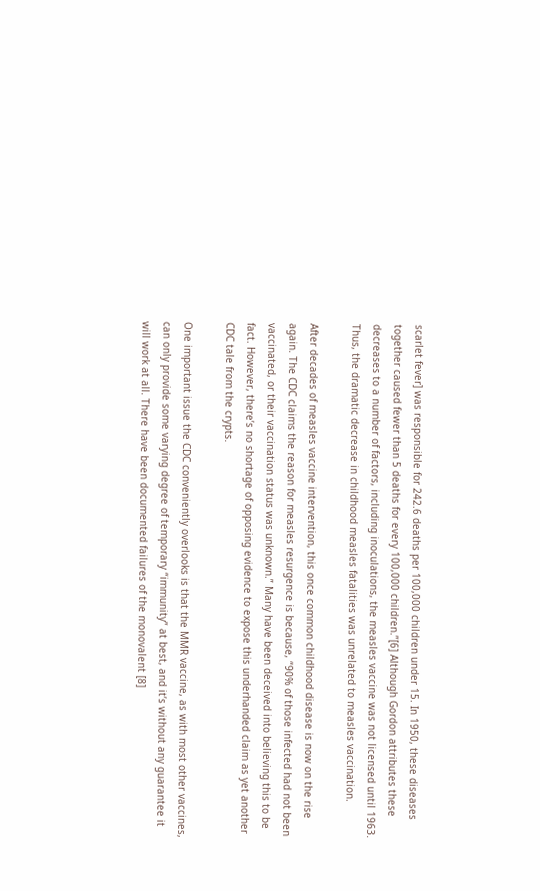scarlet fever] was responsible for 242.6 deaths per 100,000 children under 15. In 1950, these diseases together caused fewer than 5 deaths for every 100,000 children.”[6] Although Gordon attributes these decreases to a number of factors, including inoculations, the measles vaccine was not licensed until 1963. Thus, the dramatic decrease in childhood measles fatalities was unrelated to measles vaccination.

After decades of measles vaccine intervention, this once common childhood disease is now on the rise again. The CDC claims the reason for measles resurgence is because, “90% of those infected had not been vaccinated, or their vaccination status was unknown.” Many have been deceived into believing this to be fact. However, there’s no shortage of opposing evidence to expose this underhanded claim as yet another CDC tale from the crypts.

One important issue the CDC conveniently overlooks is that the MMR vaccine, as with most other vaccines, can only provide some varying degree of temporary “immunity” at best, and it’s without any guarantee it will work at all. There have been documented failures of the monovalent [8]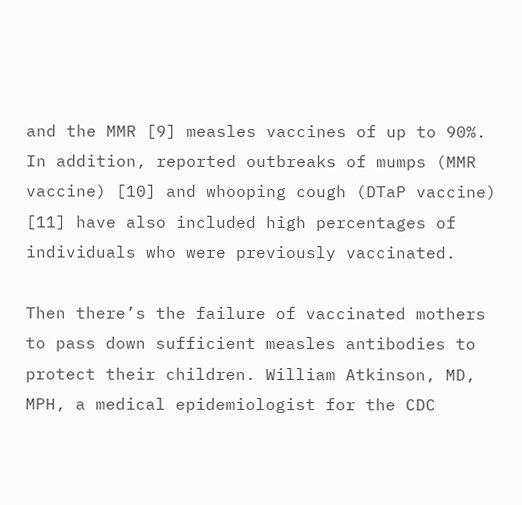and the MMR [9] measles vaccines of up to 90%. In addition, reported outbreaks of mumps (MMR vaccine) [10] and whooping cough (DTaP vaccine) [11] have also included high percentages of individuals who were previously vaccinated.

Then there’s the failure of vaccinated mothers to pass down sufficient measles antibodies to protect their children. William Atkinson, MD, MPH, a medical epidemiologist for the CDC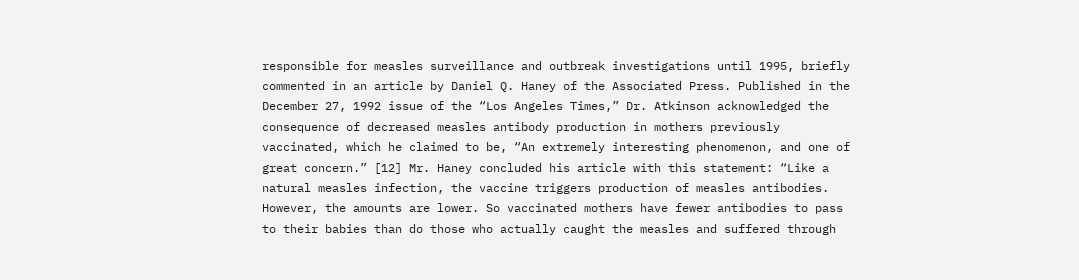responsible for measles surveillance and outbreak investigations until 1995, briefly commented in an article by Daniel Q. Haney of the Associated Press. Published in the December 27, 1992 issue of the “Los Angeles Times,” Dr. Atkinson acknowledged the consequence of decreased measles antibody production in mothers previously vaccinated, which he claimed to be, “An extremely interesting phenomenon, and one of great concern.” [12] Mr. Haney concluded his article with this statement: “Like a natural measles infection, the vaccine triggers production of measles antibodies. However, the amounts are lower. So vaccinated mothers have fewer antibodies to pass to their babies than do those who actually caught the measles and suffered through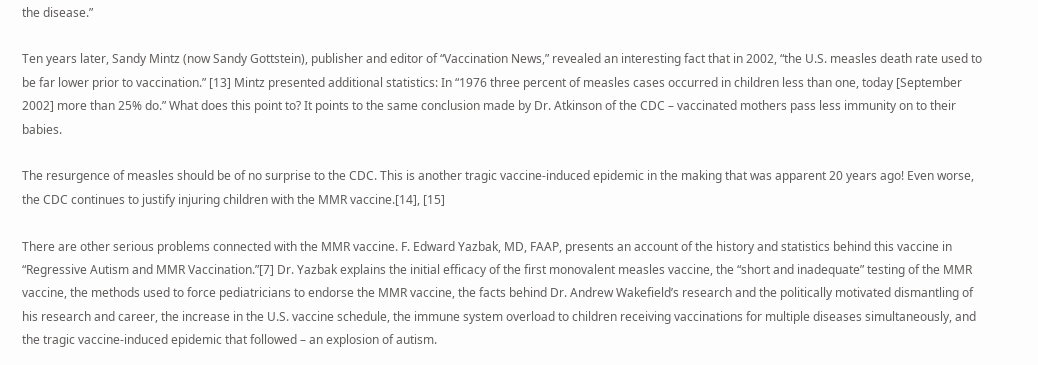the disease.”

Ten years later, Sandy Mintz (now Sandy Gottstein), publisher and editor of “Vaccination News,” revealed an interesting fact that in 2002, “the U.S. measles death rate used to be far lower prior to vaccination.” [13] Mintz presented additional statistics: In “1976 three percent of measles cases occurred in children less than one, today [September 2002] more than 25% do.” What does this point to? It points to the same conclusion made by Dr. Atkinson of the CDC – vaccinated mothers pass less immunity on to their babies.

The resurgence of measles should be of no surprise to the CDC. This is another tragic vaccine-induced epidemic in the making that was apparent 20 years ago! Even worse, the CDC continues to justify injuring children with the MMR vaccine.[14], [15]

There are other serious problems connected with the MMR vaccine. F. Edward Yazbak, MD, FAAP, presents an account of the history and statistics behind this vaccine in “Regressive Autism and MMR Vaccination.”[7] Dr. Yazbak explains the initial efficacy of the first monovalent measles vaccine, the “short and inadequate” testing of the MMR vaccine, the methods used to force pediatricians to endorse the MMR vaccine, the facts behind Dr. Andrew Wakefield’s research and the politically motivated dismantling of his research and career, the increase in the U.S. vaccine schedule, the immune system overload to children receiving vaccinations for multiple diseases simultaneously, and the tragic vaccine-induced epidemic that followed – an explosion of autism.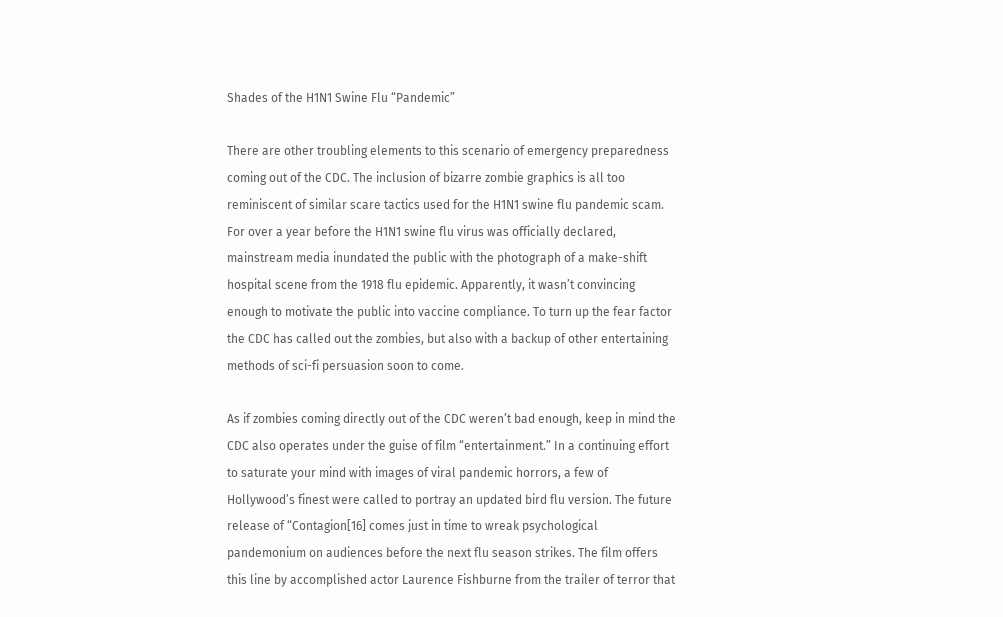Shades of the H1N1 Swine Flu “Pandemic”

There are other troubling elements to this scenario of emergency preparedness coming out of the CDC. The inclusion of bizarre zombie graphics is all too reminiscent of similar scare tactics used for the H1N1 swine flu pandemic scam. For over a year before the H1N1 swine flu virus was officially declared, mainstream media inundated the public with the photograph of a make-shift hospital scene from the 1918 flu epidemic. Apparently, it wasn’t convincing enough to motivate the public into vaccine compliance. To turn up the fear factor the CDC has called out the zombies, but also with a backup of other entertaining methods of sci-fi persuasion soon to come.

As if zombies coming directly out of the CDC weren’t bad enough, keep in mind the CDC also operates under the guise of film “entertainment.” In a continuing effort to saturate your mind with images of viral pandemic horrors, a few of Hollywood’s finest were called to portray an updated bird flu version. The future release of “Contagion[16] comes just in time to wreak psychological pandemonium on audiences before the next flu season strikes. The film offers this line by accomplished actor Laurence Fishburne from the trailer of terror that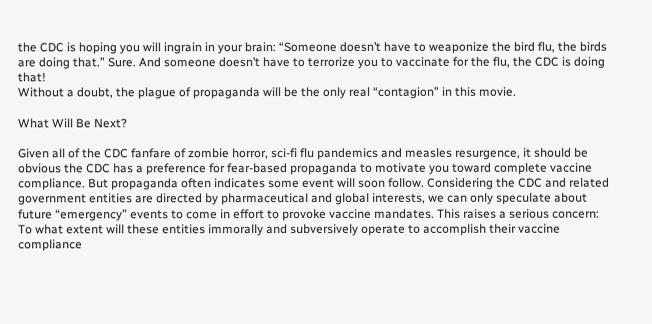the CDC is hoping you will ingrain in your brain: “Someone doesn’t have to weaponize the bird flu, the birds are doing that.” Sure. And someone doesn’t have to terrorize you to vaccinate for the flu, the CDC is doing that!
Without a doubt, the plague of propaganda will be the only real “contagion” in this movie.

What Will Be Next?

Given all of the CDC fanfare of zombie horror, sci-fi flu pandemics and measles resurgence, it should be obvious the CDC has a preference for fear-based propaganda to motivate you toward complete vaccine compliance. But propaganda often indicates some event will soon follow. Considering the CDC and related government entities are directed by pharmaceutical and global interests, we can only speculate about future “emergency” events to come in effort to provoke vaccine mandates. This raises a serious concern: To what extent will these entities immorally and subversively operate to accomplish their vaccine compliance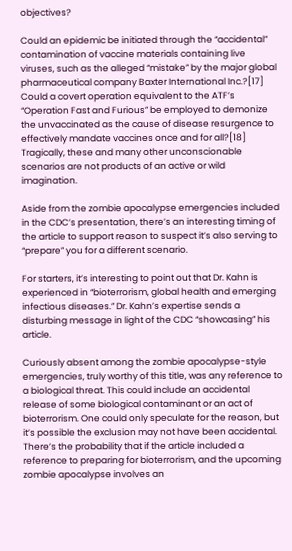objectives?

Could an epidemic be initiated through the “accidental” contamination of vaccine materials containing live viruses, such as the alleged “mistake” by the major global pharmaceutical company Baxter International Inc.?[17] Could a covert operation equivalent to the ATF’s “Operation Fast and Furious” be employed to demonize the unvaccinated as the cause of disease resurgence to effectively mandate vaccines once and for all?[18] Tragically, these and many other unconscionable scenarios are not products of an active or wild imagination.

Aside from the zombie apocalypse emergencies included in the CDC’s presentation, there’s an interesting timing of the article to support reason to suspect it’s also serving to “prepare” you for a different scenario.

For starters, it’s interesting to point out that Dr. Kahn is experienced in “bioterrorism, global health and emerging infectious diseases.” Dr. Kahn’s expertise sends a disturbing message in light of the CDC “showcasing” his article.

Curiously absent among the zombie apocalypse-style emergencies, truly worthy of this title, was any reference to a biological threat. This could include an accidental release of some biological contaminant or an act of bioterrorism. One could only speculate for the reason, but it’s possible the exclusion may not have been accidental. There’s the probability that if the article included a reference to preparing for bioterrorism, and the upcoming zombie apocalypse involves an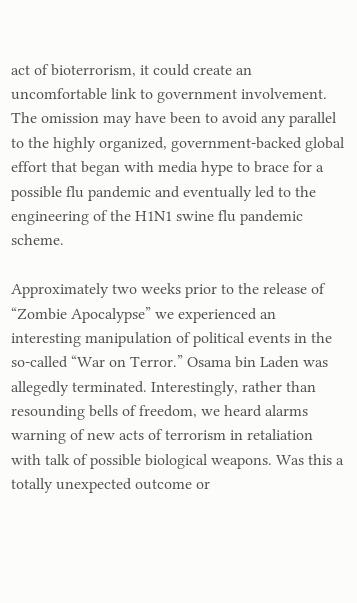act of bioterrorism, it could create an uncomfortable link to government involvement. The omission may have been to avoid any parallel to the highly organized, government-backed global effort that began with media hype to brace for a possible flu pandemic and eventually led to the engineering of the H1N1 swine flu pandemic scheme.

Approximately two weeks prior to the release of “Zombie Apocalypse” we experienced an interesting manipulation of political events in the so-called “War on Terror.” Osama bin Laden was allegedly terminated. Interestingly, rather than resounding bells of freedom, we heard alarms warning of new acts of terrorism in retaliation with talk of possible biological weapons. Was this a totally unexpected outcome or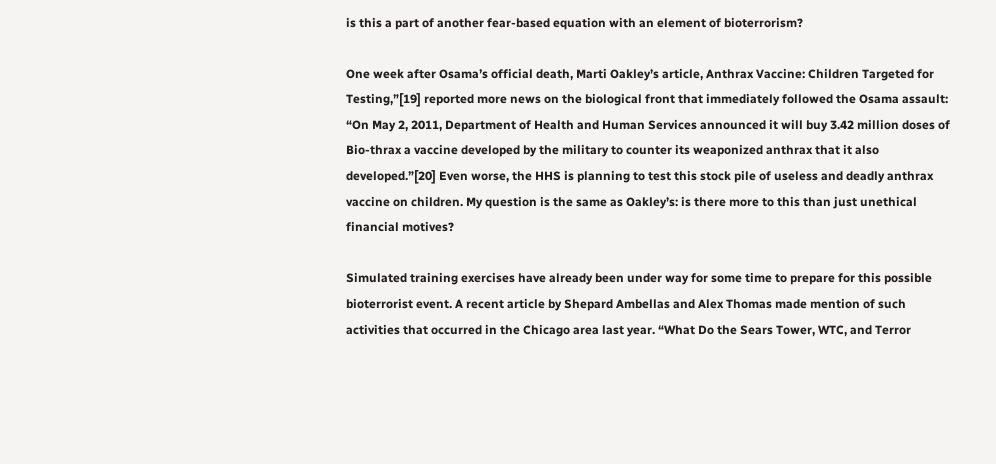is this a part of another fear-based equation with an element of bioterrorism?

One week after Osama’s official death, Marti Oakley’s article, Anthrax Vaccine: Children Targeted for Testing,”[19] reported more news on the biological front that immediately followed the Osama assault: “On May 2, 2011, Department of Health and Human Services announced it will buy 3.42 million doses of Bio-thrax a vaccine developed by the military to counter its weaponized anthrax that it also developed.”[20] Even worse, the HHS is planning to test this stock pile of useless and deadly anthrax vaccine on children. My question is the same as Oakley’s: is there more to this than just unethical financial motives?

Simulated training exercises have already been under way for some time to prepare for this possible bioterrorist event. A recent article by Shepard Ambellas and Alex Thomas made mention of such activities that occurred in the Chicago area last year. “What Do the Sears Tower, WTC, and Terror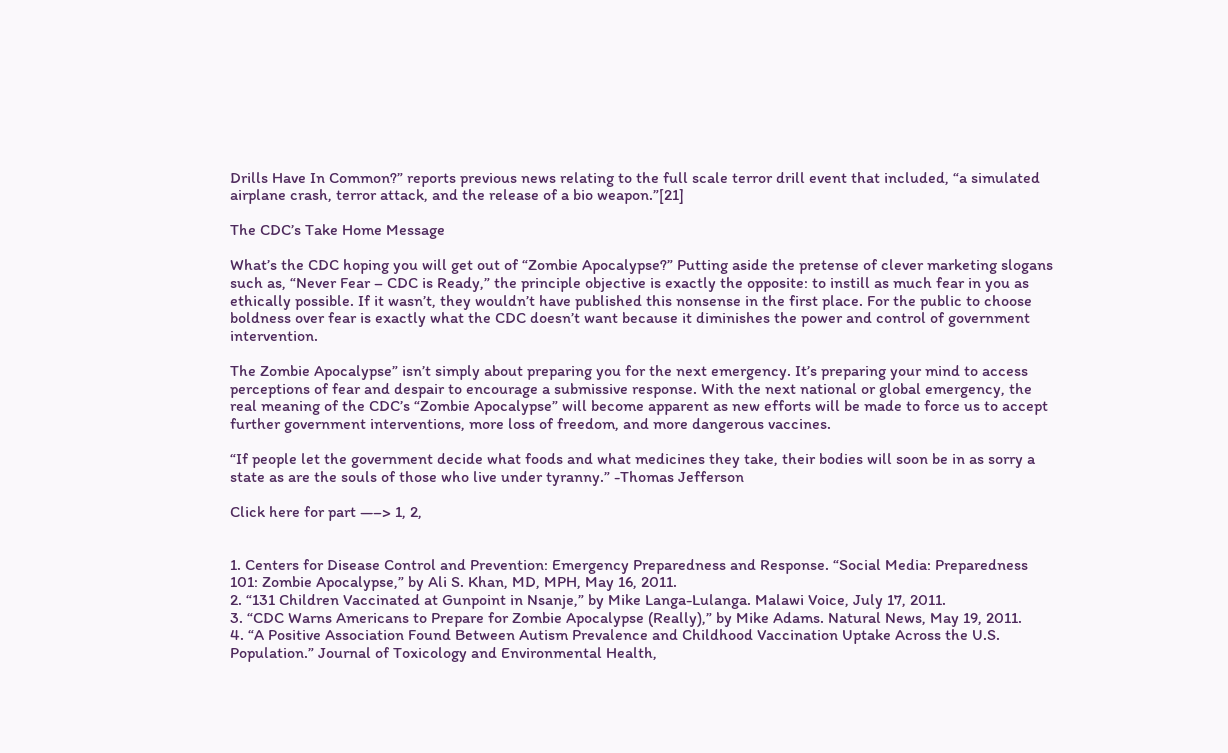Drills Have In Common?” reports previous news relating to the full scale terror drill event that included, “a simulated airplane crash, terror attack, and the release of a bio weapon.”[21]

The CDC’s Take Home Message

What’s the CDC hoping you will get out of “Zombie Apocalypse?” Putting aside the pretense of clever marketing slogans such as, “Never Fear – CDC is Ready,” the principle objective is exactly the opposite: to instill as much fear in you as ethically possible. If it wasn’t, they wouldn’t have published this nonsense in the first place. For the public to choose boldness over fear is exactly what the CDC doesn’t want because it diminishes the power and control of government intervention.

The Zombie Apocalypse” isn’t simply about preparing you for the next emergency. It’s preparing your mind to access perceptions of fear and despair to encourage a submissive response. With the next national or global emergency, the real meaning of the CDC’s “Zombie Apocalypse” will become apparent as new efforts will be made to force us to accept further government interventions, more loss of freedom, and more dangerous vaccines.

“If people let the government decide what foods and what medicines they take, their bodies will soon be in as sorry a state as are the souls of those who live under tyranny.” -Thomas Jefferson

Click here for part —–> 1, 2,


1. Centers for Disease Control and Prevention: Emergency Preparedness and Response. “Social Media: Preparedness 101: Zombie Apocalypse,” by Ali S. Khan, MD, MPH, May 16, 2011.
2. “131 Children Vaccinated at Gunpoint in Nsanje,” by Mike Langa-Lulanga. Malawi Voice, July 17, 2011.
3. “CDC Warns Americans to Prepare for Zombie Apocalypse (Really),” by Mike Adams. Natural News, May 19, 2011.
4. “A Positive Association Found Between Autism Prevalence and Childhood Vaccination Uptake Across the U.S. Population.” Journal of Toxicology and Environmental Health,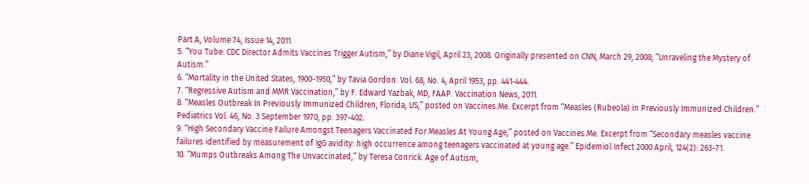Part A, Volume 74, Issue 14, 2011.
5. “You Tube: CDC Director Admits Vaccines Trigger Autism,” by Diane Vigil, April 23, 2008. Originally presented on CNN, March 29, 2008; “Unraveling the Mystery of Autism.”
6. “Mortality in the United States, 1900-1950,” by Tavia Gordon. Vol. 68, No. 4, April 1953, pp. 441-444.
7. “Regressive Autism and MMR Vaccination,” by F. Edward Yazbak, MD, FAAP. Vaccination News, 2011.
8. “Measles Outbreak In Previously Immunized Children, Florida, US,” posted on Vaccines.Me. Excerpt from “Measles (Rubeola) in Previously Immunized Children.” Pediatrics Vol. 46, No. 3 September 1970, pp. 397-402.
9. “High Secondary Vaccine Failure Amongst Teenagers Vaccinated For Measles At Young Age,” posted on Vaccines.Me. Excerpt from “Secondary measles vaccine failures identified by measurement of IgG avidity: high occurrence among teenagers vaccinated at young age.” Epidemiol Infect 2000 April, 124(2): 263-71.
10. “Mumps Outbreaks Among The Unvaccinated,” by Teresa Conrick. Age of Autism,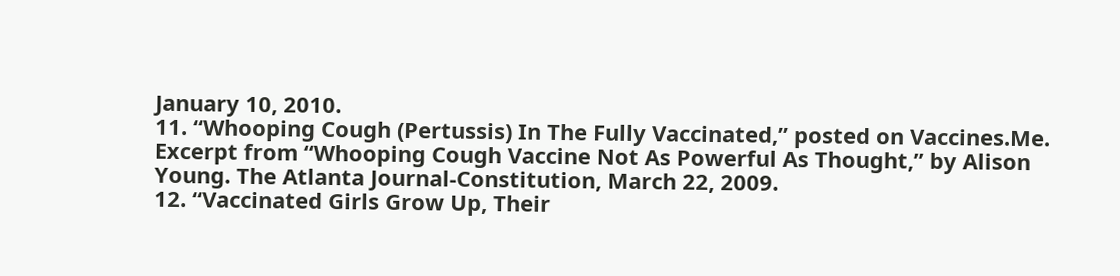January 10, 2010.
11. “Whooping Cough (Pertussis) In The Fully Vaccinated,” posted on Vaccines.Me. Excerpt from “Whooping Cough Vaccine Not As Powerful As Thought,” by Alison Young. The Atlanta Journal-Constitution, March 22, 2009.
12. “Vaccinated Girls Grow Up, Their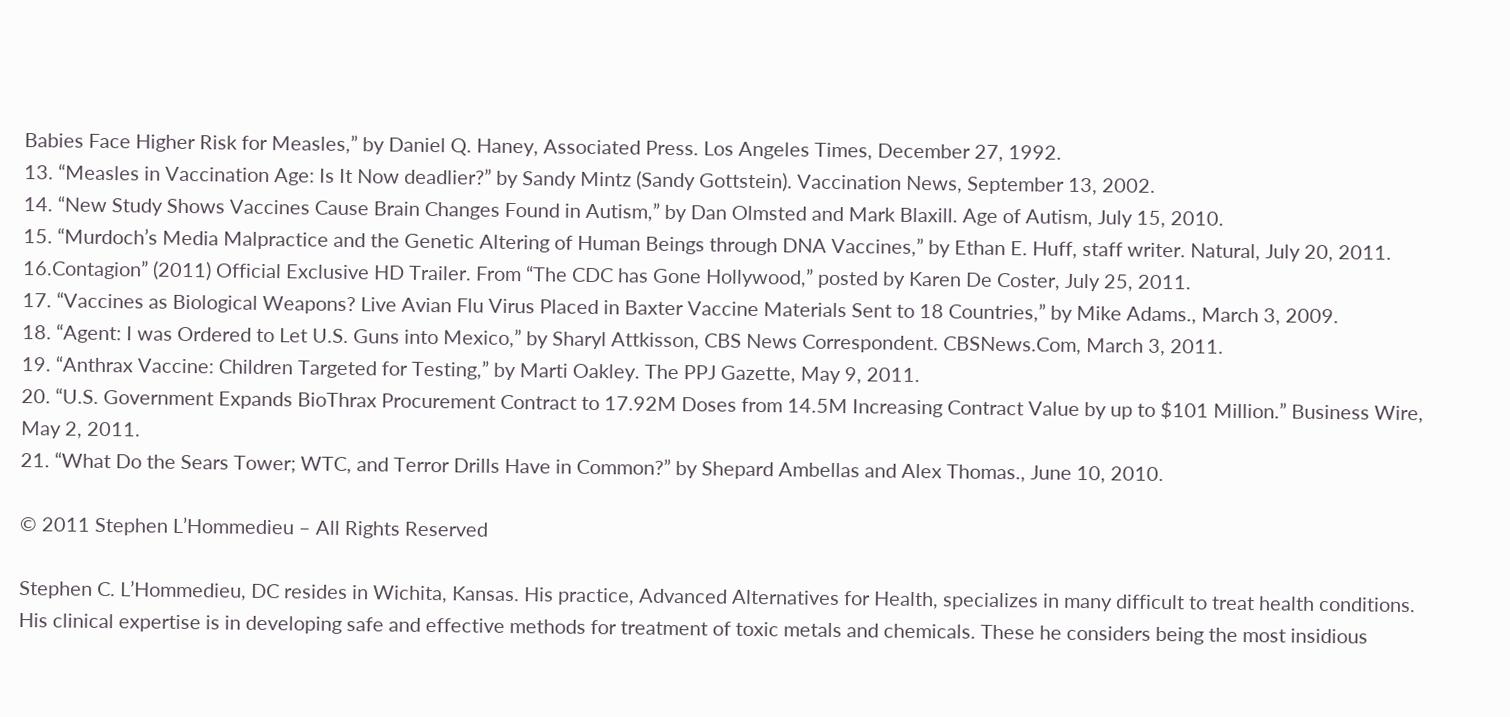Babies Face Higher Risk for Measles,” by Daniel Q. Haney, Associated Press. Los Angeles Times, December 27, 1992.
13. “Measles in Vaccination Age: Is It Now deadlier?” by Sandy Mintz (Sandy Gottstein). Vaccination News, September 13, 2002.
14. “New Study Shows Vaccines Cause Brain Changes Found in Autism,” by Dan Olmsted and Mark Blaxill. Age of Autism, July 15, 2010.
15. “Murdoch’s Media Malpractice and the Genetic Altering of Human Beings through DNA Vaccines,” by Ethan E. Huff, staff writer. Natural, July 20, 2011.
16.Contagion” (2011) Official Exclusive HD Trailer. From “The CDC has Gone Hollywood,” posted by Karen De Coster, July 25, 2011.
17. “Vaccines as Biological Weapons? Live Avian Flu Virus Placed in Baxter Vaccine Materials Sent to 18 Countries,” by Mike Adams., March 3, 2009.
18. “Agent: I was Ordered to Let U.S. Guns into Mexico,” by Sharyl Attkisson, CBS News Correspondent. CBSNews.Com, March 3, 2011.
19. “Anthrax Vaccine: Children Targeted for Testing,” by Marti Oakley. The PPJ Gazette, May 9, 2011.
20. “U.S. Government Expands BioThrax Procurement Contract to 17.92M Doses from 14.5M Increasing Contract Value by up to $101 Million.” Business Wire, May 2, 2011.
21. “What Do the Sears Tower; WTC, and Terror Drills Have in Common?” by Shepard Ambellas and Alex Thomas., June 10, 2010.

© 2011 Stephen L’Hommedieu – All Rights Reserved

Stephen C. L’Hommedieu, DC resides in Wichita, Kansas. His practice, Advanced Alternatives for Health, specializes in many difficult to treat health conditions. His clinical expertise is in developing safe and effective methods for treatment of toxic metals and chemicals. These he considers being the most insidious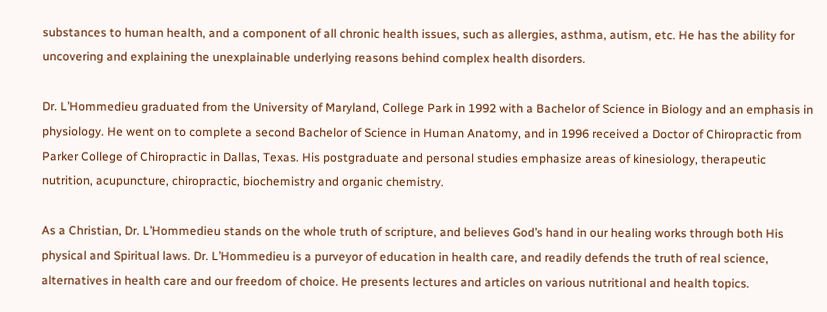substances to human health, and a component of all chronic health issues, such as allergies, asthma, autism, etc. He has the ability for uncovering and explaining the unexplainable underlying reasons behind complex health disorders.

Dr. L’Hommedieu graduated from the University of Maryland, College Park in 1992 with a Bachelor of Science in Biology and an emphasis in physiology. He went on to complete a second Bachelor of Science in Human Anatomy, and in 1996 received a Doctor of Chiropractic from Parker College of Chiropractic in Dallas, Texas. His postgraduate and personal studies emphasize areas of kinesiology, therapeutic nutrition, acupuncture, chiropractic, biochemistry and organic chemistry.

As a Christian, Dr. L’Hommedieu stands on the whole truth of scripture, and believes God’s hand in our healing works through both His physical and Spiritual laws. Dr. L’Hommedieu is a purveyor of education in health care, and readily defends the truth of real science, alternatives in health care and our freedom of choice. He presents lectures and articles on various nutritional and health topics.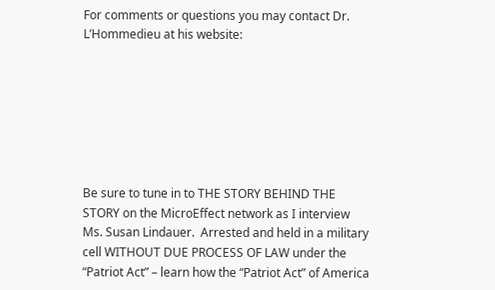For comments or questions you may contact Dr. L’Hommedieu at his website:







Be sure to tune in to THE STORY BEHIND THE STORY on the MicroEffect network as I interview Ms. Susan Lindauer.  Arrested and held in a military cell WITHOUT DUE PROCESS OF LAW under the “Patriot Act” – learn how the “Patriot Act” of America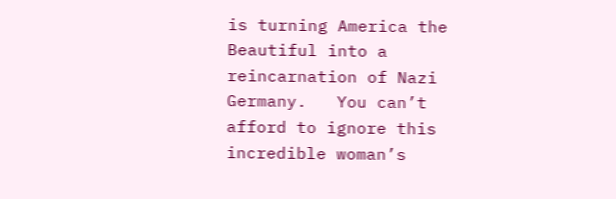is turning America the Beautiful into a reincarnation of Nazi Germany.   You can’t afford to ignore this incredible woman’s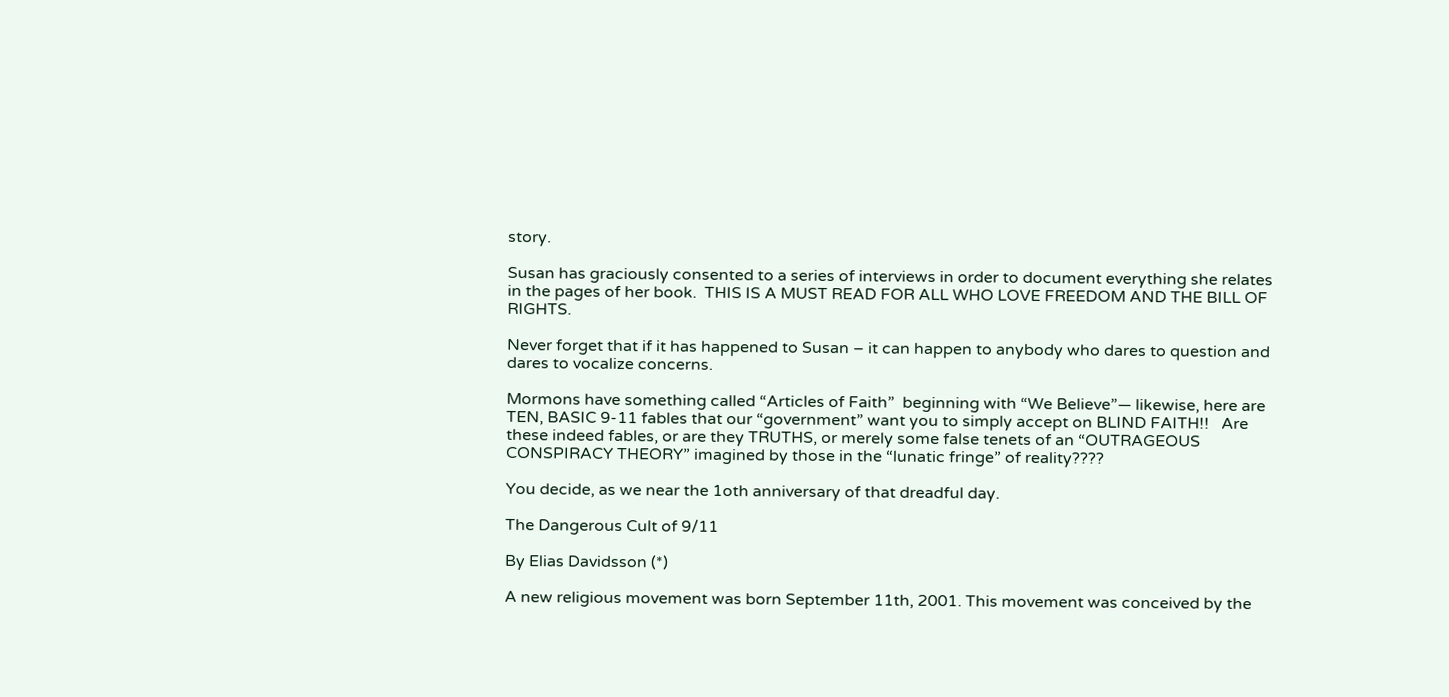story.

Susan has graciously consented to a series of interviews in order to document everything she relates in the pages of her book.  THIS IS A MUST READ FOR ALL WHO LOVE FREEDOM AND THE BILL OF RIGHTS.

Never forget that if it has happened to Susan – it can happen to anybody who dares to question and dares to vocalize concerns.

Mormons have something called “Articles of Faith”  beginning with “We Believe”— likewise, here are TEN, BASIC 9-11 fables that our “government” want you to simply accept on BLIND FAITH!!   Are these indeed fables, or are they TRUTHS, or merely some false tenets of an “OUTRAGEOUS CONSPIRACY THEORY” imagined by those in the “lunatic fringe” of reality????

You decide, as we near the 1oth anniversary of that dreadful day.

The Dangerous Cult of 9/11

By Elias Davidsson (*)

A new religious movement was born September 11th, 2001. This movement was conceived by the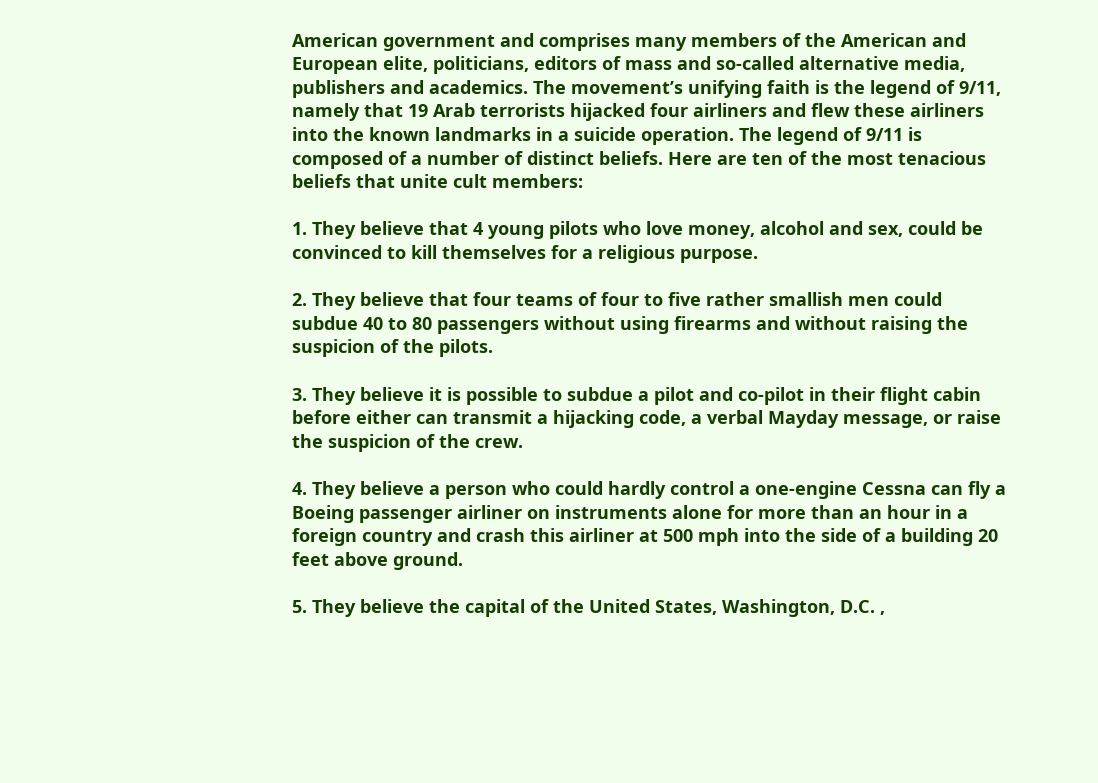American government and comprises many members of the American and European elite, politicians, editors of mass and so-called alternative media, publishers and academics. The movement’s unifying faith is the legend of 9/11, namely that 19 Arab terrorists hijacked four airliners and flew these airliners into the known landmarks in a suicide operation. The legend of 9/11 is composed of a number of distinct beliefs. Here are ten of the most tenacious beliefs that unite cult members:

1. They believe that 4 young pilots who love money, alcohol and sex, could be convinced to kill themselves for a religious purpose.

2. They believe that four teams of four to five rather smallish men could subdue 40 to 80 passengers without using firearms and without raising the suspicion of the pilots.

3. They believe it is possible to subdue a pilot and co-pilot in their flight cabin before either can transmit a hijacking code, a verbal Mayday message, or raise the suspicion of the crew.

4. They believe a person who could hardly control a one-engine Cessna can fly a Boeing passenger airliner on instruments alone for more than an hour in a foreign country and crash this airliner at 500 mph into the side of a building 20 feet above ground.

5. They believe the capital of the United States, Washington, D.C. ,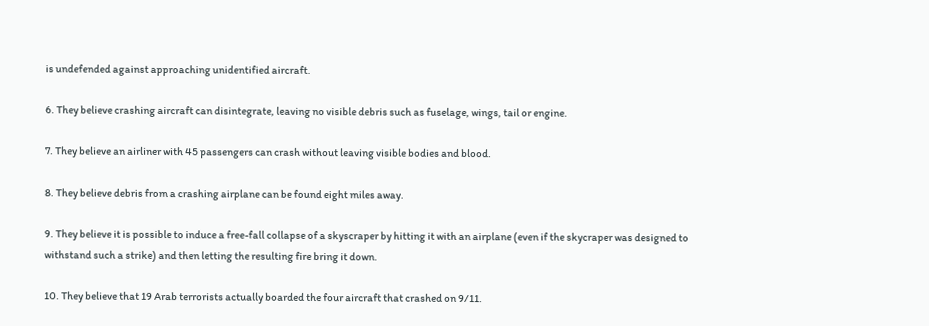is undefended against approaching unidentified aircraft.

6. They believe crashing aircraft can disintegrate, leaving no visible debris such as fuselage, wings, tail or engine.

7. They believe an airliner with 45 passengers can crash without leaving visible bodies and blood.

8. They believe debris from a crashing airplane can be found eight miles away.

9. They believe it is possible to induce a free-fall collapse of a skyscraper by hitting it with an airplane (even if the skycraper was designed to withstand such a strike) and then letting the resulting fire bring it down.

10. They believe that 19 Arab terrorists actually boarded the four aircraft that crashed on 9/11.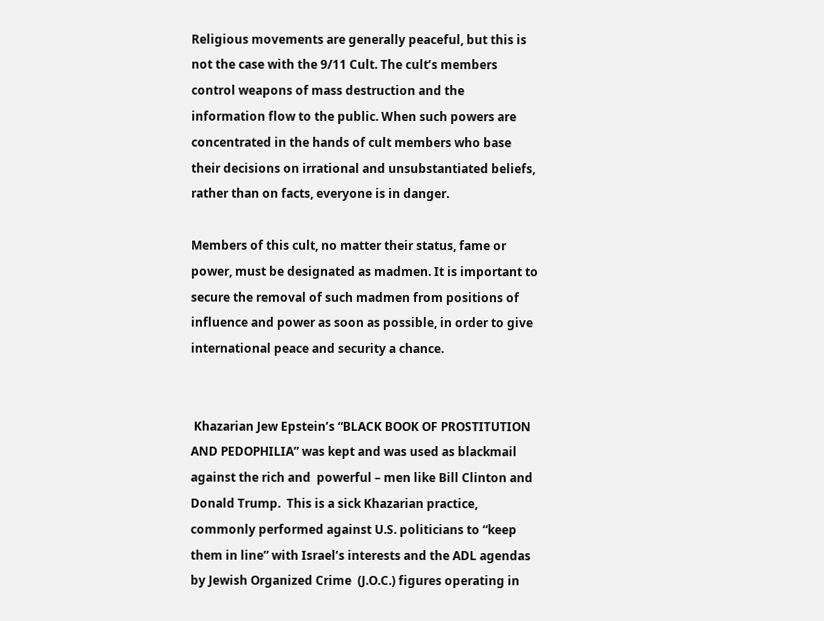Religious movements are generally peaceful, but this is not the case with the 9/11 Cult. The cult’s members control weapons of mass destruction and the information flow to the public. When such powers are concentrated in the hands of cult members who base their decisions on irrational and unsubstantiated beliefs, rather than on facts, everyone is in danger.

Members of this cult, no matter their status, fame or power, must be designated as madmen. It is important to secure the removal of such madmen from positions of influence and power as soon as possible, in order to give international peace and security a chance.


 Khazarian Jew Epstein’s “BLACK BOOK OF PROSTITUTION AND PEDOPHILIA” was kept and was used as blackmail against the rich and  powerful – men like Bill Clinton and Donald Trump.  This is a sick Khazarian practice, commonly performed against U.S. politicians to “keep them in line” with Israel’s interests and the ADL agendas by Jewish Organized Crime  (J.O.C.) figures operating in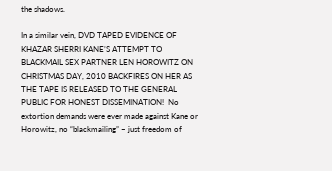the shadows.

In a similar vein, DVD TAPED EVIDENCE OF KHAZAR SHERRI KANE’S ATTEMPT TO BLACKMAIL SEX PARTNER LEN HOROWITZ ON CHRISTMAS DAY, 2010 BACKFIRES ON HER AS THE TAPE IS RELEASED TO THE GENERAL PUBLIC FOR HONEST DISSEMINATION!  No extortion demands were ever made against Kane or Horowitz, no “blackmailing” – just freedom of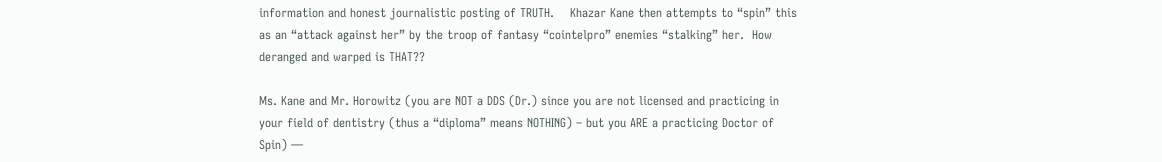information and honest journalistic posting of TRUTH.    Khazar Kane then attempts to “spin” this as an “attack against her” by the troop of fantasy “cointelpro” enemies “stalking” her.  How deranged and warped is THAT??

Ms. Kane and Mr. Horowitz (you are NOT a DDS (Dr.) since you are not licensed and practicing in your field of dentistry (thus a “diploma” means NOTHING) – but you ARE a practicing Doctor of Spin) —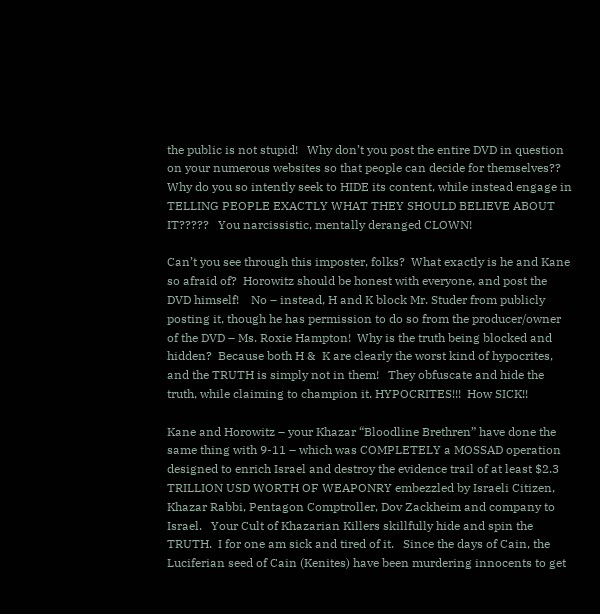the public is not stupid!   Why don’t you post the entire DVD in question on your numerous websites so that people can decide for themselves?? Why do you so intently seek to HIDE its content, while instead engage in TELLING PEOPLE EXACTLY WHAT THEY SHOULD BELIEVE ABOUT IT?????   You narcissistic, mentally deranged CLOWN!

Can’t you see through this imposter, folks?  What exactly is he and Kane so afraid of?  Horowitz should be honest with everyone, and post the DVD himself!    No – instead, H and K block Mr. Studer from publicly posting it, though he has permission to do so from the producer/owner of the DVD – Ms. Roxie Hampton!  Why is the truth being blocked and hidden?  Because both H &  K are clearly the worst kind of hypocrites, and the TRUTH is simply not in them!   They obfuscate and hide the truth, while claiming to champion it. HYPOCRITES!!!  How SICK!!

Kane and Horowitz – your Khazar “Bloodline Brethren” have done the same thing with 9-11 – which was COMPLETELY a MOSSAD operation designed to enrich Israel and destroy the evidence trail of at least $2.3 TRILLION USD WORTH OF WEAPONRY embezzled by Israeli Citizen, Khazar Rabbi, Pentagon Comptroller, Dov Zackheim and company to Israel.   Your Cult of Khazarian Killers skillfully hide and spin the TRUTH.  I for one am sick and tired of it.   Since the days of Cain, the Luciferian seed of Cain (Kenites) have been murdering innocents to get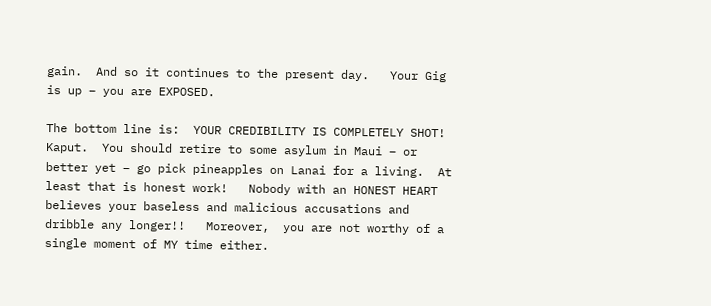gain.  And so it continues to the present day.   Your Gig is up – you are EXPOSED.

The bottom line is:  YOUR CREDIBILITY IS COMPLETELY SHOT!  Kaput.  You should retire to some asylum in Maui – or better yet – go pick pineapples on Lanai for a living.  At least that is honest work!   Nobody with an HONEST HEART believes your baseless and malicious accusations and dribble any longer!!   Moreover,  you are not worthy of a single moment of MY time either.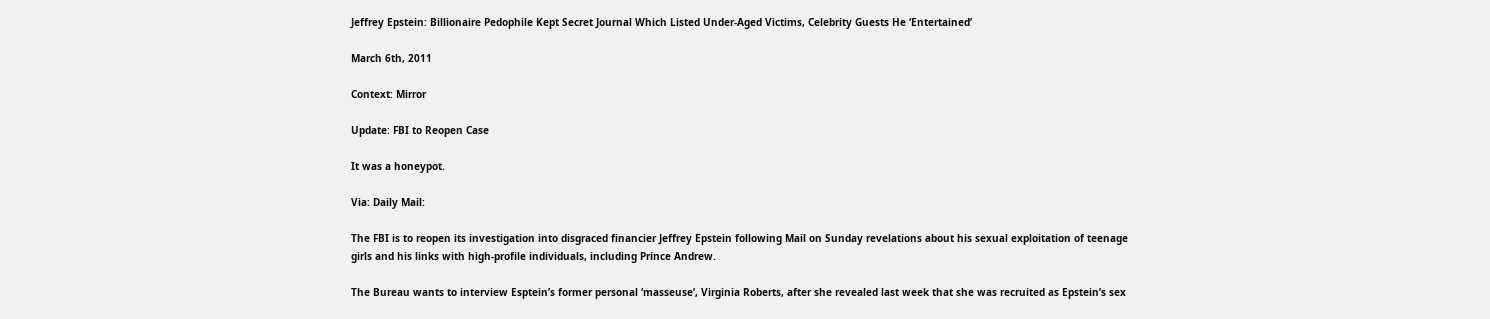Jeffrey Epstein: Billionaire Pedophile Kept Secret Journal Which Listed Under-Aged Victims, Celebrity Guests He ‘Entertained’

March 6th, 2011

Context: Mirror

Update: FBI to Reopen Case

It was a honeypot.

Via: Daily Mail:

The FBI is to reopen its investigation into disgraced financier Jeffrey Epstein following Mail on Sunday revelations about his sexual exploitation of teenage girls and his links with high-profile individuals, including Prince Andrew.

The Bureau wants to interview Esptein’s former personal ‘masseuse’, Virginia Roberts, after she revealed last week that she was recruited as Epstein’s sex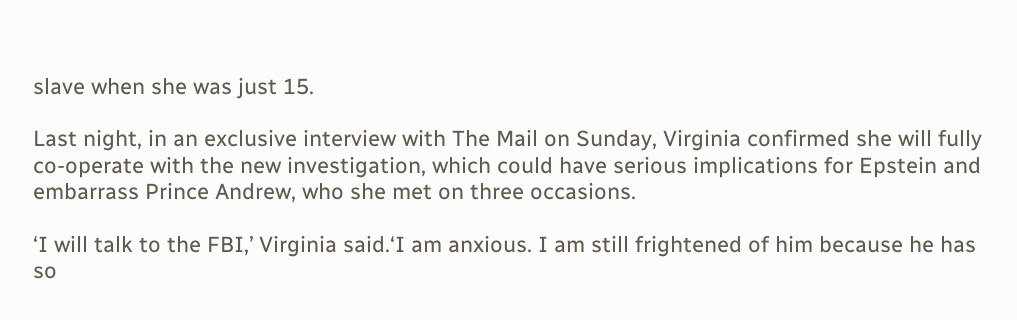slave when she was just 15.

Last night, in an exclusive interview with The Mail on Sunday, Virginia confirmed she will fully co-operate with the new investigation, which could have serious implications for Epstein and embarrass Prince Andrew, who she met on three occasions.

‘I will talk to the FBI,’ Virginia said.‘I am anxious. I am still frightened of him because he has so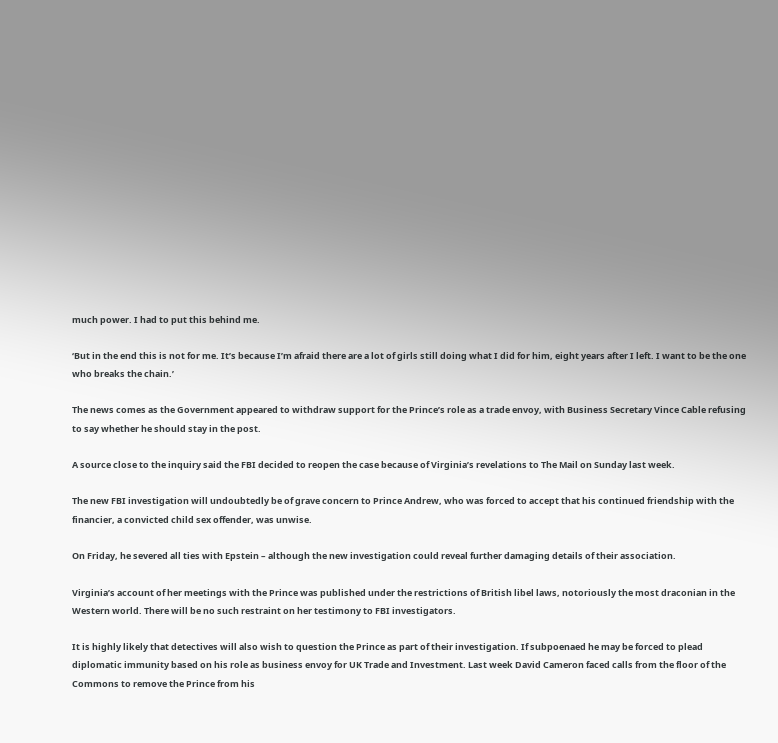much power. I had to put this behind me.

‘But in the end this is not for me. It’s because I’m afraid there are a lot of girls still doing what I did for him, eight years after I left. I want to be the one who breaks the chain.’

The news comes as the Government appeared to withdraw support for the Prince’s role as a trade envoy, with Business Secretary Vince Cable refusing to say whether he should stay in the post.

A source close to the inquiry said the FBI decided to reopen the case because of Virginia’s revelations to The Mail on Sunday last week.

The new FBI investigation will undoubtedly be of grave concern to Prince Andrew, who was forced to accept that his continued friendship with the financier, a convicted child sex offender, was unwise.

On Friday, he severed all ties with Epstein – although the new investigation could reveal further damaging details of their association.

Virginia’s account of her meetings with the Prince was published under the restrictions of British libel laws, notoriously the most draconian in the Western world. There will be no such restraint on her testimony to FBI investigators.

It is highly likely that detectives will also wish to question the Prince as part of their investigation. If subpoenaed he may be forced to plead diplomatic immunity based on his role as business envoy for UK Trade and Investment. Last week David Cameron faced calls from the floor of the Commons to remove the Prince from his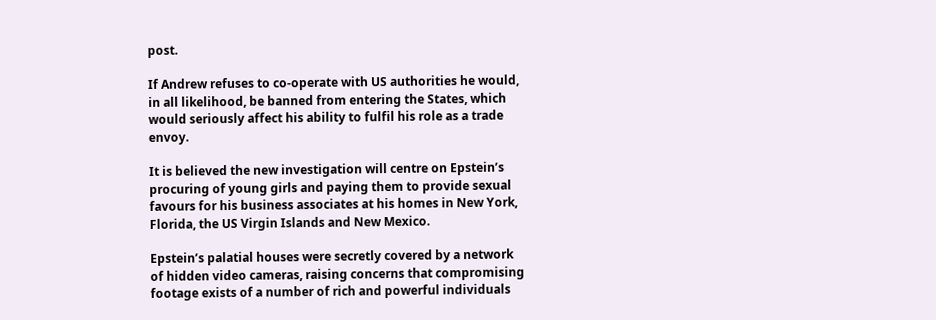post.

If Andrew refuses to co-operate with US authorities he would, in all likelihood, be banned from entering the States, which would seriously affect his ability to fulfil his role as a trade envoy.

It is believed the new investigation will centre on Epstein’s procuring of young girls and paying them to provide sexual favours for his business associates at his homes in New York, Florida, the US Virgin Islands and New Mexico.

Epstein’s palatial houses were secretly covered by a network of hidden video cameras, raising concerns that compromising footage exists of a number of rich and powerful individuals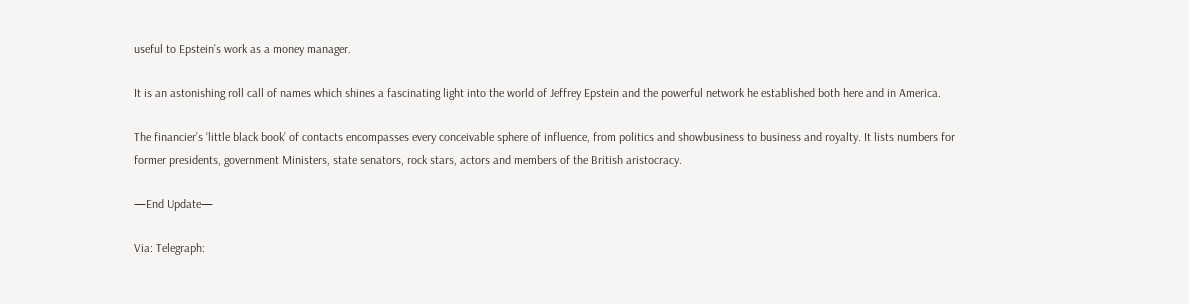useful to Epstein’s work as a money manager.

It is an astonishing roll call of names which shines a fascinating light into the world of Jeffrey Epstein and the powerful network he established both here and in America.

The financier’s ‘little black book’ of contacts encompasses every conceivable sphere of influence, from politics and showbusiness to business and royalty. It lists numbers for former presidents, government Ministers, state senators, rock stars, actors and members of the British aristocracy.

—End Update—

Via: Telegraph: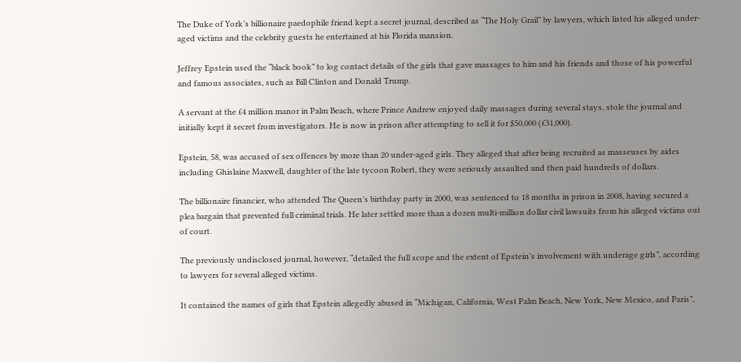The Duke of York’s billionaire paedophile friend kept a secret journal, described as “The Holy Grail” by lawyers, which listed his alleged under-aged victims and the celebrity guests he entertained at his Florida mansion.

Jeffrey Epstein used the “black book” to log contact details of the girls that gave massages to him and his friends and those of his powerful and famous associates, such as Bill Clinton and Donald Trump.

A servant at the £4 million manor in Palm Beach, where Prince Andrew enjoyed daily massages during several stays, stole the journal and initially kept it secret from investigators. He is now in prison after attempting to sell it for $50,000 (£31,000).

Epstein, 58, was accused of sex offences by more than 20 under-aged girls. They alleged that after being recruited as masseuses by aides including Ghislaine Maxwell, daughter of the late tycoon Robert, they were seriously assaulted and then paid hundreds of dollars.

The billionaire financier, who attended The Queen’s birthday party in 2000, was sentenced to 18 months in prison in 2008, having secured a plea bargain that prevented full criminal trials. He later settled more than a dozen multi-million dollar civil lawsuits from his alleged victims out of court.

The previously undisclosed journal, however, “detailed the full scope and the extent of Epstein’s involvement with underage girls”, according to lawyers for several alleged victims.

It contained the names of girls that Epstein allegedly abused in “Michigan, California, West Palm Beach, New York, New Mexico, and Paris”,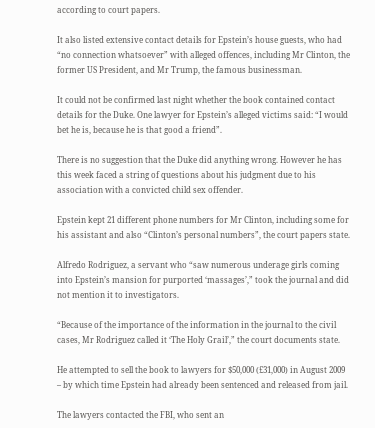according to court papers.

It also listed extensive contact details for Epstein’s house guests, who had “no connection whatsoever” with alleged offences, including Mr Clinton, the former US President, and Mr Trump, the famous businessman.

It could not be confirmed last night whether the book contained contact details for the Duke. One lawyer for Epstein’s alleged victims said: “I would bet he is, because he is that good a friend”.

There is no suggestion that the Duke did anything wrong. However he has this week faced a string of questions about his judgment due to his association with a convicted child sex offender.

Epstein kept 21 different phone numbers for Mr Clinton, including some for his assistant and also “Clinton’s personal numbers”, the court papers state.

Alfredo Rodriguez, a servant who “saw numerous underage girls coming into Epstein’s mansion for purported ‘massages’,” took the journal and did not mention it to investigators.

“Because of the importance of the information in the journal to the civil cases, Mr Rodriguez called it ‘The Holy Grail’,” the court documents state.

He attempted to sell the book to lawyers for $50,000 (£31,000) in August 2009 – by which time Epstein had already been sentenced and released from jail.

The lawyers contacted the FBI, who sent an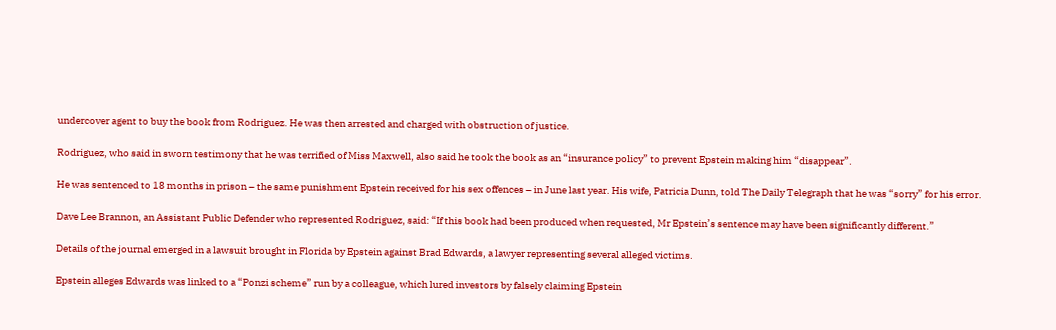undercover agent to buy the book from Rodriguez. He was then arrested and charged with obstruction of justice.

Rodriguez, who said in sworn testimony that he was terrified of Miss Maxwell, also said he took the book as an “insurance policy” to prevent Epstein making him “disappear”.

He was sentenced to 18 months in prison – the same punishment Epstein received for his sex offences – in June last year. His wife, Patricia Dunn, told The Daily Telegraph that he was “sorry” for his error.

Dave Lee Brannon, an Assistant Public Defender who represented Rodriguez, said: “If this book had been produced when requested, Mr Epstein’s sentence may have been significantly different.”

Details of the journal emerged in a lawsuit brought in Florida by Epstein against Brad Edwards, a lawyer representing several alleged victims.

Epstein alleges Edwards was linked to a “Ponzi scheme” run by a colleague, which lured investors by falsely claiming Epstein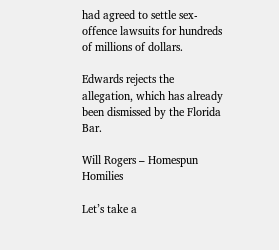had agreed to settle sex-offence lawsuits for hundreds of millions of dollars.

Edwards rejects the allegation, which has already been dismissed by the Florida Bar.

Will Rogers – Homespun Homilies

Let’s take a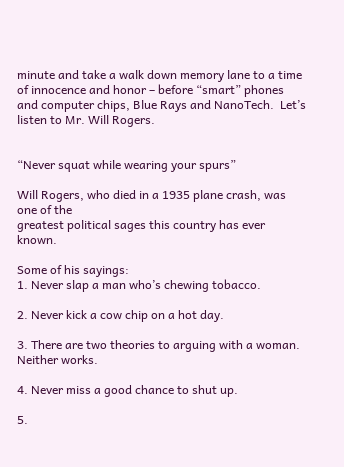minute and take a walk down memory lane to a time of innocence and honor – before “smart” phones and computer chips, Blue Rays and NanoTech.  Let’s listen to Mr. Will Rogers.


“Never squat while wearing your spurs”

Will Rogers, who died in a 1935 plane crash, was one of the
greatest political sages this country has ever known.

Some of his sayings:
1. Never slap a man who’s chewing tobacco.

2. Never kick a cow chip on a hot day.

3. There are two theories to arguing with a woman.
Neither works.

4. Never miss a good chance to shut up.

5.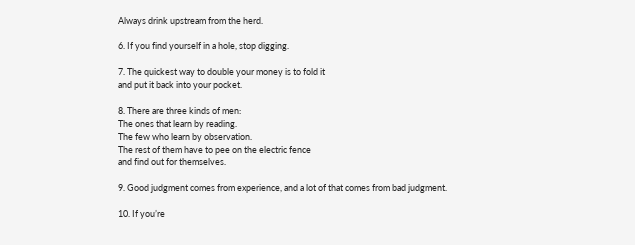Always drink upstream from the herd.

6. If you find yourself in a hole, stop digging.

7. The quickest way to double your money is to fold it
and put it back into your pocket.

8. There are three kinds of men:
The ones that learn by reading.
The few who learn by observation.
The rest of them have to pee on the electric fence
and find out for themselves.

9. Good judgment comes from experience, and a lot of that comes from bad judgment.

10. If you’re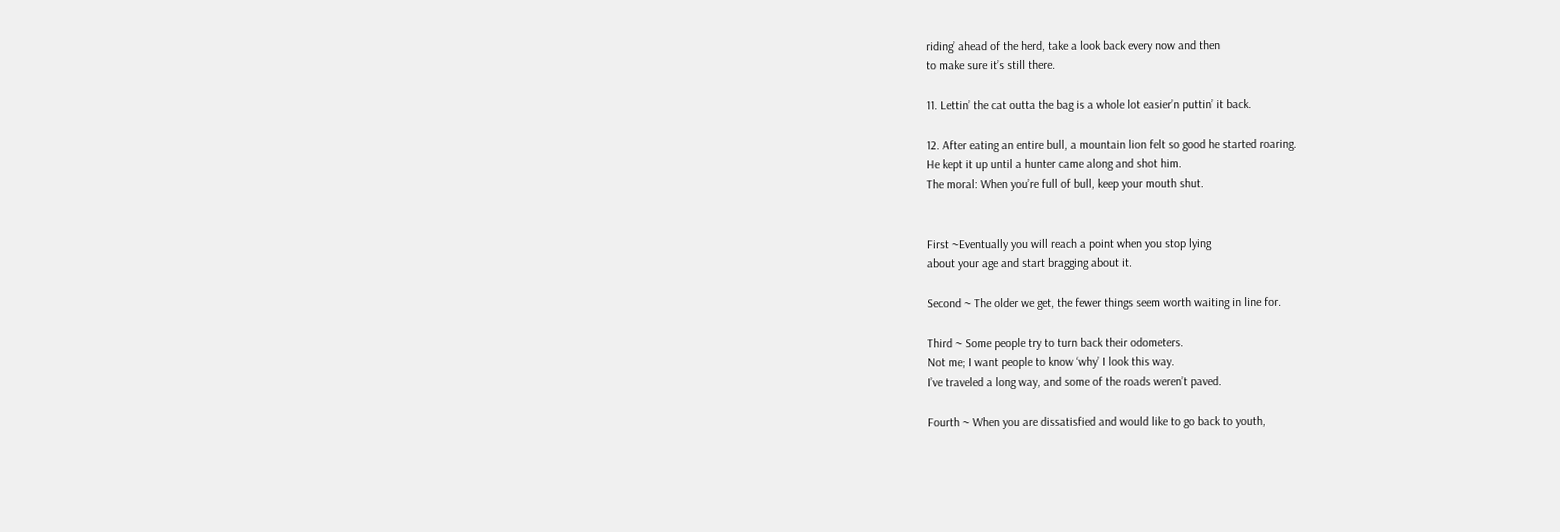riding’ ahead of the herd, take a look back every now and then
to make sure it’s still there.

11. Lettin’ the cat outta the bag is a whole lot easier’n puttin’ it back.

12. After eating an entire bull, a mountain lion felt so good he started roaring.
He kept it up until a hunter came along and shot him.
The moral: When you’re full of bull, keep your mouth shut.


First ~Eventually you will reach a point when you stop lying
about your age and start bragging about it.

Second ~ The older we get, the fewer things seem worth waiting in line for.

Third ~ Some people try to turn back their odometers.
Not me; I want people to know ‘why’ I look this way.
I’ve traveled a long way, and some of the roads weren’t paved.

Fourth ~ When you are dissatisfied and would like to go back to youth,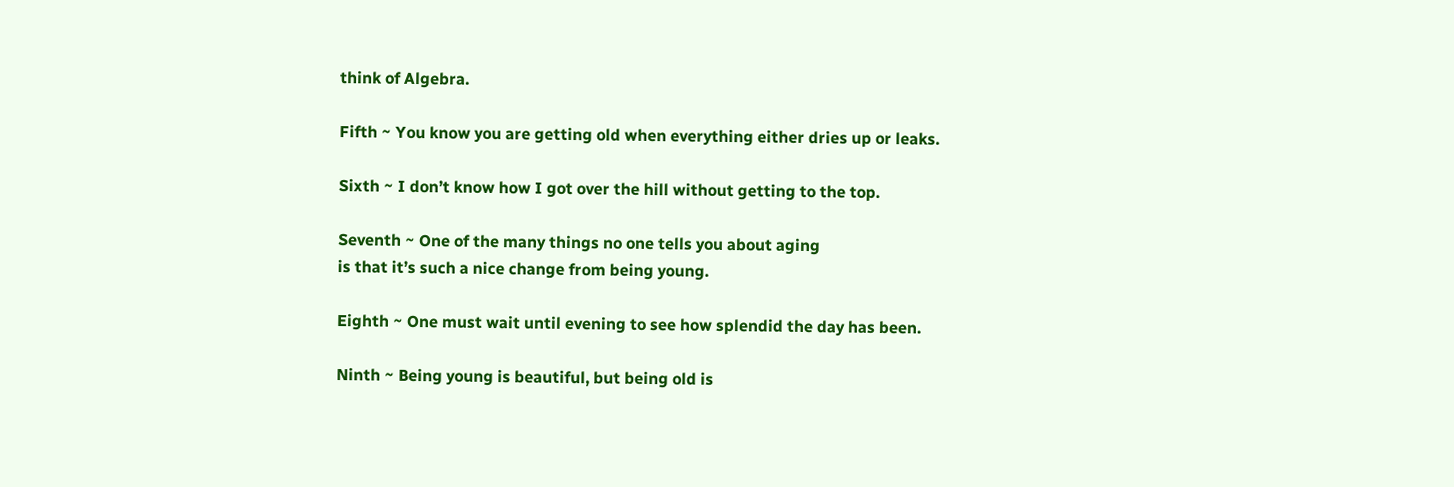think of Algebra.

Fifth ~ You know you are getting old when everything either dries up or leaks.

Sixth ~ I don’t know how I got over the hill without getting to the top.

Seventh ~ One of the many things no one tells you about aging
is that it’s such a nice change from being young.

Eighth ~ One must wait until evening to see how splendid the day has been.

Ninth ~ Being young is beautiful, but being old is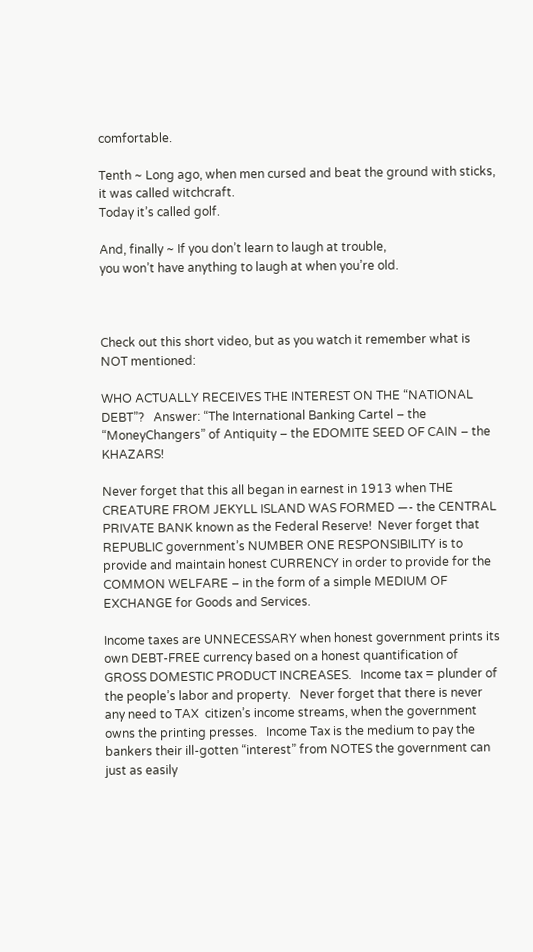comfortable.

Tenth ~ Long ago, when men cursed and beat the ground with sticks,
it was called witchcraft.
Today it’s called golf.

And, finally ~ If you don’t learn to laugh at trouble,
you won’t have anything to laugh at when you’re old.



Check out this short video, but as you watch it remember what is NOT mentioned:

WHO ACTUALLY RECEIVES THE INTEREST ON THE “NATIONAL DEBT”?   Answer: “The International Banking Cartel – the “MoneyChangers” of Antiquity – the EDOMITE SEED OF CAIN – the KHAZARS!

Never forget that this all began in earnest in 1913 when THE CREATURE FROM JEKYLL ISLAND WAS FORMED —- the CENTRAL PRIVATE BANK known as the Federal Reserve!  Never forget that REPUBLIC government’s NUMBER ONE RESPONSIBILITY is to provide and maintain honest CURRENCY in order to provide for the COMMON WELFARE – in the form of a simple MEDIUM OF EXCHANGE for Goods and Services.

Income taxes are UNNECESSARY when honest government prints its own DEBT-FREE currency based on a honest quantification of GROSS DOMESTIC PRODUCT INCREASES.   Income tax = plunder of the people’s labor and property.   Never forget that there is never any need to TAX  citizen’s income streams, when the government owns the printing presses.   Income Tax is the medium to pay the bankers their ill-gotten “interest” from NOTES the government can just as easily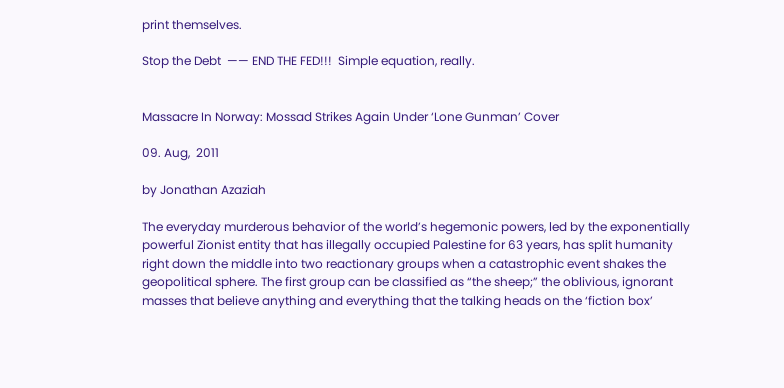print themselves.

Stop the Debt  —— END THE FED!!!  Simple equation, really.


Massacre In Norway: Mossad Strikes Again Under ‘Lone Gunman’ Cover

09. Aug,  2011

by Jonathan Azaziah

The everyday murderous behavior of the world’s hegemonic powers, led by the exponentially powerful Zionist entity that has illegally occupied Palestine for 63 years, has split humanity right down the middle into two reactionary groups when a catastrophic event shakes the geopolitical sphere. The first group can be classified as “the sheep;” the oblivious, ignorant masses that believe anything and everything that the talking heads on the ‘fiction box’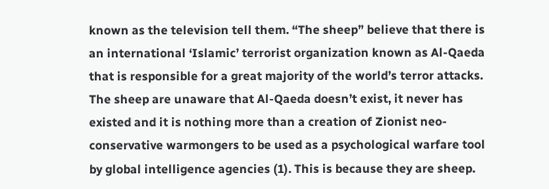known as the television tell them. “The sheep” believe that there is an international ‘Islamic’ terrorist organization known as Al-Qaeda that is responsible for a great majority of the world’s terror attacks. The sheep are unaware that Al-Qaeda doesn’t exist, it never has existed and it is nothing more than a creation of Zionist neo-conservative warmongers to be used as a psychological warfare tool by global intelligence agencies (1). This is because they are sheep.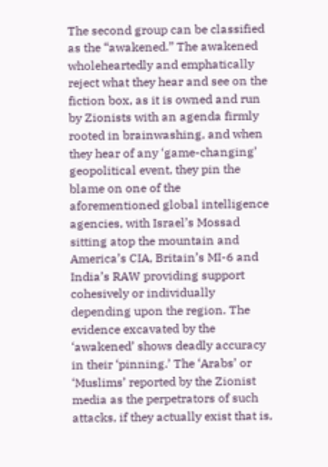The second group can be classified as the “awakened.” The awakened wholeheartedly and emphatically reject what they hear and see on the fiction box, as it is owned and run by Zionists with an agenda firmly rooted in brainwashing, and when they hear of any ‘game-changing’ geopolitical event, they pin the blame on one of the aforementioned global intelligence agencies, with Israel’s Mossad sitting atop the mountain and America’s CIA, Britain’s MI-6 and India’s RAW providing support cohesively or individually depending upon the region. The evidence excavated by the ‘awakened’ shows deadly accuracy in their ‘pinning.’ The ‘Arabs’ or ‘Muslims’ reported by the Zionist media as the perpetrators of such attacks, if they actually exist that is,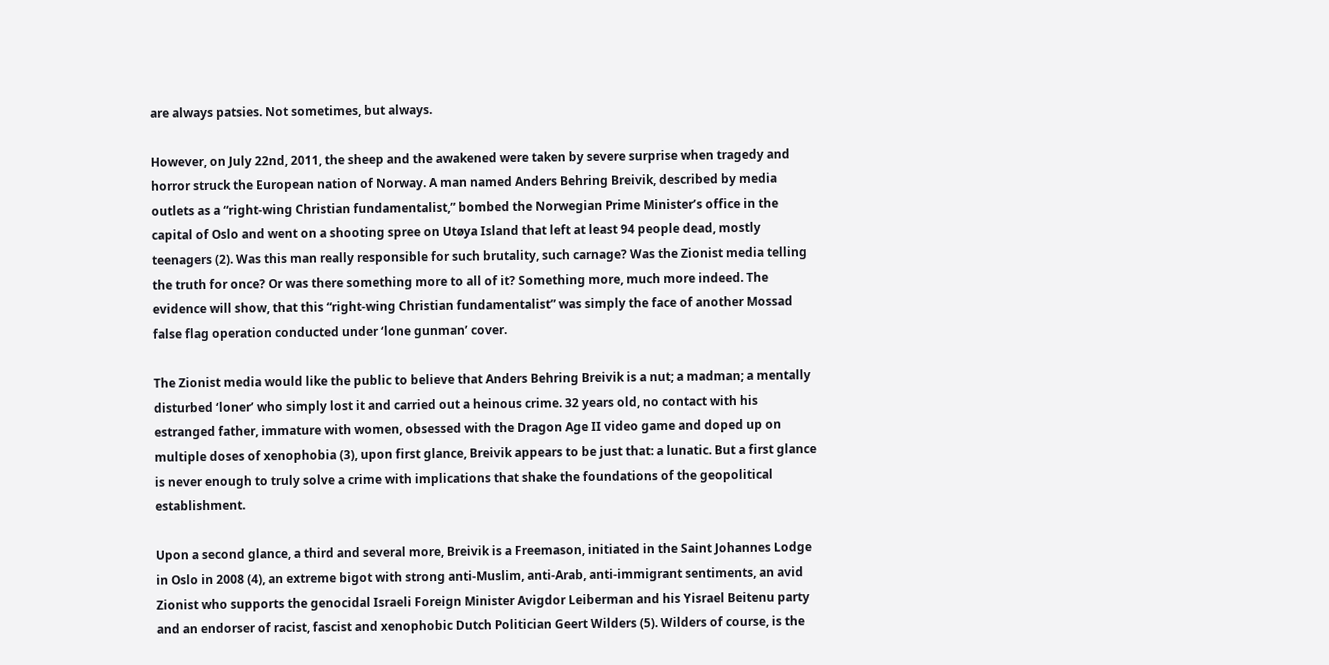are always patsies. Not sometimes, but always.

However, on July 22nd, 2011, the sheep and the awakened were taken by severe surprise when tragedy and horror struck the European nation of Norway. A man named Anders Behring Breivik, described by media outlets as a “right-wing Christian fundamentalist,” bombed the Norwegian Prime Minister’s office in the capital of Oslo and went on a shooting spree on Utøya Island that left at least 94 people dead, mostly teenagers (2). Was this man really responsible for such brutality, such carnage? Was the Zionist media telling the truth for once? Or was there something more to all of it? Something more, much more indeed. The evidence will show, that this “right-wing Christian fundamentalist” was simply the face of another Mossad false flag operation conducted under ‘lone gunman’ cover.

The Zionist media would like the public to believe that Anders Behring Breivik is a nut; a madman; a mentally disturbed ‘loner’ who simply lost it and carried out a heinous crime. 32 years old, no contact with his estranged father, immature with women, obsessed with the Dragon Age II video game and doped up on multiple doses of xenophobia (3), upon first glance, Breivik appears to be just that: a lunatic. But a first glance is never enough to truly solve a crime with implications that shake the foundations of the geopolitical establishment.

Upon a second glance, a third and several more, Breivik is a Freemason, initiated in the Saint Johannes Lodge in Oslo in 2008 (4), an extreme bigot with strong anti-Muslim, anti-Arab, anti-immigrant sentiments, an avid Zionist who supports the genocidal Israeli Foreign Minister Avigdor Leiberman and his Yisrael Beitenu party and an endorser of racist, fascist and xenophobic Dutch Politician Geert Wilders (5). Wilders of course, is the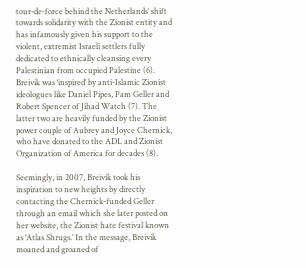tour-de-force behind the Netherlands’ shift towards solidarity with the Zionist entity and has infamously given his support to the violent, extremist Israeli settlers fully dedicated to ethnically cleansing every Palestinian from occupied Palestine (6). Breivik was ‘inspired’ by anti-Islamic Zionist ideologues like Daniel Pipes, Pam Geller and Robert Spencer of Jihad Watch (7). The latter two are heavily funded by the Zionist power couple of Aubrey and Joyce Chernick, who have donated to the ADL and Zionist Organization of America for decades (8).

Seemingly, in 2007, Breivik took his inspiration to new heights by directly contacting the Chernick-funded Geller through an email which she later posted on her website, the Zionist hate festival known as ‘Atlas Shrugs.’ In the message, Breivik moaned and groaned of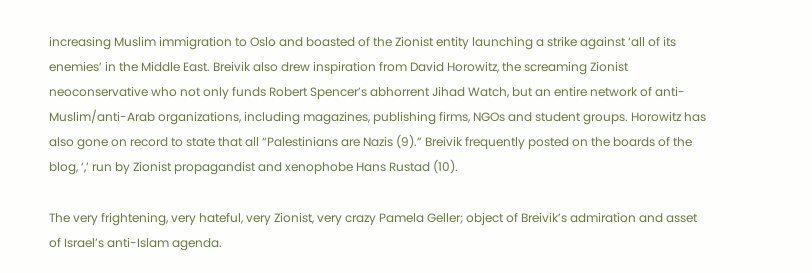increasing Muslim immigration to Oslo and boasted of the Zionist entity launching a strike against ‘all of its enemies’ in the Middle East. Breivik also drew inspiration from David Horowitz, the screaming Zionist neoconservative who not only funds Robert Spencer’s abhorrent Jihad Watch, but an entire network of anti-Muslim/anti-Arab organizations, including magazines, publishing firms, NGOs and student groups. Horowitz has also gone on record to state that all “Palestinians are Nazis (9).” Breivik frequently posted on the boards of the blog, ‘,’ run by Zionist propagandist and xenophobe Hans Rustad (10).

The very frightening, very hateful, very Zionist, very crazy Pamela Geller; object of Breivik’s admiration and asset of Israel’s anti-Islam agenda.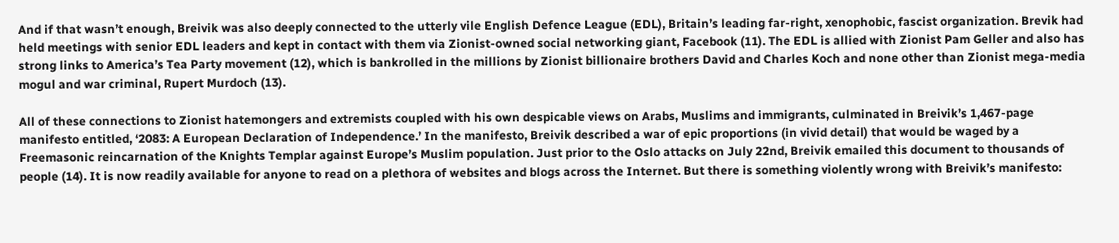And if that wasn’t enough, Breivik was also deeply connected to the utterly vile English Defence League (EDL), Britain’s leading far-right, xenophobic, fascist organization. Brevik had held meetings with senior EDL leaders and kept in contact with them via Zionist-owned social networking giant, Facebook (11). The EDL is allied with Zionist Pam Geller and also has strong links to America’s Tea Party movement (12), which is bankrolled in the millions by Zionist billionaire brothers David and Charles Koch and none other than Zionist mega-media mogul and war criminal, Rupert Murdoch (13).

All of these connections to Zionist hatemongers and extremists coupled with his own despicable views on Arabs, Muslims and immigrants, culminated in Breivik’s 1,467-page manifesto entitled, ‘2083: A European Declaration of Independence.’ In the manifesto, Breivik described a war of epic proportions (in vivid detail) that would be waged by a Freemasonic reincarnation of the Knights Templar against Europe’s Muslim population. Just prior to the Oslo attacks on July 22nd, Breivik emailed this document to thousands of people (14). It is now readily available for anyone to read on a plethora of websites and blogs across the Internet. But there is something violently wrong with Breivik’s manifesto: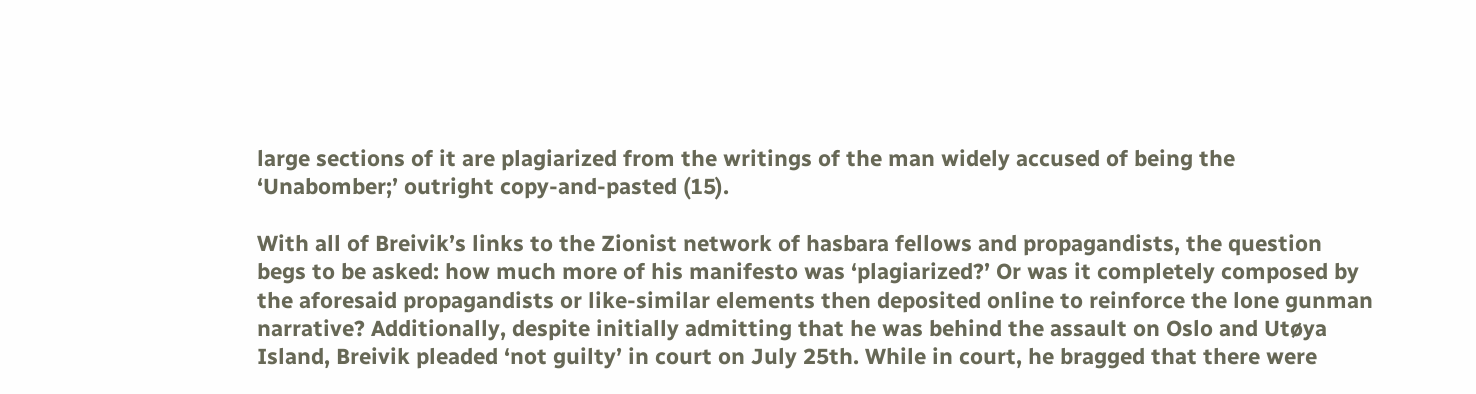large sections of it are plagiarized from the writings of the man widely accused of being the ‘Unabomber;’ outright copy-and-pasted (15).

With all of Breivik’s links to the Zionist network of hasbara fellows and propagandists, the question begs to be asked: how much more of his manifesto was ‘plagiarized?’ Or was it completely composed by the aforesaid propagandists or like-similar elements then deposited online to reinforce the lone gunman narrative? Additionally, despite initially admitting that he was behind the assault on Oslo and Utøya Island, Breivik pleaded ‘not guilty’ in court on July 25th. While in court, he bragged that there were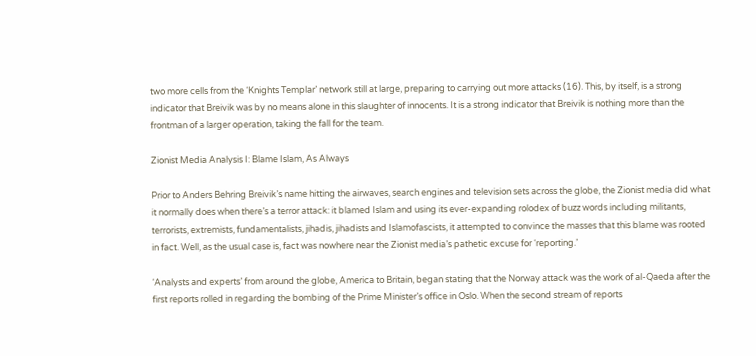two more cells from the ‘Knights Templar’ network still at large, preparing to carrying out more attacks (16). This, by itself, is a strong indicator that Breivik was by no means alone in this slaughter of innocents. It is a strong indicator that Breivik is nothing more than the frontman of a larger operation, taking the fall for the team.

Zionist Media Analysis I: Blame Islam, As Always

Prior to Anders Behring Breivik’s name hitting the airwaves, search engines and television sets across the globe, the Zionist media did what it normally does when there’s a terror attack: it blamed Islam and using its ever-expanding rolodex of buzz words including militants, terrorists, extremists, fundamentalists, jihadis, jihadists and Islamofascists, it attempted to convince the masses that this blame was rooted in fact. Well, as the usual case is, fact was nowhere near the Zionist media’s pathetic excuse for ‘reporting.’

‘Analysts and experts’ from around the globe, America to Britain, began stating that the Norway attack was the work of al-Qaeda after the first reports rolled in regarding the bombing of the Prime Minister’s office in Oslo. When the second stream of reports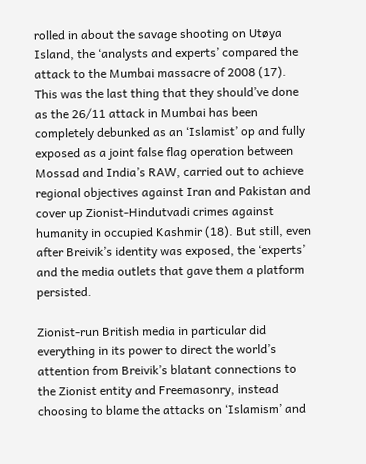rolled in about the savage shooting on Utøya Island, the ‘analysts and experts’ compared the attack to the Mumbai massacre of 2008 (17). This was the last thing that they should’ve done as the 26/11 attack in Mumbai has been completely debunked as an ‘Islamist’ op and fully exposed as a joint false flag operation between Mossad and India’s RAW, carried out to achieve regional objectives against Iran and Pakistan and cover up Zionist-Hindutvadi crimes against humanity in occupied Kashmir (18). But still, even after Breivik’s identity was exposed, the ‘experts’ and the media outlets that gave them a platform persisted.

Zionist-run British media in particular did everything in its power to direct the world’s attention from Breivik’s blatant connections to the Zionist entity and Freemasonry, instead choosing to blame the attacks on ‘Islamism’ and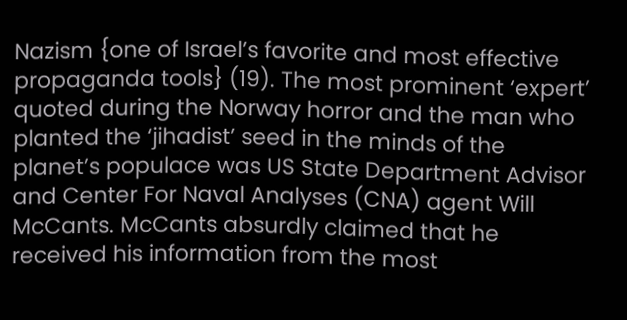Nazism {one of Israel’s favorite and most effective propaganda tools} (19). The most prominent ‘expert’ quoted during the Norway horror and the man who planted the ‘jihadist’ seed in the minds of the planet’s populace was US State Department Advisor and Center For Naval Analyses (CNA) agent Will McCants. McCants absurdly claimed that he received his information from the most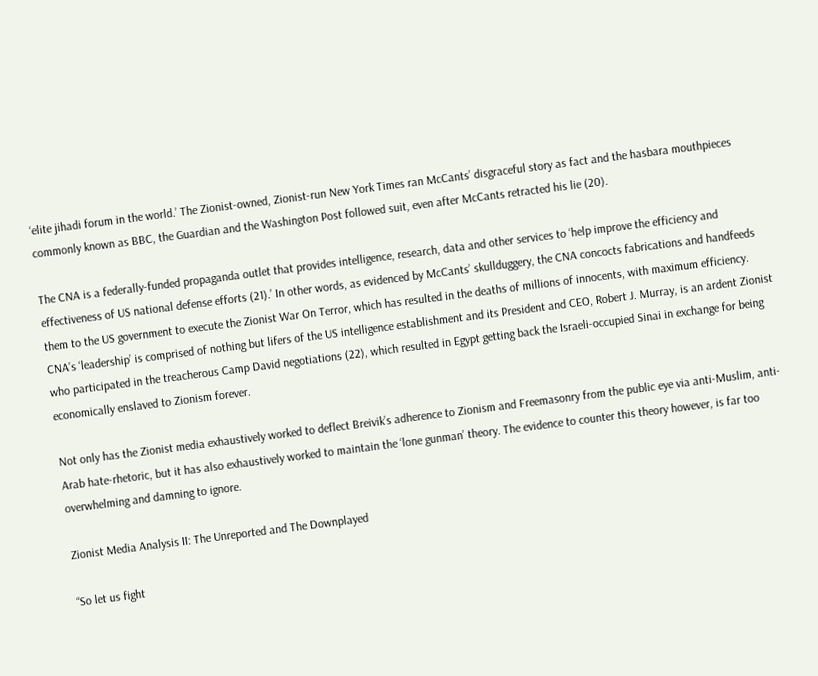‘elite jihadi forum in the world.’ The Zionist-owned, Zionist-run New York Times ran McCants’ disgraceful story as fact and the hasbara mouthpieces commonly known as BBC, the Guardian and the Washington Post followed suit, even after McCants retracted his lie (20).

The CNA is a federally-funded propaganda outlet that provides intelligence, research, data and other services to ‘help improve the efficiency and effectiveness of US national defense efforts (21).’ In other words, as evidenced by McCants’ skullduggery, the CNA concocts fabrications and handfeeds them to the US government to execute the Zionist War On Terror, which has resulted in the deaths of millions of innocents, with maximum efficiency. CNA’s ‘leadership’ is comprised of nothing but lifers of the US intelligence establishment and its President and CEO, Robert J. Murray, is an ardent Zionist who participated in the treacherous Camp David negotiations (22), which resulted in Egypt getting back the Israeli-occupied Sinai in exchange for being economically enslaved to Zionism forever.

Not only has the Zionist media exhaustively worked to deflect Breivik’s adherence to Zionism and Freemasonry from the public eye via anti-Muslim, anti-Arab hate-rhetoric, but it has also exhaustively worked to maintain the ‘lone gunman’ theory. The evidence to counter this theory however, is far too overwhelming and damning to ignore.

Zionist Media Analysis II: The Unreported and The Downplayed

“So let us fight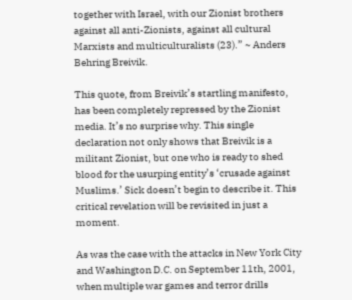together with Israel, with our Zionist brothers against all anti-Zionists, against all cultural Marxists and multiculturalists (23).” ~ Anders Behring Breivik.

This quote, from Breivik’s startling manifesto, has been completely repressed by the Zionist media. It’s no surprise why. This single declaration not only shows that Breivik is a militant Zionist, but one who is ready to shed blood for the usurping entity’s ‘crusade against Muslims.’ Sick doesn’t begin to describe it. This critical revelation will be revisited in just a moment.

As was the case with the attacks in New York City and Washington D.C. on September 11th, 2001, when multiple war games and terror drills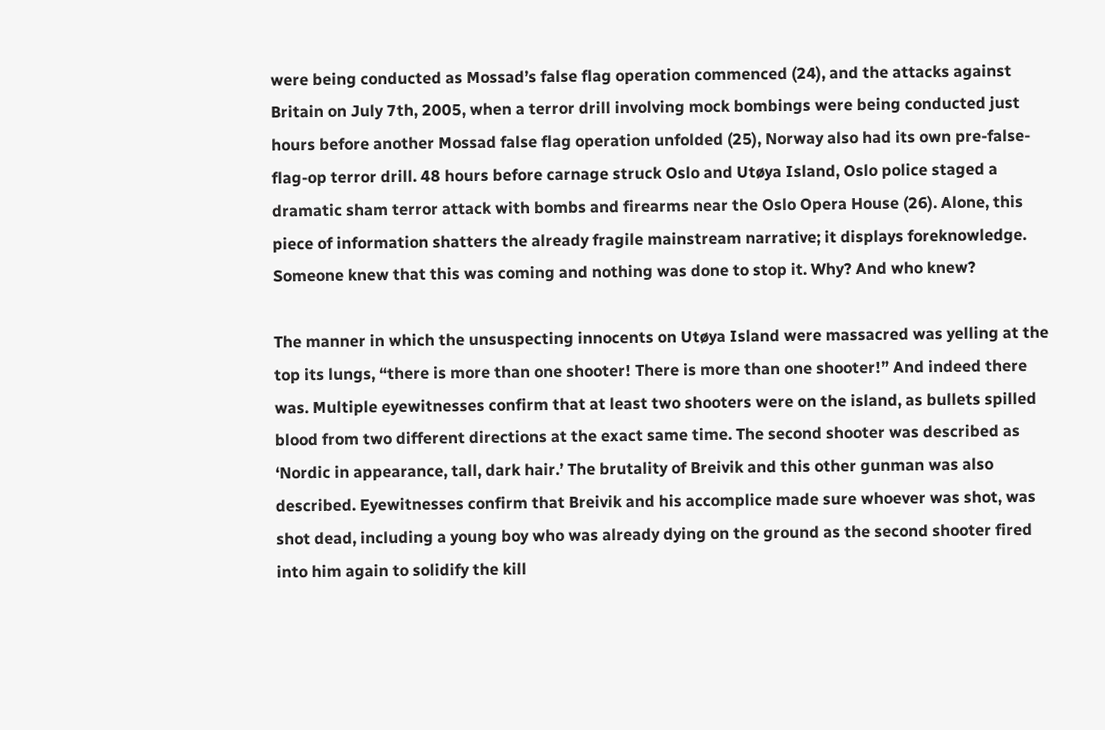were being conducted as Mossad’s false flag operation commenced (24), and the attacks against Britain on July 7th, 2005, when a terror drill involving mock bombings were being conducted just hours before another Mossad false flag operation unfolded (25), Norway also had its own pre-false-flag-op terror drill. 48 hours before carnage struck Oslo and Utøya Island, Oslo police staged a dramatic sham terror attack with bombs and firearms near the Oslo Opera House (26). Alone, this piece of information shatters the already fragile mainstream narrative; it displays foreknowledge. Someone knew that this was coming and nothing was done to stop it. Why? And who knew?

The manner in which the unsuspecting innocents on Utøya Island were massacred was yelling at the top its lungs, “there is more than one shooter! There is more than one shooter!” And indeed there was. Multiple eyewitnesses confirm that at least two shooters were on the island, as bullets spilled blood from two different directions at the exact same time. The second shooter was described as ‘Nordic in appearance, tall, dark hair.’ The brutality of Breivik and this other gunman was also described. Eyewitnesses confirm that Breivik and his accomplice made sure whoever was shot, was shot dead, including a young boy who was already dying on the ground as the second shooter fired into him again to solidify the kill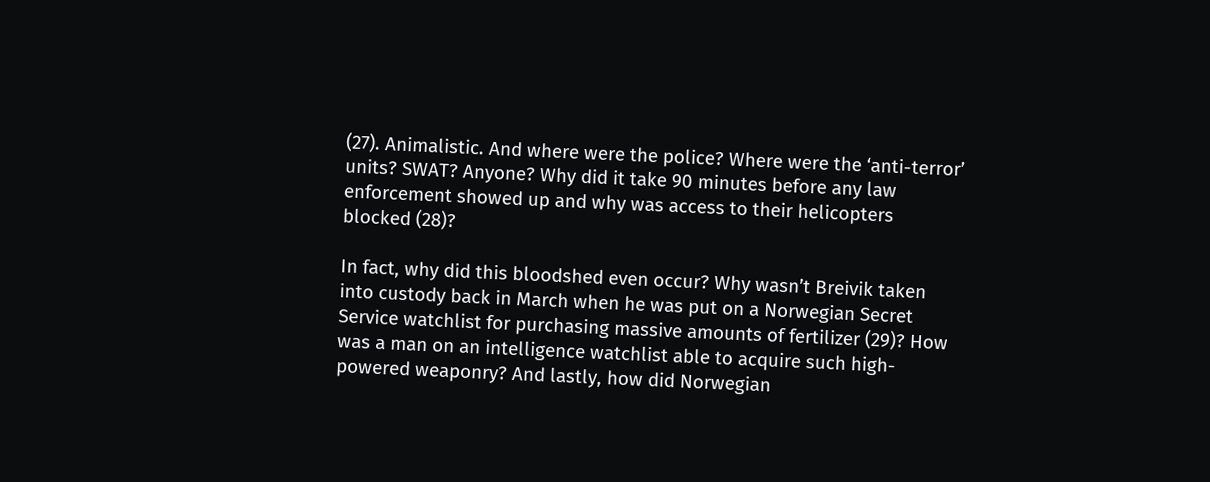(27). Animalistic. And where were the police? Where were the ‘anti-terror’ units? SWAT? Anyone? Why did it take 90 minutes before any law enforcement showed up and why was access to their helicopters blocked (28)?

In fact, why did this bloodshed even occur? Why wasn’t Breivik taken into custody back in March when he was put on a Norwegian Secret Service watchlist for purchasing massive amounts of fertilizer (29)? How was a man on an intelligence watchlist able to acquire such high-powered weaponry? And lastly, how did Norwegian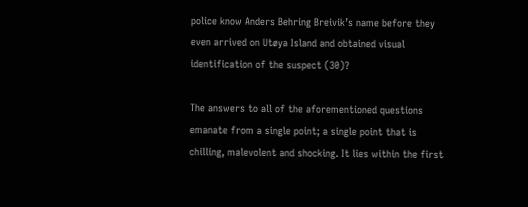police know Anders Behring Breivik’s name before they even arrived on Utøya Island and obtained visual identification of the suspect (30)?

The answers to all of the aforementioned questions emanate from a single point; a single point that is chilling, malevolent and shocking. It lies within the first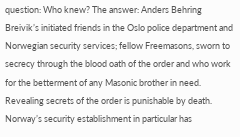question: Who knew? The answer: Anders Behring Breivik’s initiated friends in the Oslo police department and Norwegian security services; fellow Freemasons, sworn to secrecy through the blood oath of the order and who work for the betterment of any Masonic brother in need. Revealing secrets of the order is punishable by death. Norway’s security establishment in particular has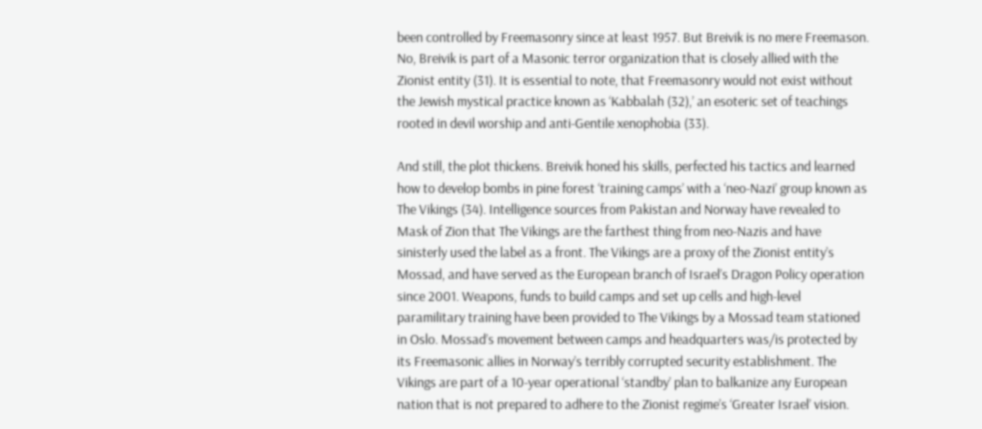been controlled by Freemasonry since at least 1957. But Breivik is no mere Freemason. No, Breivik is part of a Masonic terror organization that is closely allied with the Zionist entity (31). It is essential to note, that Freemasonry would not exist without the Jewish mystical practice known as ‘Kabbalah (32),’ an esoteric set of teachings rooted in devil worship and anti-Gentile xenophobia (33).

And still, the plot thickens. Breivik honed his skills, perfected his tactics and learned how to develop bombs in pine forest ‘training camps’ with a ‘neo-Nazi’ group known as The Vikings (34). Intelligence sources from Pakistan and Norway have revealed to Mask of Zion that The Vikings are the farthest thing from neo-Nazis and have sinisterly used the label as a front. The Vikings are a proxy of the Zionist entity’s Mossad, and have served as the European branch of Israel’s Dragon Policy operation since 2001. Weapons, funds to build camps and set up cells and high-level paramilitary training have been provided to The Vikings by a Mossad team stationed in Oslo. Mossad’s movement between camps and headquarters was/is protected by its Freemasonic allies in Norway’s terribly corrupted security establishment. The Vikings are part of a 10-year operational ‘standby’ plan to balkanize any European nation that is not prepared to adhere to the Zionist regime’s ‘Greater Israel’ vision.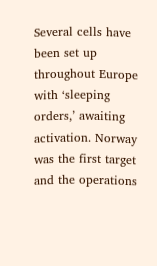Several cells have been set up throughout Europe with ‘sleeping orders,’ awaiting activation. Norway was the first target and the operations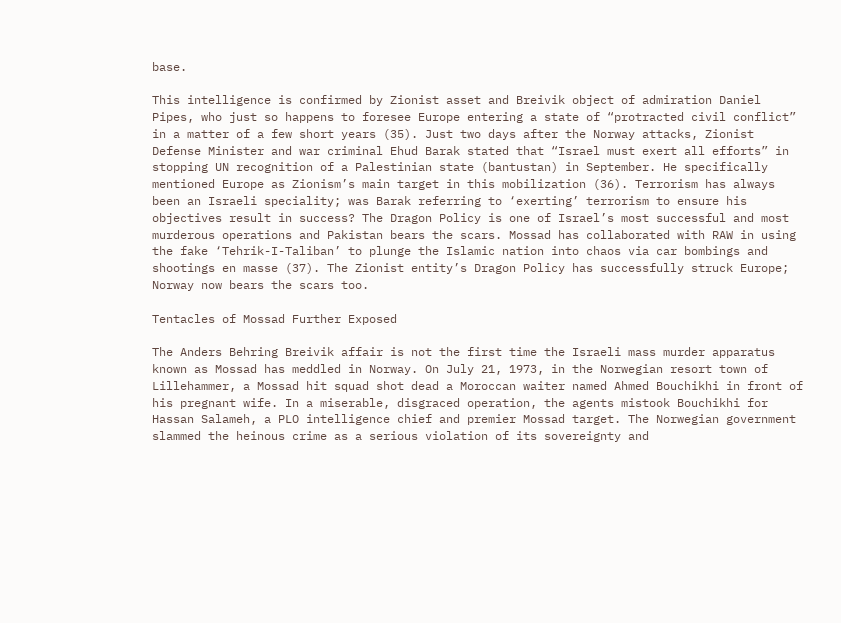base.

This intelligence is confirmed by Zionist asset and Breivik object of admiration Daniel Pipes, who just so happens to foresee Europe entering a state of “protracted civil conflict” in a matter of a few short years (35). Just two days after the Norway attacks, Zionist Defense Minister and war criminal Ehud Barak stated that “Israel must exert all efforts” in stopping UN recognition of a Palestinian state (bantustan) in September. He specifically mentioned Europe as Zionism’s main target in this mobilization (36). Terrorism has always been an Israeli speciality; was Barak referring to ‘exerting’ terrorism to ensure his objectives result in success? The Dragon Policy is one of Israel’s most successful and most murderous operations and Pakistan bears the scars. Mossad has collaborated with RAW in using the fake ‘Tehrik-I-Taliban’ to plunge the Islamic nation into chaos via car bombings and shootings en masse (37). The Zionist entity’s Dragon Policy has successfully struck Europe; Norway now bears the scars too.

Tentacles of Mossad Further Exposed

The Anders Behring Breivik affair is not the first time the Israeli mass murder apparatus known as Mossad has meddled in Norway. On July 21, 1973, in the Norwegian resort town of Lillehammer, a Mossad hit squad shot dead a Moroccan waiter named Ahmed Bouchikhi in front of his pregnant wife. In a miserable, disgraced operation, the agents mistook Bouchikhi for Hassan Salameh, a PLO intelligence chief and premier Mossad target. The Norwegian government slammed the heinous crime as a serious violation of its sovereignty and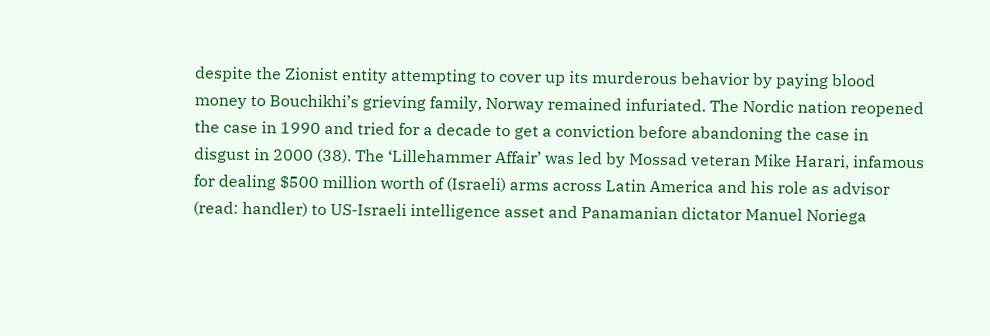despite the Zionist entity attempting to cover up its murderous behavior by paying blood money to Bouchikhi’s grieving family, Norway remained infuriated. The Nordic nation reopened the case in 1990 and tried for a decade to get a conviction before abandoning the case in disgust in 2000 (38). The ‘Lillehammer Affair’ was led by Mossad veteran Mike Harari, infamous for dealing $500 million worth of (Israeli) arms across Latin America and his role as advisor (read: handler) to US-Israeli intelligence asset and Panamanian dictator Manuel Noriega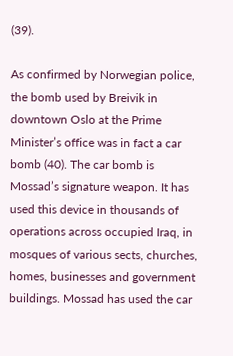(39).

As confirmed by Norwegian police, the bomb used by Breivik in downtown Oslo at the Prime Minister’s office was in fact a car bomb (40). The car bomb is Mossad’s signature weapon. It has used this device in thousands of operations across occupied Iraq, in mosques of various sects, churches, homes, businesses and government buildings. Mossad has used the car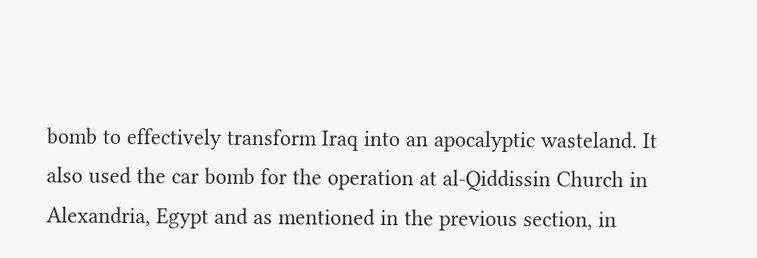bomb to effectively transform Iraq into an apocalyptic wasteland. It also used the car bomb for the operation at al-Qiddissin Church in Alexandria, Egypt and as mentioned in the previous section, in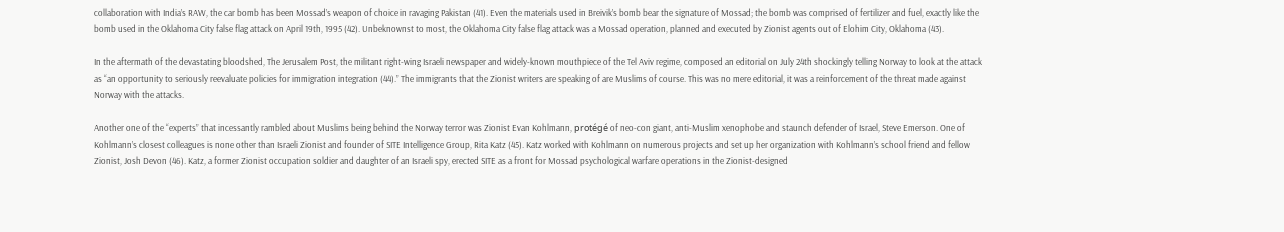collaboration with India’s RAW, the car bomb has been Mossad’s weapon of choice in ravaging Pakistan (41). Even the materials used in Breivik’s bomb bear the signature of Mossad; the bomb was comprised of fertilizer and fuel, exactly like the bomb used in the Oklahoma City false flag attack on April 19th, 1995 (42). Unbeknownst to most, the Oklahoma City false flag attack was a Mossad operation, planned and executed by Zionist agents out of Elohim City, Oklahoma (43).

In the aftermath of the devastating bloodshed, The Jerusalem Post, the militant right-wing Israeli newspaper and widely-known mouthpiece of the Tel Aviv regime, composed an editorial on July 24th shockingly telling Norway to look at the attack as “an opportunity to seriously reevaluate policies for immigration integration (44).” The immigrants that the Zionist writers are speaking of are Muslims of course. This was no mere editorial, it was a reinforcement of the threat made against Norway with the attacks.

Another one of the “experts” that incessantly rambled about Muslims being behind the Norway terror was Zionist Evan Kohlmann, protégé of neo-con giant, anti-Muslim xenophobe and staunch defender of Israel, Steve Emerson. One of Kohlmann’s closest colleagues is none other than Israeli Zionist and founder of SITE Intelligence Group, Rita Katz (45). Katz worked with Kohlmann on numerous projects and set up her organization with Kohlmann’s school friend and fellow Zionist, Josh Devon (46). Katz, a former Zionist occupation soldier and daughter of an Israeli spy, erected SITE as a front for Mossad psychological warfare operations in the Zionist-designed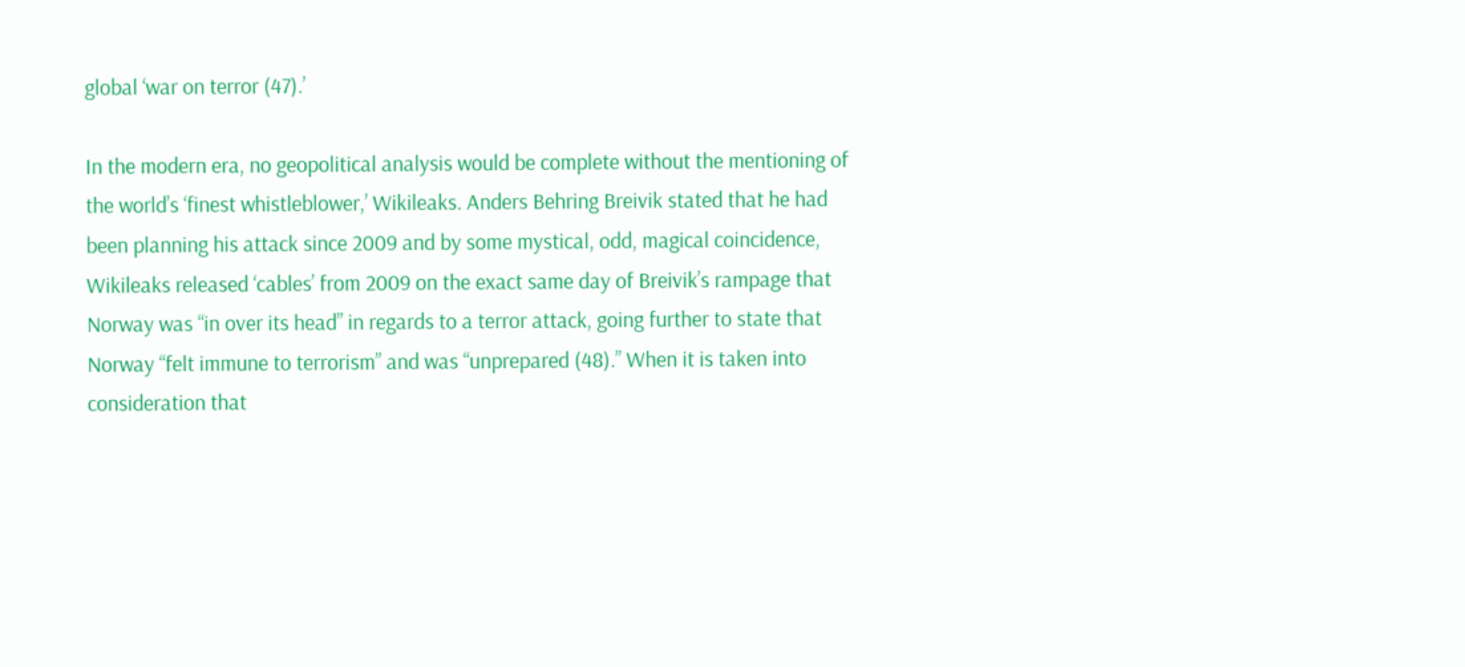global ‘war on terror (47).’

In the modern era, no geopolitical analysis would be complete without the mentioning of the world’s ‘finest whistleblower,’ Wikileaks. Anders Behring Breivik stated that he had been planning his attack since 2009 and by some mystical, odd, magical coincidence, Wikileaks released ‘cables’ from 2009 on the exact same day of Breivik’s rampage that Norway was “in over its head” in regards to a terror attack, going further to state that Norway “felt immune to terrorism” and was “unprepared (48).” When it is taken into consideration that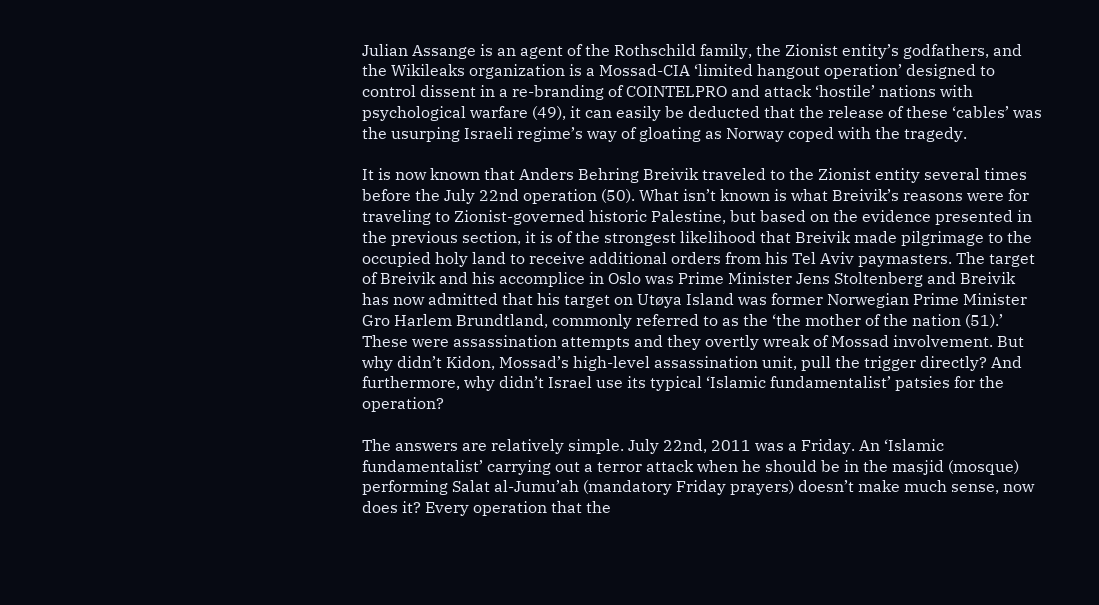Julian Assange is an agent of the Rothschild family, the Zionist entity’s godfathers, and the Wikileaks organization is a Mossad-CIA ‘limited hangout operation’ designed to control dissent in a re-branding of COINTELPRO and attack ‘hostile’ nations with psychological warfare (49), it can easily be deducted that the release of these ‘cables’ was the usurping Israeli regime’s way of gloating as Norway coped with the tragedy.

It is now known that Anders Behring Breivik traveled to the Zionist entity several times before the July 22nd operation (50). What isn’t known is what Breivik’s reasons were for traveling to Zionist-governed historic Palestine, but based on the evidence presented in the previous section, it is of the strongest likelihood that Breivik made pilgrimage to the occupied holy land to receive additional orders from his Tel Aviv paymasters. The target of Breivik and his accomplice in Oslo was Prime Minister Jens Stoltenberg and Breivik has now admitted that his target on Utøya Island was former Norwegian Prime Minister Gro Harlem Brundtland, commonly referred to as the ‘the mother of the nation (51).’ These were assassination attempts and they overtly wreak of Mossad involvement. But why didn’t Kidon, Mossad’s high-level assassination unit, pull the trigger directly? And furthermore, why didn’t Israel use its typical ‘Islamic fundamentalist’ patsies for the operation?

The answers are relatively simple. July 22nd, 2011 was a Friday. An ‘Islamic fundamentalist’ carrying out a terror attack when he should be in the masjid (mosque) performing Salat al-Jumu’ah (mandatory Friday prayers) doesn’t make much sense, now does it? Every operation that the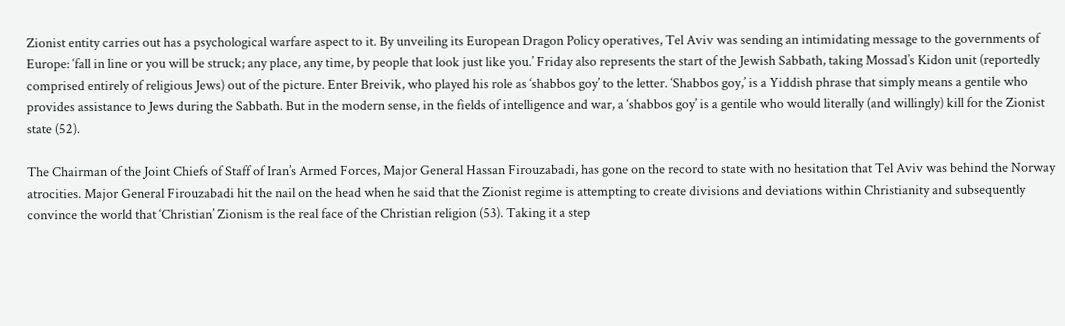Zionist entity carries out has a psychological warfare aspect to it. By unveiling its European Dragon Policy operatives, Tel Aviv was sending an intimidating message to the governments of Europe: ‘fall in line or you will be struck; any place, any time, by people that look just like you.’ Friday also represents the start of the Jewish Sabbath, taking Mossad’s Kidon unit (reportedly comprised entirely of religious Jews) out of the picture. Enter Breivik, who played his role as ‘shabbos goy’ to the letter. ‘Shabbos goy,’ is a Yiddish phrase that simply means a gentile who provides assistance to Jews during the Sabbath. But in the modern sense, in the fields of intelligence and war, a ‘shabbos goy’ is a gentile who would literally (and willingly) kill for the Zionist state (52).

The Chairman of the Joint Chiefs of Staff of Iran’s Armed Forces, Major General Hassan Firouzabadi, has gone on the record to state with no hesitation that Tel Aviv was behind the Norway atrocities. Major General Firouzabadi hit the nail on the head when he said that the Zionist regime is attempting to create divisions and deviations within Christianity and subsequently convince the world that ‘Christian’ Zionism is the real face of the Christian religion (53). Taking it a step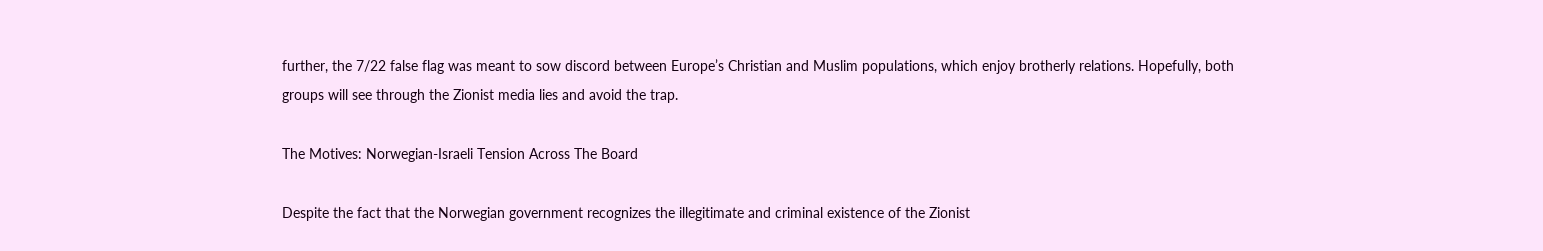further, the 7/22 false flag was meant to sow discord between Europe’s Christian and Muslim populations, which enjoy brotherly relations. Hopefully, both groups will see through the Zionist media lies and avoid the trap.

The Motives: Norwegian-Israeli Tension Across The Board

Despite the fact that the Norwegian government recognizes the illegitimate and criminal existence of the Zionist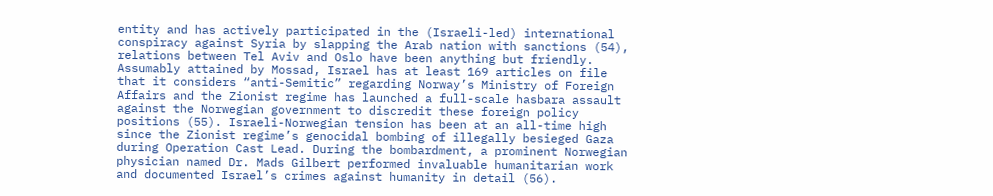entity and has actively participated in the (Israeli-led) international conspiracy against Syria by slapping the Arab nation with sanctions (54), relations between Tel Aviv and Oslo have been anything but friendly. Assumably attained by Mossad, Israel has at least 169 articles on file that it considers “anti-Semitic” regarding Norway’s Ministry of Foreign Affairs and the Zionist regime has launched a full-scale hasbara assault against the Norwegian government to discredit these foreign policy positions (55). Israeli-Norwegian tension has been at an all-time high since the Zionist regime’s genocidal bombing of illegally besieged Gaza during Operation Cast Lead. During the bombardment, a prominent Norwegian physician named Dr. Mads Gilbert performed invaluable humanitarian work and documented Israel’s crimes against humanity in detail (56).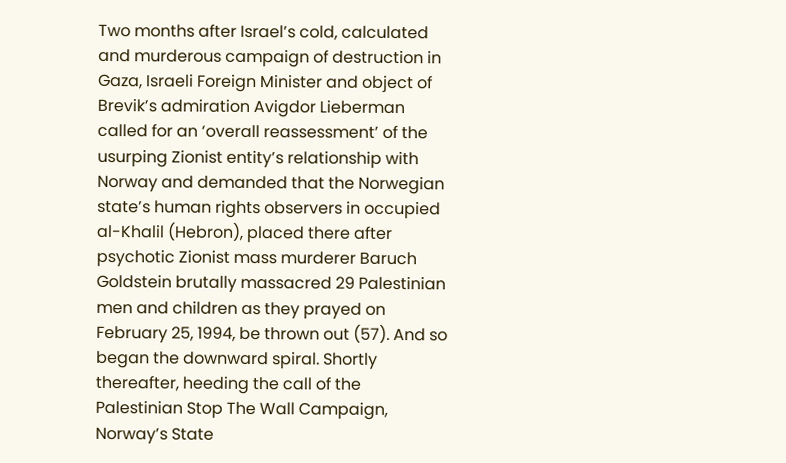Two months after Israel’s cold, calculated and murderous campaign of destruction in Gaza, Israeli Foreign Minister and object of Brevik’s admiration Avigdor Lieberman called for an ‘overall reassessment’ of the usurping Zionist entity’s relationship with Norway and demanded that the Norwegian state’s human rights observers in occupied al-Khalil (Hebron), placed there after psychotic Zionist mass murderer Baruch Goldstein brutally massacred 29 Palestinian men and children as they prayed on February 25, 1994, be thrown out (57). And so began the downward spiral. Shortly thereafter, heeding the call of the Palestinian Stop The Wall Campaign, Norway’s State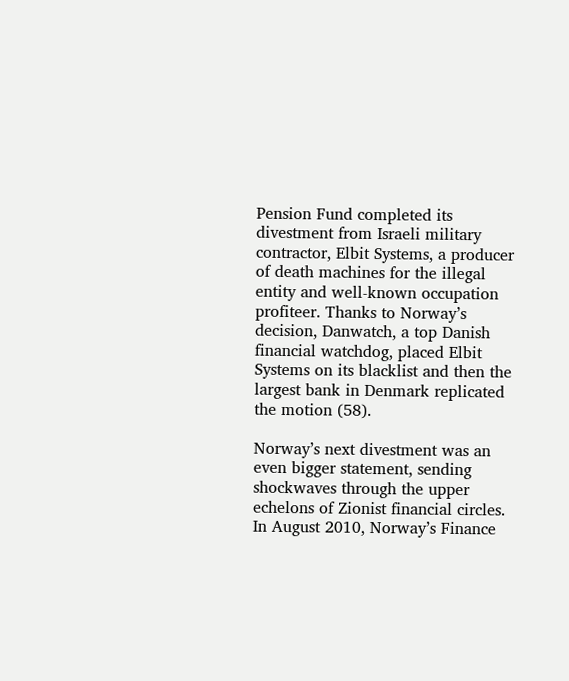Pension Fund completed its divestment from Israeli military contractor, Elbit Systems, a producer of death machines for the illegal entity and well-known occupation profiteer. Thanks to Norway’s decision, Danwatch, a top Danish financial watchdog, placed Elbit Systems on its blacklist and then the largest bank in Denmark replicated the motion (58).

Norway’s next divestment was an even bigger statement, sending shockwaves through the upper echelons of Zionist financial circles. In August 2010, Norway’s Finance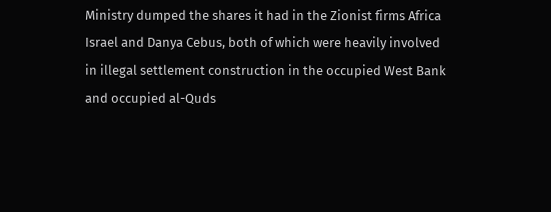Ministry dumped the shares it had in the Zionist firms Africa Israel and Danya Cebus, both of which were heavily involved in illegal settlement construction in the occupied West Bank and occupied al-Quds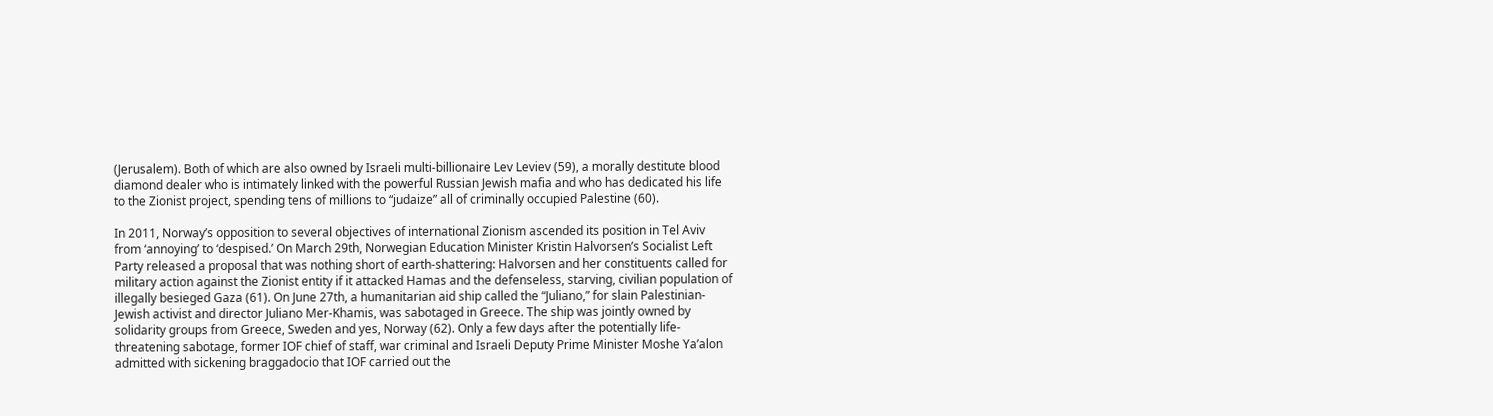(Jerusalem). Both of which are also owned by Israeli multi-billionaire Lev Leviev (59), a morally destitute blood diamond dealer who is intimately linked with the powerful Russian Jewish mafia and who has dedicated his life to the Zionist project, spending tens of millions to “judaize” all of criminally occupied Palestine (60).

In 2011, Norway’s opposition to several objectives of international Zionism ascended its position in Tel Aviv from ‘annoying’ to ‘despised.’ On March 29th, Norwegian Education Minister Kristin Halvorsen’s Socialist Left Party released a proposal that was nothing short of earth-shattering: Halvorsen and her constituents called for military action against the Zionist entity if it attacked Hamas and the defenseless, starving, civilian population of illegally besieged Gaza (61). On June 27th, a humanitarian aid ship called the “Juliano,” for slain Palestinian-Jewish activist and director Juliano Mer-Khamis, was sabotaged in Greece. The ship was jointly owned by solidarity groups from Greece, Sweden and yes, Norway (62). Only a few days after the potentially life-threatening sabotage, former IOF chief of staff, war criminal and Israeli Deputy Prime Minister Moshe Ya’alon admitted with sickening braggadocio that IOF carried out the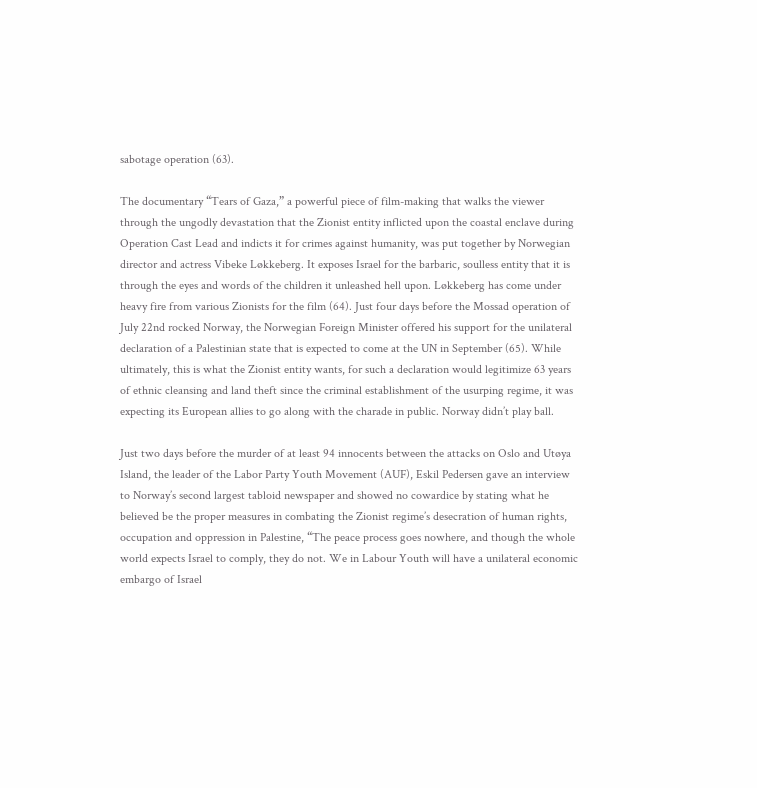sabotage operation (63).

The documentary “Tears of Gaza,” a powerful piece of film-making that walks the viewer through the ungodly devastation that the Zionist entity inflicted upon the coastal enclave during Operation Cast Lead and indicts it for crimes against humanity, was put together by Norwegian director and actress Vibeke Løkkeberg. It exposes Israel for the barbaric, soulless entity that it is through the eyes and words of the children it unleashed hell upon. Løkkeberg has come under heavy fire from various Zionists for the film (64). Just four days before the Mossad operation of July 22nd rocked Norway, the Norwegian Foreign Minister offered his support for the unilateral declaration of a Palestinian state that is expected to come at the UN in September (65). While ultimately, this is what the Zionist entity wants, for such a declaration would legitimize 63 years of ethnic cleansing and land theft since the criminal establishment of the usurping regime, it was expecting its European allies to go along with the charade in public. Norway didn’t play ball.

Just two days before the murder of at least 94 innocents between the attacks on Oslo and Utøya Island, the leader of the Labor Party Youth Movement (AUF), Eskil Pedersen gave an interview to Norway’s second largest tabloid newspaper and showed no cowardice by stating what he believed be the proper measures in combating the Zionist regime’s desecration of human rights, occupation and oppression in Palestine, “The peace process goes nowhere, and though the whole world expects Israel to comply, they do not. We in Labour Youth will have a unilateral economic embargo of Israel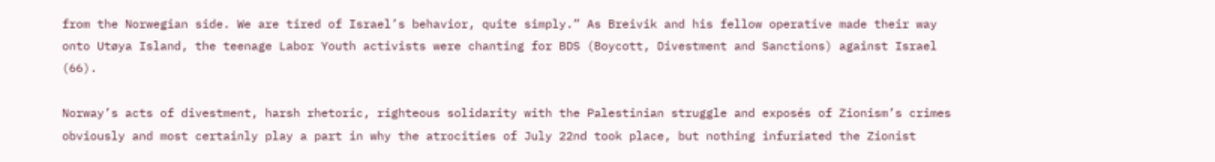from the Norwegian side. We are tired of Israel’s behavior, quite simply.” As Breivik and his fellow operative made their way onto Utøya Island, the teenage Labor Youth activists were chanting for BDS (Boycott, Divestment and Sanctions) against Israel (66).

Norway’s acts of divestment, harsh rhetoric, righteous solidarity with the Palestinian struggle and exposés of Zionism’s crimes obviously and most certainly play a part in why the atrocities of July 22nd took place, but nothing infuriated the Zionist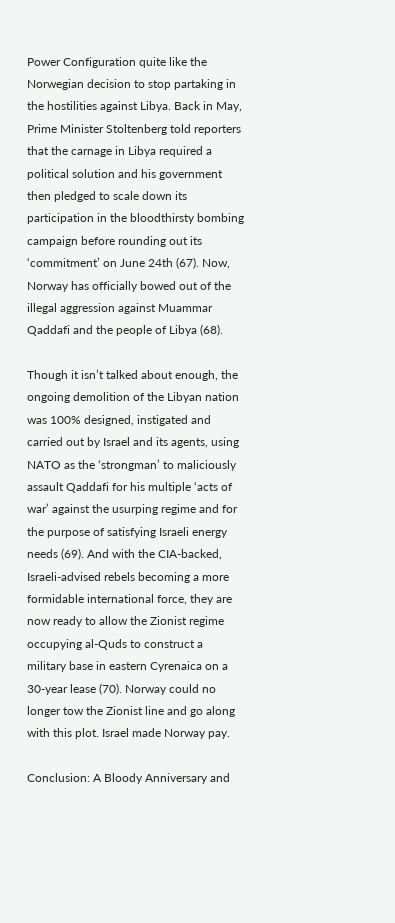Power Configuration quite like the Norwegian decision to stop partaking in the hostilities against Libya. Back in May, Prime Minister Stoltenberg told reporters that the carnage in Libya required a political solution and his government then pledged to scale down its participation in the bloodthirsty bombing campaign before rounding out its ‘commitment’ on June 24th (67). Now, Norway has officially bowed out of the illegal aggression against Muammar Qaddafi and the people of Libya (68).

Though it isn’t talked about enough, the ongoing demolition of the Libyan nation was 100% designed, instigated and carried out by Israel and its agents, using NATO as the ‘strongman’ to maliciously assault Qaddafi for his multiple ‘acts of war’ against the usurping regime and for the purpose of satisfying Israeli energy needs (69). And with the CIA-backed, Israeli-advised rebels becoming a more formidable international force, they are now ready to allow the Zionist regime occupying al-Quds to construct a military base in eastern Cyrenaica on a 30-year lease (70). Norway could no longer tow the Zionist line and go along with this plot. Israel made Norway pay.

Conclusion: A Bloody Anniversary and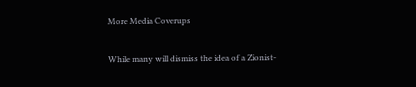More Media Coverups

While many will dismiss the idea of a Zionist-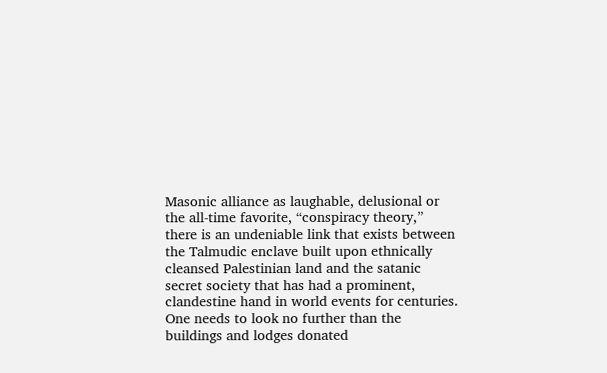Masonic alliance as laughable, delusional or the all-time favorite, “conspiracy theory,” there is an undeniable link that exists between the Talmudic enclave built upon ethnically cleansed Palestinian land and the satanic secret society that has had a prominent, clandestine hand in world events for centuries. One needs to look no further than the buildings and lodges donated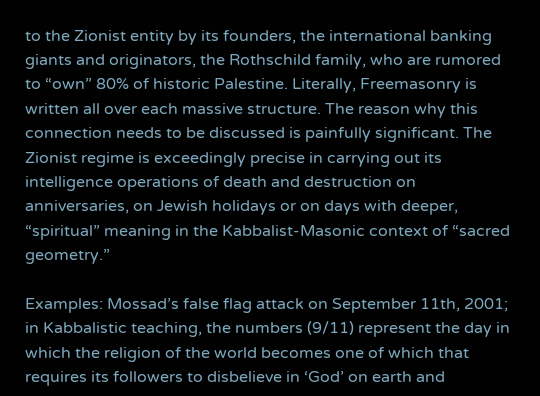to the Zionist entity by its founders, the international banking giants and originators, the Rothschild family, who are rumored to “own” 80% of historic Palestine. Literally, Freemasonry is written all over each massive structure. The reason why this connection needs to be discussed is painfully significant. The Zionist regime is exceedingly precise in carrying out its intelligence operations of death and destruction on anniversaries, on Jewish holidays or on days with deeper, “spiritual” meaning in the Kabbalist-Masonic context of “sacred geometry.”

Examples: Mossad’s false flag attack on September 11th, 2001; in Kabbalistic teaching, the numbers (9/11) represent the day in which the religion of the world becomes one of which that requires its followers to disbelieve in ‘God’ on earth and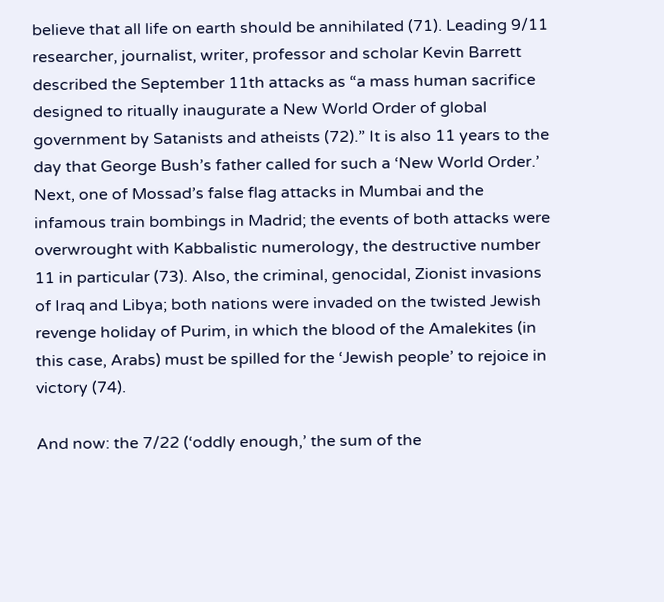believe that all life on earth should be annihilated (71). Leading 9/11 researcher, journalist, writer, professor and scholar Kevin Barrett described the September 11th attacks as “a mass human sacrifice designed to ritually inaugurate a New World Order of global government by Satanists and atheists (72).” It is also 11 years to the day that George Bush’s father called for such a ‘New World Order.’ Next, one of Mossad’s false flag attacks in Mumbai and the infamous train bombings in Madrid; the events of both attacks were overwrought with Kabbalistic numerology, the destructive number 11 in particular (73). Also, the criminal, genocidal, Zionist invasions of Iraq and Libya; both nations were invaded on the twisted Jewish revenge holiday of Purim, in which the blood of the Amalekites (in this case, Arabs) must be spilled for the ‘Jewish people’ to rejoice in victory (74).

And now: the 7/22 (‘oddly enough,’ the sum of the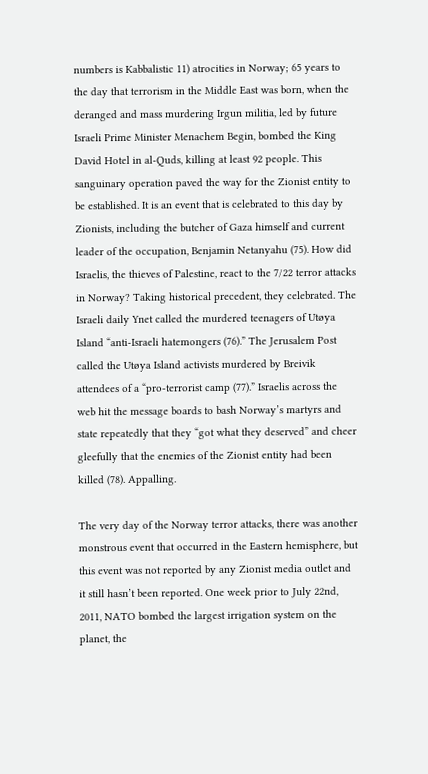numbers is Kabbalistic 11) atrocities in Norway; 65 years to the day that terrorism in the Middle East was born, when the deranged and mass murdering Irgun militia, led by future Israeli Prime Minister Menachem Begin, bombed the King David Hotel in al-Quds, killing at least 92 people. This sanguinary operation paved the way for the Zionist entity to be established. It is an event that is celebrated to this day by Zionists, including the butcher of Gaza himself and current leader of the occupation, Benjamin Netanyahu (75). How did Israelis, the thieves of Palestine, react to the 7/22 terror attacks in Norway? Taking historical precedent, they celebrated. The Israeli daily Ynet called the murdered teenagers of Utøya Island “anti-Israeli hatemongers (76).” The Jerusalem Post called the Utøya Island activists murdered by Breivik attendees of a “pro-terrorist camp (77).” Israelis across the web hit the message boards to bash Norway’s martyrs and state repeatedly that they “got what they deserved” and cheer gleefully that the enemies of the Zionist entity had been killed (78). Appalling.

The very day of the Norway terror attacks, there was another monstrous event that occurred in the Eastern hemisphere, but this event was not reported by any Zionist media outlet and it still hasn’t been reported. One week prior to July 22nd, 2011, NATO bombed the largest irrigation system on the planet, the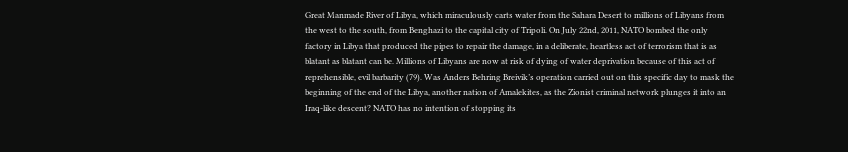Great Manmade River of Libya, which miraculously carts water from the Sahara Desert to millions of Libyans from the west to the south, from Benghazi to the capital city of Tripoli. On July 22nd, 2011, NATO bombed the only factory in Libya that produced the pipes to repair the damage, in a deliberate, heartless act of terrorism that is as blatant as blatant can be. Millions of Libyans are now at risk of dying of water deprivation because of this act of reprehensible, evil barbarity (79). Was Anders Behring Breivik’s operation carried out on this specific day to mask the beginning of the end of the Libya, another nation of Amalekites, as the Zionist criminal network plunges it into an Iraq-like descent? NATO has no intention of stopping its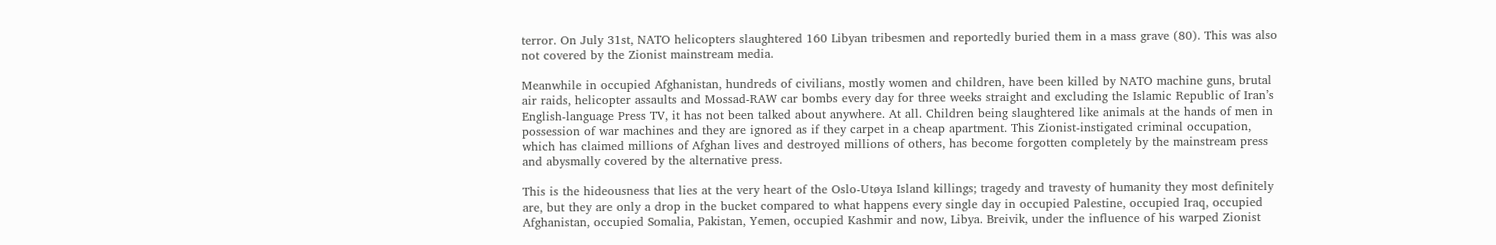terror. On July 31st, NATO helicopters slaughtered 160 Libyan tribesmen and reportedly buried them in a mass grave (80). This was also not covered by the Zionist mainstream media.

Meanwhile in occupied Afghanistan, hundreds of civilians, mostly women and children, have been killed by NATO machine guns, brutal air raids, helicopter assaults and Mossad-RAW car bombs every day for three weeks straight and excluding the Islamic Republic of Iran’s English-language Press TV, it has not been talked about anywhere. At all. Children being slaughtered like animals at the hands of men in possession of war machines and they are ignored as if they carpet in a cheap apartment. This Zionist-instigated criminal occupation, which has claimed millions of Afghan lives and destroyed millions of others, has become forgotten completely by the mainstream press and abysmally covered by the alternative press.

This is the hideousness that lies at the very heart of the Oslo-Utøya Island killings; tragedy and travesty of humanity they most definitely are, but they are only a drop in the bucket compared to what happens every single day in occupied Palestine, occupied Iraq, occupied Afghanistan, occupied Somalia, Pakistan, Yemen, occupied Kashmir and now, Libya. Breivik, under the influence of his warped Zionist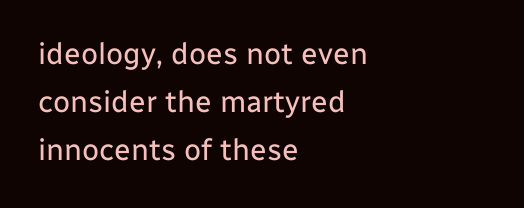ideology, does not even consider the martyred innocents of these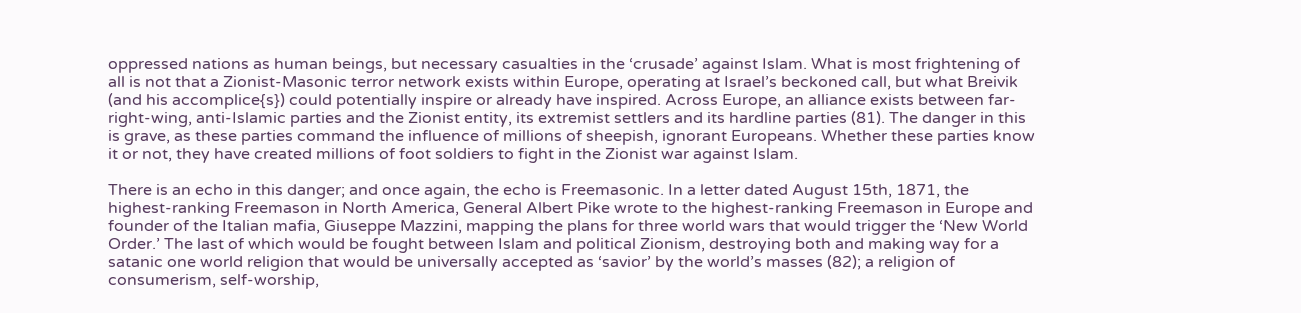oppressed nations as human beings, but necessary casualties in the ‘crusade’ against Islam. What is most frightening of all is not that a Zionist-Masonic terror network exists within Europe, operating at Israel’s beckoned call, but what Breivik (and his accomplice{s}) could potentially inspire or already have inspired. Across Europe, an alliance exists between far-right-wing, anti-Islamic parties and the Zionist entity, its extremist settlers and its hardline parties (81). The danger in this is grave, as these parties command the influence of millions of sheepish, ignorant Europeans. Whether these parties know it or not, they have created millions of foot soldiers to fight in the Zionist war against Islam.

There is an echo in this danger; and once again, the echo is Freemasonic. In a letter dated August 15th, 1871, the highest-ranking Freemason in North America, General Albert Pike wrote to the highest-ranking Freemason in Europe and founder of the Italian mafia, Giuseppe Mazzini, mapping the plans for three world wars that would trigger the ‘New World Order.’ The last of which would be fought between Islam and political Zionism, destroying both and making way for a satanic one world religion that would be universally accepted as ‘savior’ by the world’s masses (82); a religion of consumerism, self-worship,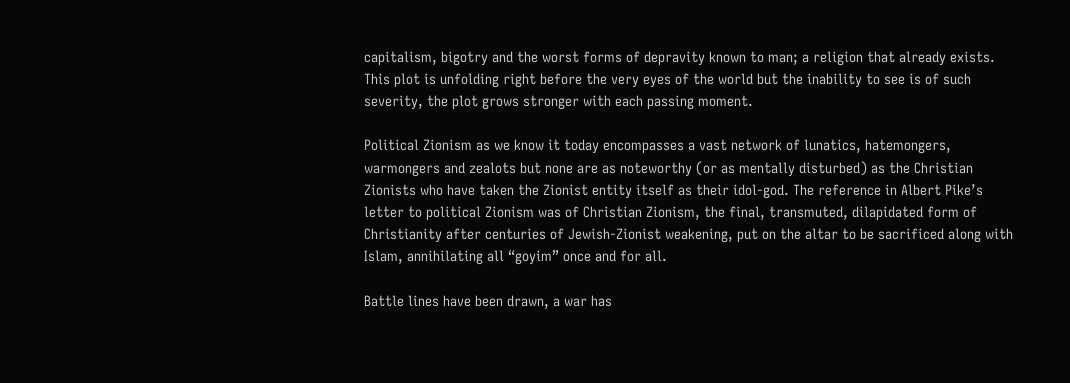capitalism, bigotry and the worst forms of depravity known to man; a religion that already exists. This plot is unfolding right before the very eyes of the world but the inability to see is of such severity, the plot grows stronger with each passing moment.

Political Zionism as we know it today encompasses a vast network of lunatics, hatemongers, warmongers and zealots but none are as noteworthy (or as mentally disturbed) as the Christian Zionists who have taken the Zionist entity itself as their idol-god. The reference in Albert Pike’s letter to political Zionism was of Christian Zionism, the final, transmuted, dilapidated form of Christianity after centuries of Jewish-Zionist weakening, put on the altar to be sacrificed along with Islam, annihilating all “goyim” once and for all.

Battle lines have been drawn, a war has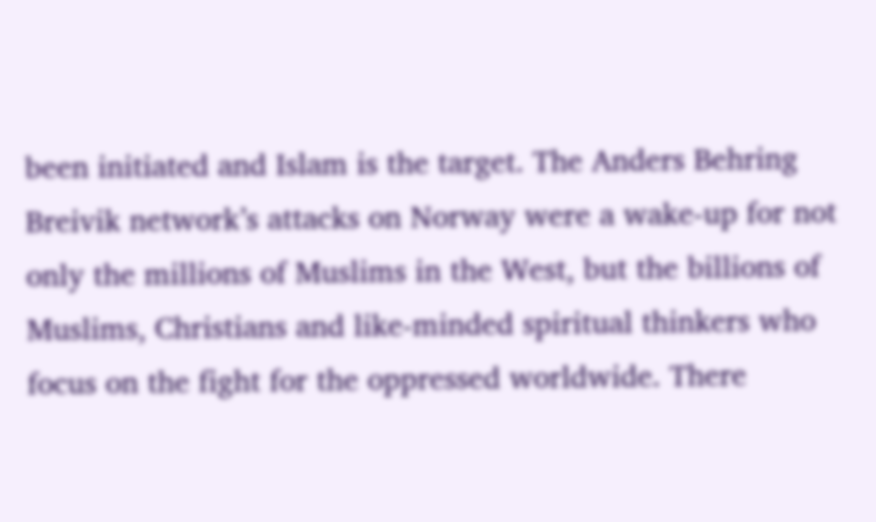been initiated and Islam is the target. The Anders Behring Breivik network’s attacks on Norway were a wake-up for not only the millions of Muslims in the West, but the billions of Muslims, Christians and like-minded spiritual thinkers who focus on the fight for the oppressed worldwide. There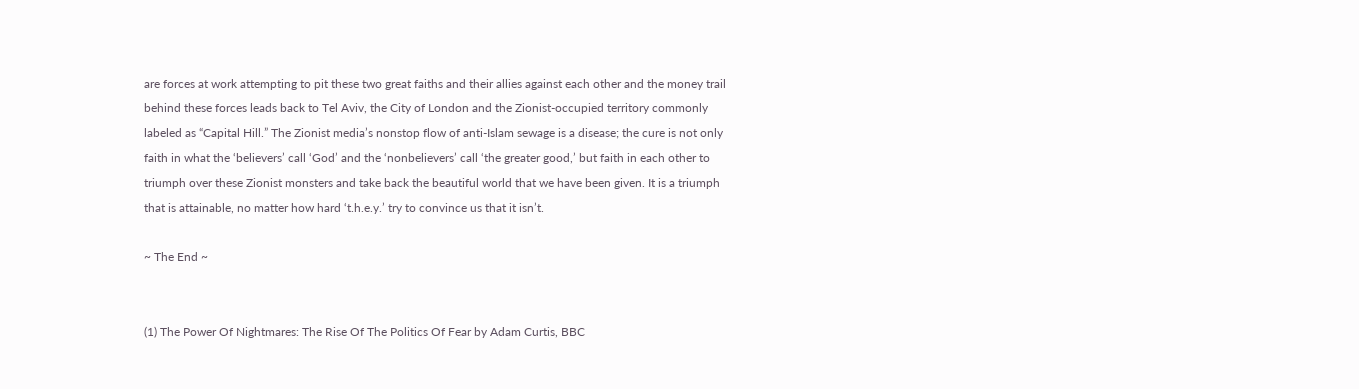are forces at work attempting to pit these two great faiths and their allies against each other and the money trail behind these forces leads back to Tel Aviv, the City of London and the Zionist-occupied territory commonly labeled as “Capital Hill.” The Zionist media’s nonstop flow of anti-Islam sewage is a disease; the cure is not only faith in what the ‘believers’ call ‘God’ and the ‘nonbelievers’ call ‘the greater good,’ but faith in each other to triumph over these Zionist monsters and take back the beautiful world that we have been given. It is a triumph that is attainable, no matter how hard ‘t.h.e.y.’ try to convince us that it isn’t.

~ The End ~


(1) The Power Of Nightmares: The Rise Of The Politics Of Fear by Adam Curtis, BBC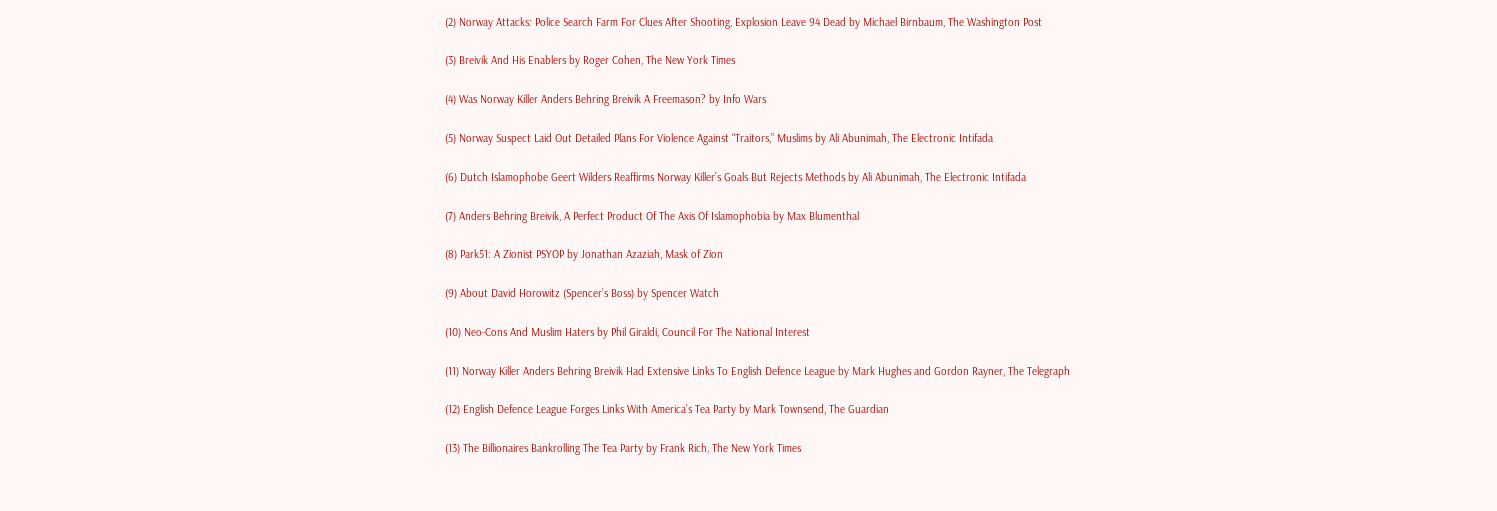(2) Norway Attacks: Police Search Farm For Clues After Shooting, Explosion Leave 94 Dead by Michael Birnbaum, The Washington Post

(3) Breivik And His Enablers by Roger Cohen, The New York Times

(4) Was Norway Killer Anders Behring Breivik A Freemason? by Info Wars

(5) Norway Suspect Laid Out Detailed Plans For Violence Against “Traitors,” Muslims by Ali Abunimah, The Electronic Intifada

(6) Dutch Islamophobe Geert Wilders Reaffirms Norway Killer’s Goals But Rejects Methods by Ali Abunimah, The Electronic Intifada

(7) Anders Behring Breivik, A Perfect Product Of The Axis Of Islamophobia by Max Blumenthal

(8) Park51: A Zionist PSYOP by Jonathan Azaziah, Mask of Zion

(9) About David Horowitz (Spencer’s Boss) by Spencer Watch

(10) Neo-Cons And Muslim Haters by Phil Giraldi, Council For The National Interest

(11) Norway Killer Anders Behring Breivik Had Extensive Links To English Defence League by Mark Hughes and Gordon Rayner, The Telegraph

(12) English Defence League Forges Links With America’s Tea Party by Mark Townsend, The Guardian

(13) The Billionaires Bankrolling The Tea Party by Frank Rich, The New York Times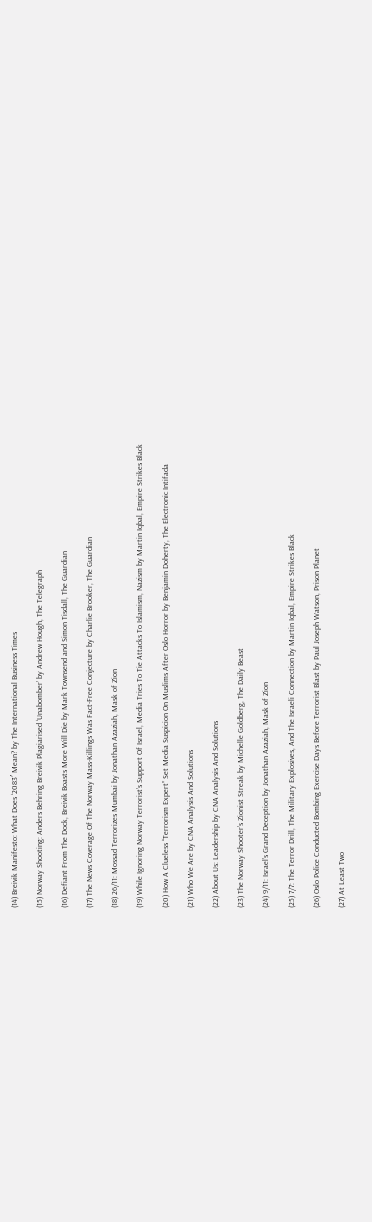(14) Breivik Manifesto: What Does ‘2083′ Mean? by The International Business Times

(15) Norway Shooting: Anders Behring Breivik Plagiarised ‘Unabomber’ by Andrew Hough, The Telegraph

(16) Defiant From The Dock, Breivik Boasts More Will Die by Mark Townsend and Simon Tisdall, The Guardian

(17) The News Coverage Of The Norway Mass-Killings Was Fact-Free Conjecture by Charlie Brooker, The Guardian

(18) 26/11: Mossad Terrorizes Mumbai by Jonathan Azaziah, Mask of Zion

(19) While Ignoring Norway Terrorist’s Support Of Israel, Media Tries To Tie Attacks To Islamism, Nazism by Martin Iqbal, Empire Strikes Black

(20) How A Clueless “Terrorism Expert” Set Media Suspicion On Muslims After Oslo Horror by Benjamin Doherty, The Electronic Intifada

(21) Who We Are by CNA Analysis And Solutions

(22) About Us: Leadership by CNA Analysis And Solutions

(23) The Norway Shooter’s Zionist Streak by Michelle Goldberg, The Daily Beast

(24) 9/11: Israel’s Grand Deception by Jonathan Azaziah, Mask of Zion

(25) 7/7: The Terror Drill, The Military Explosives, And The Israeli Connection by Martin Iqbal, Empire Strikes Black

(26) Oslo Police Conducted Bombing Exercise Days Before Terrorist Blast by Paul Joseph Watson, Prison Planet

(27) At Least Two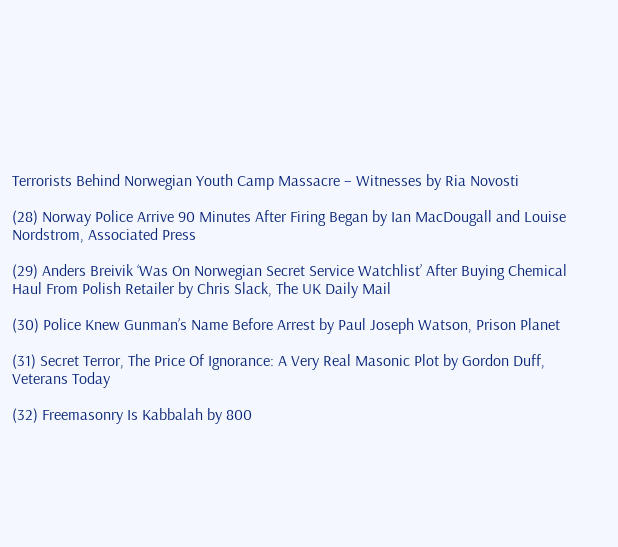Terrorists Behind Norwegian Youth Camp Massacre – Witnesses by Ria Novosti

(28) Norway Police Arrive 90 Minutes After Firing Began by Ian MacDougall and Louise Nordstrom, Associated Press

(29) Anders Breivik ‘Was On Norwegian Secret Service Watchlist’ After Buying Chemical Haul From Polish Retailer by Chris Slack, The UK Daily Mail

(30) Police Knew Gunman’s Name Before Arrest by Paul Joseph Watson, Prison Planet

(31) Secret Terror, The Price Of Ignorance: A Very Real Masonic Plot by Gordon Duff, Veterans Today

(32) Freemasonry Is Kabbalah by 800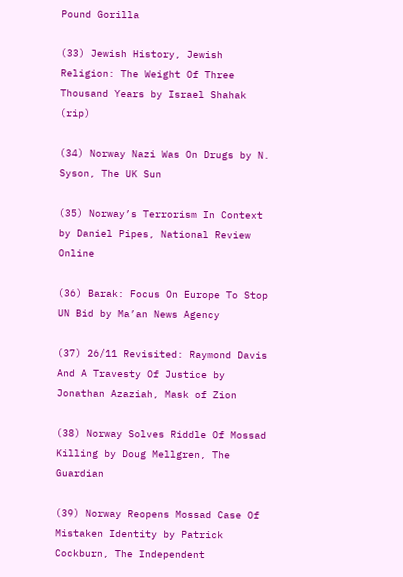Pound Gorilla

(33) Jewish History, Jewish Religion: The Weight Of Three Thousand Years by Israel Shahak (rip)

(34) Norway Nazi Was On Drugs by N. Syson, The UK Sun

(35) Norway’s Terrorism In Context by Daniel Pipes, National Review Online

(36) Barak: Focus On Europe To Stop UN Bid by Ma’an News Agency

(37) 26/11 Revisited: Raymond Davis And A Travesty Of Justice by Jonathan Azaziah, Mask of Zion

(38) Norway Solves Riddle Of Mossad Killing by Doug Mellgren, The Guardian

(39) Norway Reopens Mossad Case Of Mistaken Identity by Patrick Cockburn, The Independent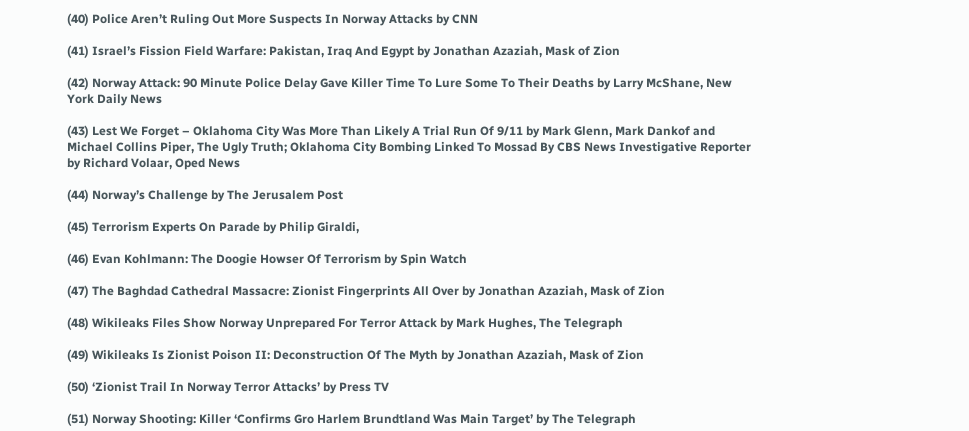(40) Police Aren’t Ruling Out More Suspects In Norway Attacks by CNN

(41) Israel’s Fission Field Warfare: Pakistan, Iraq And Egypt by Jonathan Azaziah, Mask of Zion

(42) Norway Attack: 90 Minute Police Delay Gave Killer Time To Lure Some To Their Deaths by Larry McShane, New York Daily News

(43) Lest We Forget – Oklahoma City Was More Than Likely A Trial Run Of 9/11 by Mark Glenn, Mark Dankof and Michael Collins Piper, The Ugly Truth; Oklahoma City Bombing Linked To Mossad By CBS News Investigative Reporter by Richard Volaar, Oped News

(44) Norway’s Challenge by The Jerusalem Post

(45) Terrorism Experts On Parade by Philip Giraldi,

(46) Evan Kohlmann: The Doogie Howser Of Terrorism by Spin Watch

(47) The Baghdad Cathedral Massacre: Zionist Fingerprints All Over by Jonathan Azaziah, Mask of Zion

(48) Wikileaks Files Show Norway Unprepared For Terror Attack by Mark Hughes, The Telegraph

(49) Wikileaks Is Zionist Poison II: Deconstruction Of The Myth by Jonathan Azaziah, Mask of Zion

(50) ‘Zionist Trail In Norway Terror Attacks’ by Press TV

(51) Norway Shooting: Killer ‘Confirms Gro Harlem Brundtland Was Main Target’ by The Telegraph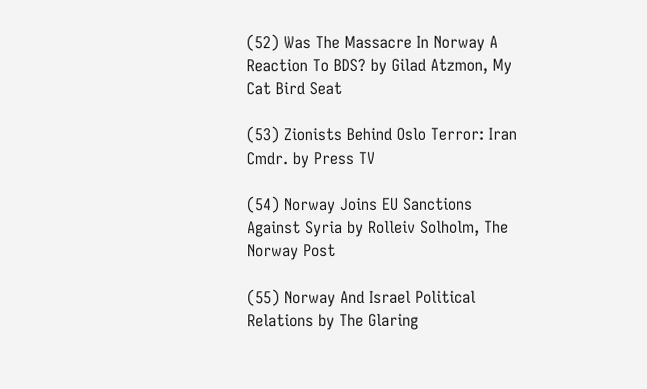(52) Was The Massacre In Norway A Reaction To BDS? by Gilad Atzmon, My Cat Bird Seat

(53) Zionists Behind Oslo Terror: Iran Cmdr. by Press TV

(54) Norway Joins EU Sanctions Against Syria by Rolleiv Solholm, The Norway Post

(55) Norway And Israel Political Relations by The Glaring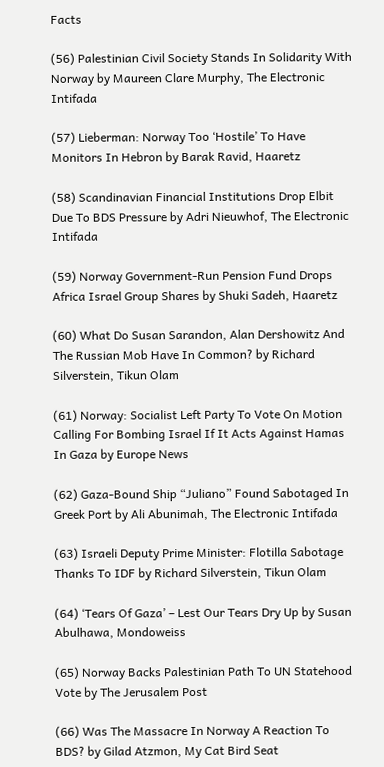Facts

(56) Palestinian Civil Society Stands In Solidarity With Norway by Maureen Clare Murphy, The Electronic Intifada

(57) Lieberman: Norway Too ‘Hostile’ To Have Monitors In Hebron by Barak Ravid, Haaretz

(58) Scandinavian Financial Institutions Drop Elbit Due To BDS Pressure by Adri Nieuwhof, The Electronic Intifada

(59) Norway Government-Run Pension Fund Drops Africa Israel Group Shares by Shuki Sadeh, Haaretz

(60) What Do Susan Sarandon, Alan Dershowitz And The Russian Mob Have In Common? by Richard Silverstein, Tikun Olam

(61) Norway: Socialist Left Party To Vote On Motion Calling For Bombing Israel If It Acts Against Hamas In Gaza by Europe News

(62) Gaza-Bound Ship “Juliano” Found Sabotaged In Greek Port by Ali Abunimah, The Electronic Intifada

(63) Israeli Deputy Prime Minister: Flotilla Sabotage Thanks To IDF by Richard Silverstein, Tikun Olam

(64) ‘Tears Of Gaza’ – Lest Our Tears Dry Up by Susan Abulhawa, Mondoweiss

(65) Norway Backs Palestinian Path To UN Statehood Vote by The Jerusalem Post

(66) Was The Massacre In Norway A Reaction To BDS? by Gilad Atzmon, My Cat Bird Seat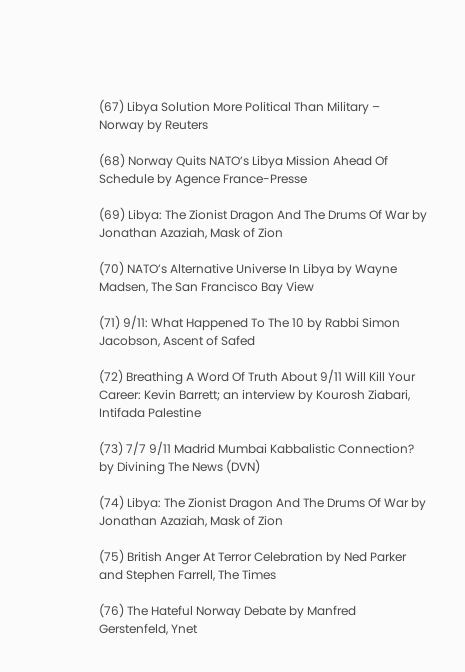(67) Libya Solution More Political Than Military – Norway by Reuters

(68) Norway Quits NATO’s Libya Mission Ahead Of Schedule by Agence France-Presse

(69) Libya: The Zionist Dragon And The Drums Of War by Jonathan Azaziah, Mask of Zion

(70) NATO’s Alternative Universe In Libya by Wayne Madsen, The San Francisco Bay View

(71) 9/11: What Happened To The 10 by Rabbi Simon Jacobson, Ascent of Safed

(72) Breathing A Word Of Truth About 9/11 Will Kill Your Career: Kevin Barrett; an interview by Kourosh Ziabari, Intifada Palestine

(73) 7/7 9/11 Madrid Mumbai Kabbalistic Connection? by Divining The News (DVN)

(74) Libya: The Zionist Dragon And The Drums Of War by Jonathan Azaziah, Mask of Zion

(75) British Anger At Terror Celebration by Ned Parker and Stephen Farrell, The Times

(76) The Hateful Norway Debate by Manfred Gerstenfeld, Ynet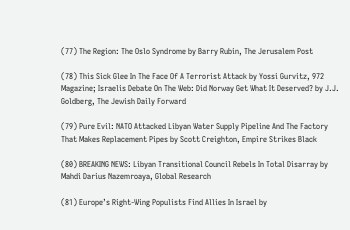(77) The Region: The Oslo Syndrome by Barry Rubin, The Jerusalem Post

(78) This Sick Glee In The Face Of A Terrorist Attack by Yossi Gurvitz, 972 Magazine; Israelis Debate On The Web: Did Norway Get What It Deserved? by J.J. Goldberg, The Jewish Daily Forward

(79) Pure Evil: NATO Attacked Libyan Water Supply Pipeline And The Factory That Makes Replacement Pipes by Scott Creighton, Empire Strikes Black

(80) BREAKING NEWS: Libyan Transitional Council Rebels In Total Disarray by Mahdi Darius Nazemroaya, Global Research

(81) Europe’s Right-Wing Populists Find Allies In Israel by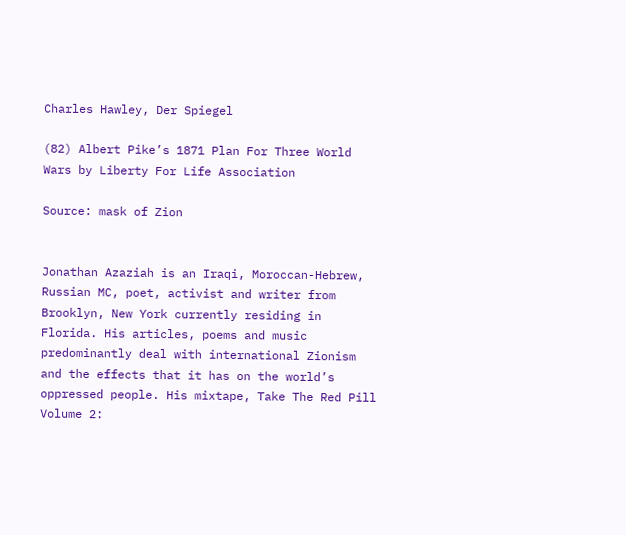Charles Hawley, Der Spiegel

(82) Albert Pike’s 1871 Plan For Three World Wars by Liberty For Life Association

Source: mask of Zion


Jonathan Azaziah is an Iraqi, Moroccan-Hebrew, Russian MC, poet, activist and writer from Brooklyn, New York currently residing in Florida. His articles, poems and music predominantly deal with international Zionism and the effects that it has on the world’s oppressed people. His mixtape, Take The Red Pill Volume 2: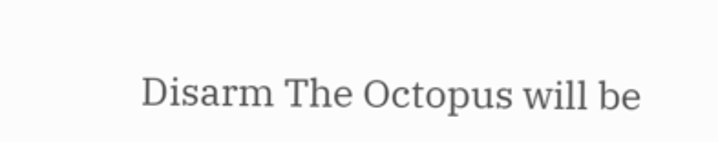Disarm The Octopus will be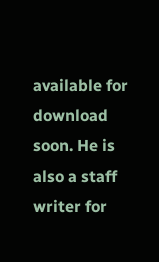available for download soon. He is also a staff writer for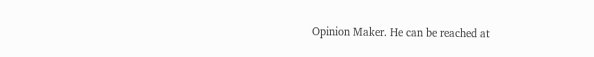Opinion Maker. He can be reached at